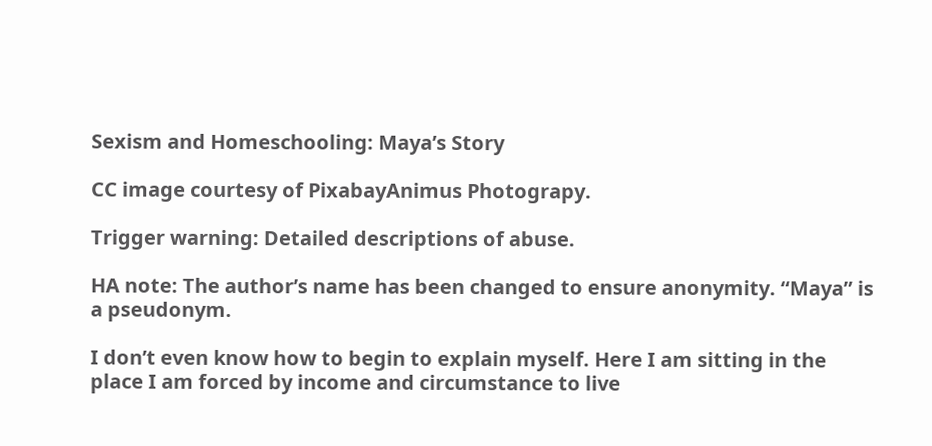Sexism and Homeschooling: Maya’s Story

CC image courtesy of PixabayAnimus Photograpy.

Trigger warning: Detailed descriptions of abuse.

HA note: The author’s name has been changed to ensure anonymity. “Maya” is a pseudonym.

I don’t even know how to begin to explain myself. Here I am sitting in the place I am forced by income and circumstance to live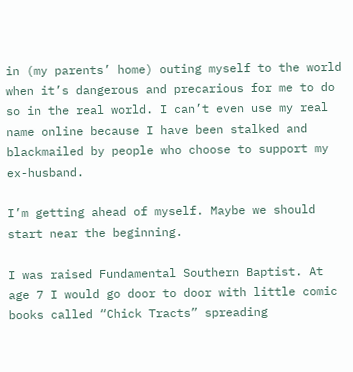in (my parents’ home) outing myself to the world when it’s dangerous and precarious for me to do so in the real world. I can’t even use my real name online because I have been stalked and blackmailed by people who choose to support my ex-husband.

I’m getting ahead of myself. Maybe we should start near the beginning.

I was raised Fundamental Southern Baptist. At age 7 I would go door to door with little comic books called “Chick Tracts” spreading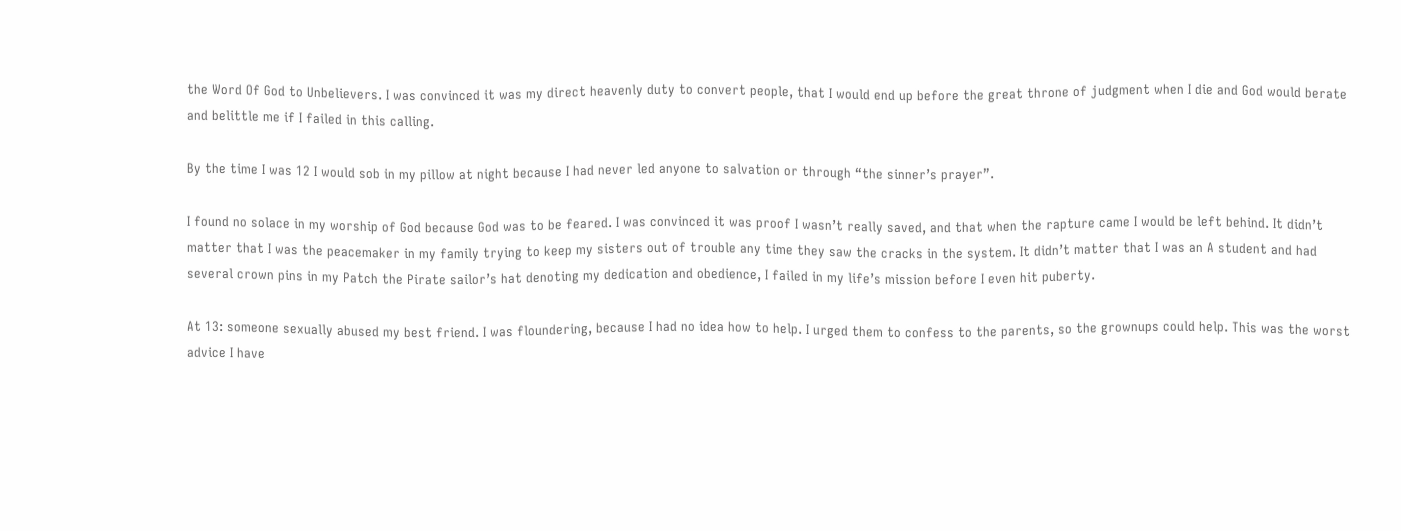the Word Of God to Unbelievers. I was convinced it was my direct heavenly duty to convert people, that I would end up before the great throne of judgment when I die and God would berate and belittle me if I failed in this calling.

By the time I was 12 I would sob in my pillow at night because I had never led anyone to salvation or through “the sinner’s prayer”.

I found no solace in my worship of God because God was to be feared. I was convinced it was proof I wasn’t really saved, and that when the rapture came I would be left behind. It didn’t matter that I was the peacemaker in my family trying to keep my sisters out of trouble any time they saw the cracks in the system. It didn’t matter that I was an A student and had several crown pins in my Patch the Pirate sailor’s hat denoting my dedication and obedience, I failed in my life’s mission before I even hit puberty.

At 13: someone sexually abused my best friend. I was floundering, because I had no idea how to help. I urged them to confess to the parents, so the grownups could help. This was the worst advice I have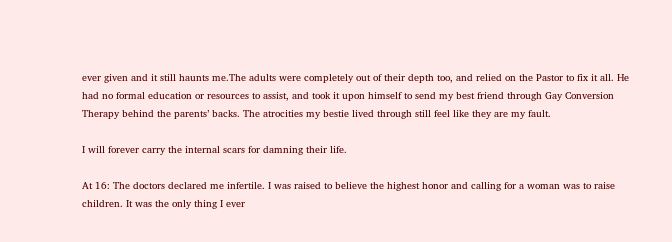ever given and it still haunts me.The adults were completely out of their depth too, and relied on the Pastor to fix it all. He had no formal education or resources to assist, and took it upon himself to send my best friend through Gay Conversion Therapy behind the parents’ backs. The atrocities my bestie lived through still feel like they are my fault.

I will forever carry the internal scars for damning their life.

At 16: The doctors declared me infertile. I was raised to believe the highest honor and calling for a woman was to raise children. It was the only thing I ever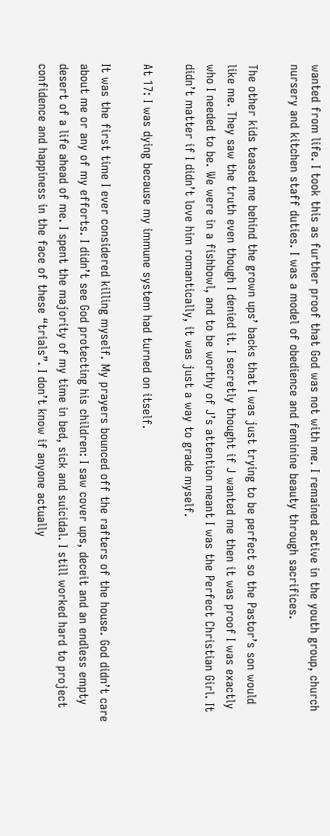wanted from life. I took this as further proof that God was not with me. I remained active in the youth group, church nursery and kitchen staff duties. I was a model of obedience and feminine beauty through sacrifices.

The other kids teased me behind the grown ups’ backs that I was just trying to be perfect so the Pastor’s son would like me. They saw the truth even though I denied it. I secretly thought if J wanted me then it was proof I was exactly who I needed to be. We were in a fishbowl, and to be worthy of J’s attention meant I was the Perfect Christian Girl. It didn’t matter if I didn’t love him romantically, it was just a way to grade myself.

At 17: I was dying because my immune system had turned on itself.

It was the first time I ever considered killing myself. My prayers bounced off the rafters of the house. God didn’t care about me or any of my efforts. I didn’t see God protecting his children: I saw cover ups, deceit and an endless empty desert of a life ahead of me. I spent the majority of my time in bed, sick and suicidal. I still worked hard to project confidence and happiness in the face of these “trials”. I don’t know if anyone actually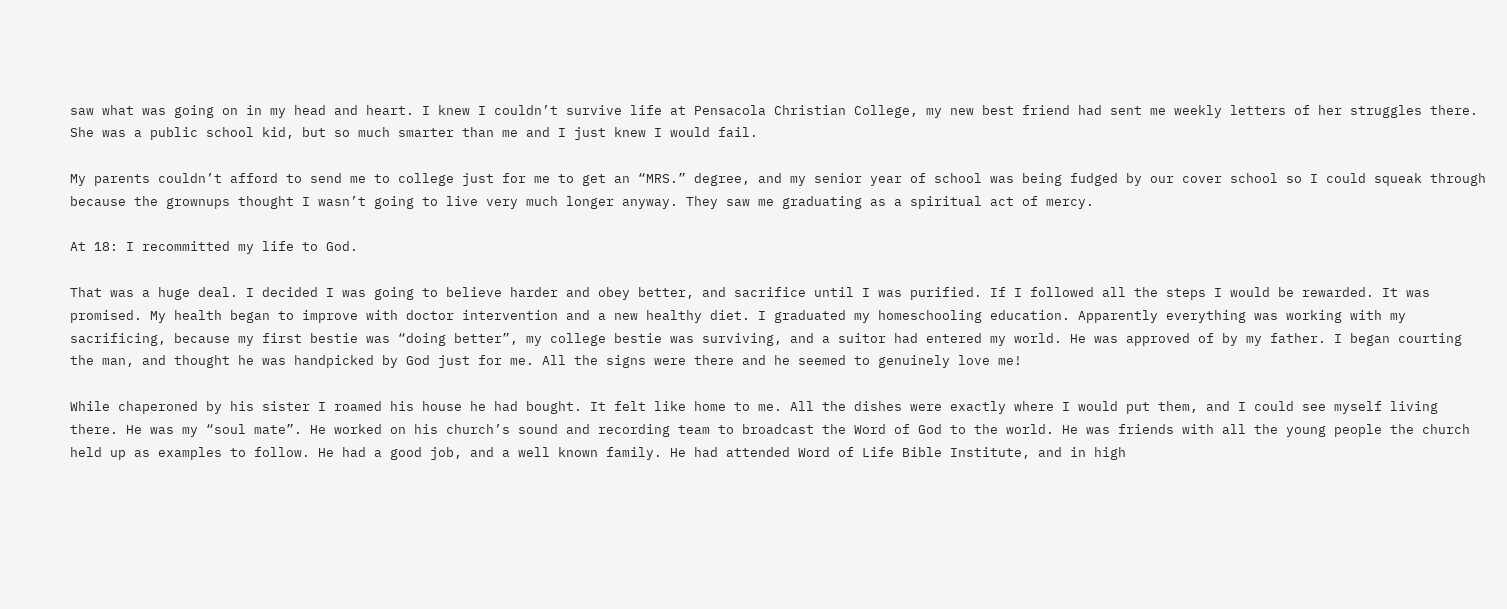saw what was going on in my head and heart. I knew I couldn’t survive life at Pensacola Christian College, my new best friend had sent me weekly letters of her struggles there. She was a public school kid, but so much smarter than me and I just knew I would fail.

My parents couldn’t afford to send me to college just for me to get an “MRS.” degree, and my senior year of school was being fudged by our cover school so I could squeak through because the grownups thought I wasn’t going to live very much longer anyway. They saw me graduating as a spiritual act of mercy.

At 18: I recommitted my life to God.

That was a huge deal. I decided I was going to believe harder and obey better, and sacrifice until I was purified. If I followed all the steps I would be rewarded. It was promised. My health began to improve with doctor intervention and a new healthy diet. I graduated my homeschooling education. Apparently everything was working with my sacrificing, because my first bestie was “doing better”, my college bestie was surviving, and a suitor had entered my world. He was approved of by my father. I began courting the man, and thought he was handpicked by God just for me. All the signs were there and he seemed to genuinely love me!

While chaperoned by his sister I roamed his house he had bought. It felt like home to me. All the dishes were exactly where I would put them, and I could see myself living there. He was my “soul mate”. He worked on his church’s sound and recording team to broadcast the Word of God to the world. He was friends with all the young people the church held up as examples to follow. He had a good job, and a well known family. He had attended Word of Life Bible Institute, and in high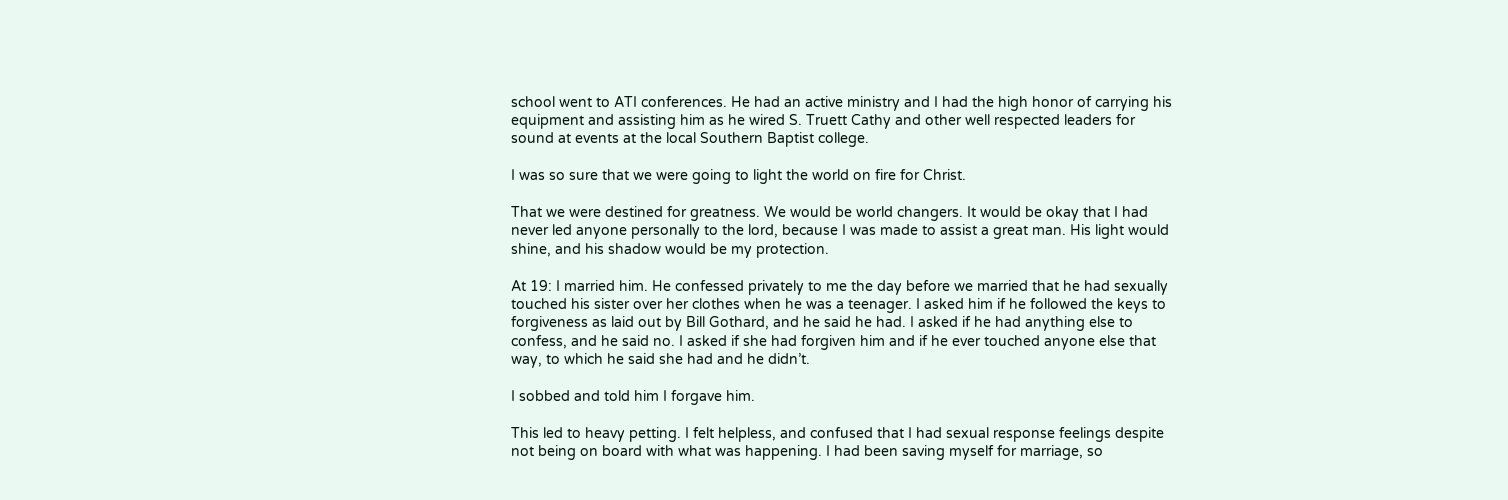school went to ATI conferences. He had an active ministry and I had the high honor of carrying his equipment and assisting him as he wired S. Truett Cathy and other well respected leaders for sound at events at the local Southern Baptist college.

I was so sure that we were going to light the world on fire for Christ.

That we were destined for greatness. We would be world changers. It would be okay that I had never led anyone personally to the lord, because I was made to assist a great man. His light would shine, and his shadow would be my protection.

At 19: I married him. He confessed privately to me the day before we married that he had sexually touched his sister over her clothes when he was a teenager. I asked him if he followed the keys to forgiveness as laid out by Bill Gothard, and he said he had. I asked if he had anything else to confess, and he said no. I asked if she had forgiven him and if he ever touched anyone else that way, to which he said she had and he didn’t.

I sobbed and told him I forgave him.

This led to heavy petting. I felt helpless, and confused that I had sexual response feelings despite not being on board with what was happening. I had been saving myself for marriage, so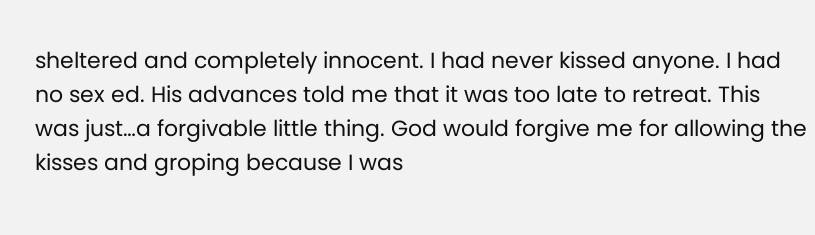sheltered and completely innocent. I had never kissed anyone. I had no sex ed. His advances told me that it was too late to retreat. This was just…a forgivable little thing. God would forgive me for allowing the kisses and groping because I was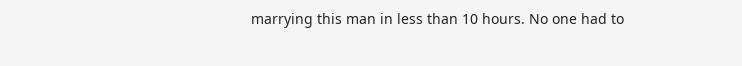marrying this man in less than 10 hours. No one had to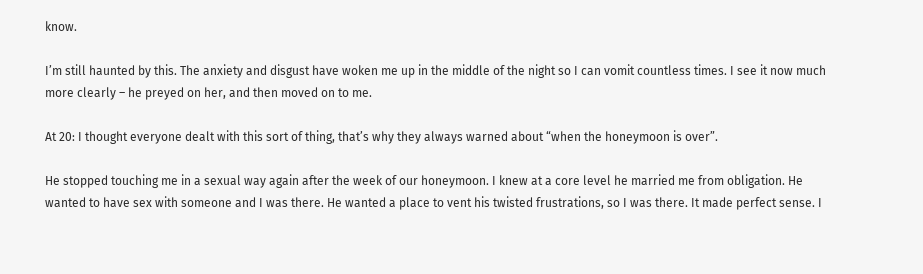know.

I’m still haunted by this. The anxiety and disgust have woken me up in the middle of the night so I can vomit countless times. I see it now much more clearly – he preyed on her, and then moved on to me.

At 20: I thought everyone dealt with this sort of thing, that’s why they always warned about “when the honeymoon is over”.

He stopped touching me in a sexual way again after the week of our honeymoon. I knew at a core level he married me from obligation. He wanted to have sex with someone and I was there. He wanted a place to vent his twisted frustrations, so I was there. It made perfect sense. I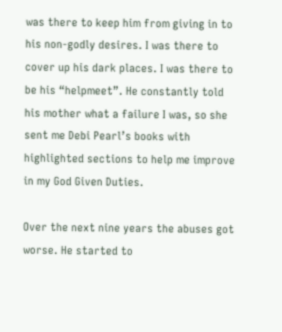was there to keep him from giving in to his non-godly desires. I was there to cover up his dark places. I was there to be his “helpmeet”. He constantly told his mother what a failure I was, so she sent me Debi Pearl’s books with highlighted sections to help me improve in my God Given Duties.

Over the next nine years the abuses got worse. He started to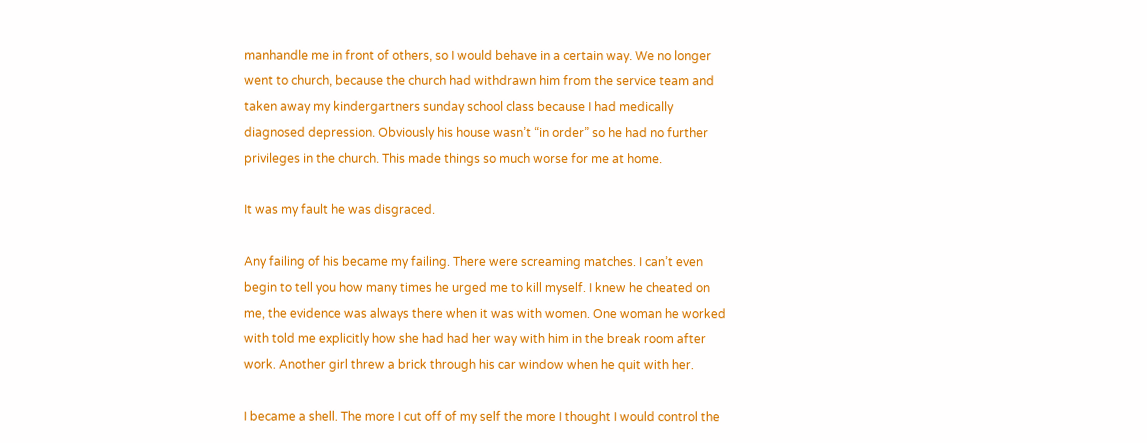manhandle me in front of others, so I would behave in a certain way. We no longer went to church, because the church had withdrawn him from the service team and taken away my kindergartners sunday school class because I had medically diagnosed depression. Obviously his house wasn’t “in order” so he had no further privileges in the church. This made things so much worse for me at home.

It was my fault he was disgraced.

Any failing of his became my failing. There were screaming matches. I can’t even begin to tell you how many times he urged me to kill myself. I knew he cheated on me, the evidence was always there when it was with women. One woman he worked with told me explicitly how she had had her way with him in the break room after work. Another girl threw a brick through his car window when he quit with her.

I became a shell. The more I cut off of my self the more I thought I would control the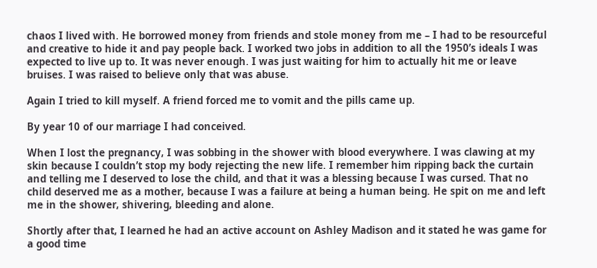chaos I lived with. He borrowed money from friends and stole money from me – I had to be resourceful and creative to hide it and pay people back. I worked two jobs in addition to all the 1950’s ideals I was expected to live up to. It was never enough. I was just waiting for him to actually hit me or leave bruises. I was raised to believe only that was abuse.

Again I tried to kill myself. A friend forced me to vomit and the pills came up.

By year 10 of our marriage I had conceived.

When I lost the pregnancy, I was sobbing in the shower with blood everywhere. I was clawing at my skin because I couldn’t stop my body rejecting the new life. I remember him ripping back the curtain and telling me I deserved to lose the child, and that it was a blessing because I was cursed. That no child deserved me as a mother, because I was a failure at being a human being. He spit on me and left me in the shower, shivering, bleeding and alone.

Shortly after that, I learned he had an active account on Ashley Madison and it stated he was game for a good time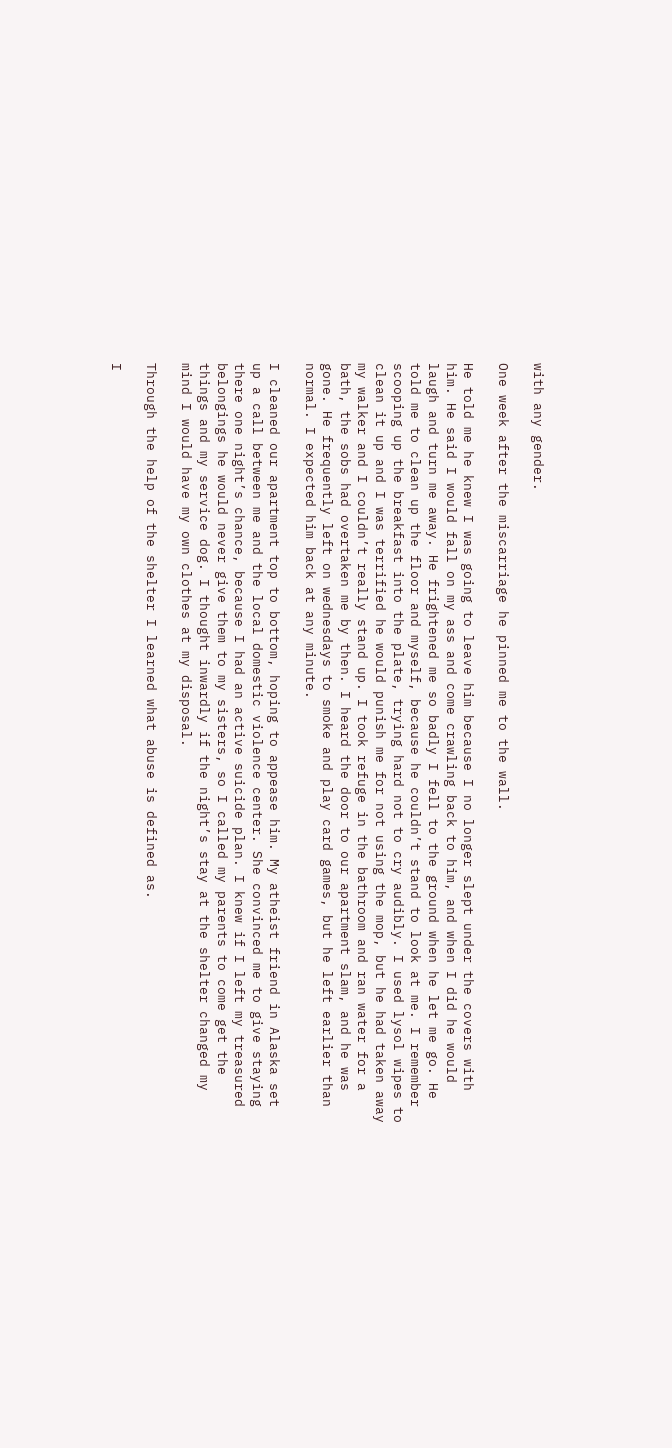with any gender.

One week after the miscarriage he pinned me to the wall.

He told me he knew I was going to leave him because I no longer slept under the covers with him. He said I would fall on my ass and come crawling back to him, and when I did he would laugh and turn me away. He frightened me so badly I fell to the ground when he let me go. He told me to clean up the floor and myself, because he couldn’t stand to look at me. I remember scooping up the breakfast into the plate, trying hard not to cry audibly. I used lysol wipes to clean it up and I was terrified he would punish me for not using the mop, but he had taken away my walker and I couldn’t really stand up. I took refuge in the bathroom and ran water for a bath, the sobs had overtaken me by then. I heard the door to our apartment slam, and he was gone. He frequently left on wednesdays to smoke and play card games, but he left earlier than normal. I expected him back at any minute.

I cleaned our apartment top to bottom, hoping to appease him. My atheist friend in Alaska set up a call between me and the local domestic violence center. She convinced me to give staying there one night’s chance, because I had an active suicide plan. I knew if I left my treasured belongings he would never give them to my sisters, so I called my parents to come get the things and my service dog. I thought inwardly if the night’s stay at the shelter changed my mind I would have my own clothes at my disposal.

Through the help of the shelter I learned what abuse is defined as.

I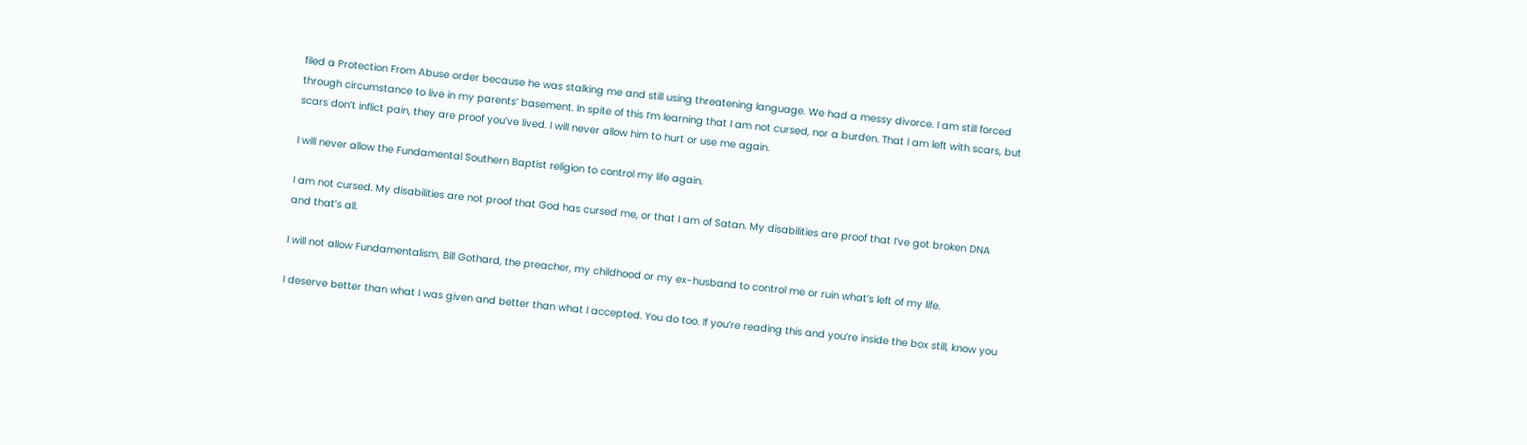filed a Protection From Abuse order because he was stalking me and still using threatening language. We had a messy divorce. I am still forced through circumstance to live in my parents’ basement. In spite of this I’m learning that I am not cursed, nor a burden. That I am left with scars, but scars don’t inflict pain, they are proof you’ve lived. I will never allow him to hurt or use me again.

I will never allow the Fundamental Southern Baptist religion to control my life again.

I am not cursed. My disabilities are not proof that God has cursed me, or that I am of Satan. My disabilities are proof that I’ve got broken DNA and that’s all.

I will not allow Fundamentalism, Bill Gothard, the preacher, my childhood or my ex-husband to control me or ruin what’s left of my life.

I deserve better than what I was given and better than what I accepted. You do too. If you’re reading this and you’re inside the box still, know you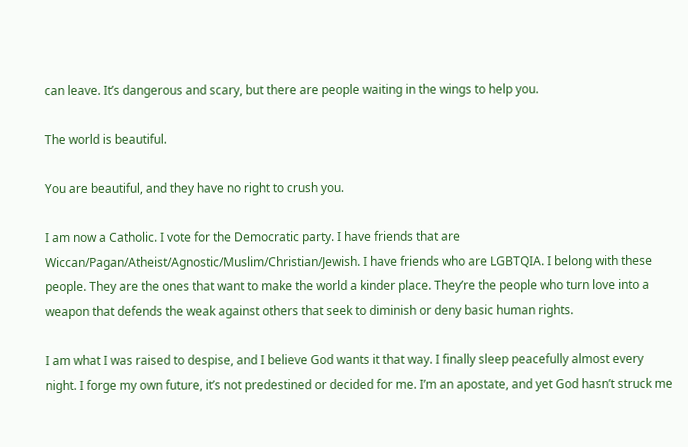can leave. It’s dangerous and scary, but there are people waiting in the wings to help you.

The world is beautiful.

You are beautiful, and they have no right to crush you.

I am now a Catholic. I vote for the Democratic party. I have friends that are Wiccan/Pagan/Atheist/Agnostic/Muslim/Christian/Jewish. I have friends who are LGBTQIA. I belong with these people. They are the ones that want to make the world a kinder place. They’re the people who turn love into a weapon that defends the weak against others that seek to diminish or deny basic human rights.

I am what I was raised to despise, and I believe God wants it that way. I finally sleep peacefully almost every night. I forge my own future, it’s not predestined or decided for me. I’m an apostate, and yet God hasn’t struck me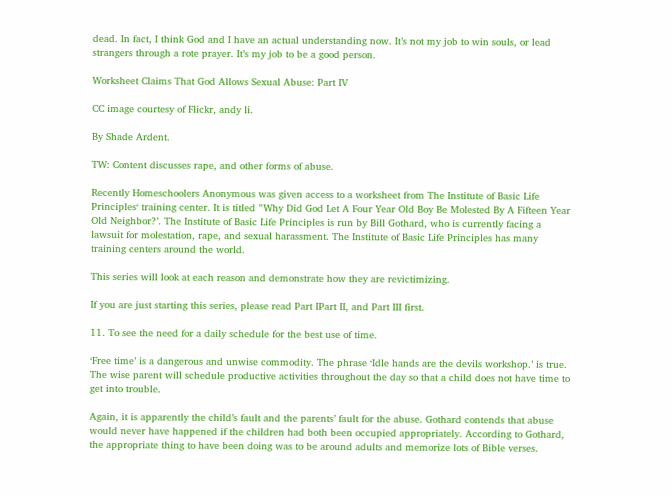dead. In fact, I think God and I have an actual understanding now. It’s not my job to win souls, or lead strangers through a rote prayer. It’s my job to be a good person.

Worksheet Claims That God Allows Sexual Abuse: Part IV

CC image courtesy of Flickr, andy li.

By Shade Ardent.

TW: Content discusses rape, and other forms of abuse.

Recently Homeschoolers Anonymous was given access to a worksheet from The Institute of Basic Life Principles‘ training center. It is titled ”Why Did God Let A Four Year Old Boy Be Molested By A Fifteen Year Old Neighbor?’. The Institute of Basic Life Principles is run by Bill Gothard, who is currently facing a lawsuit for molestation, rape, and sexual harassment. The Institute of Basic Life Principles has many training centers around the world.

This series will look at each reason and demonstrate how they are revictimizing.

If you are just starting this series, please read Part IPart II, and Part III first.

11. To see the need for a daily schedule for the best use of time.

‘Free time’ is a dangerous and unwise commodity. The phrase ‘Idle hands are the devils workshop.’ is true. The wise parent will schedule productive activities throughout the day so that a child does not have time to get into trouble.

Again, it is apparently the child’s fault and the parents’ fault for the abuse. Gothard contends that abuse would never have happened if the children had both been occupied appropriately. According to Gothard, the appropriate thing to have been doing was to be around adults and memorize lots of Bible verses.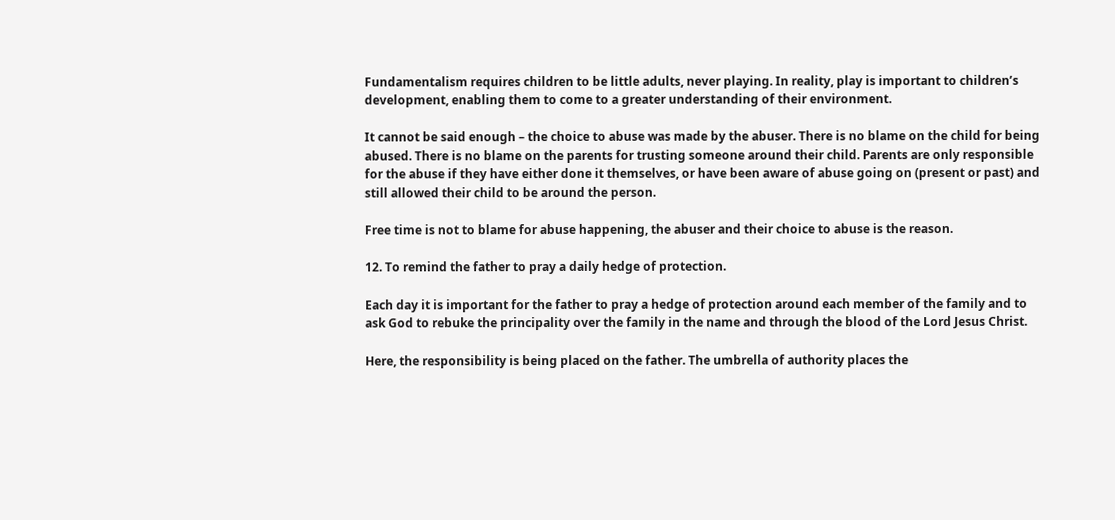Fundamentalism requires children to be little adults, never playing. In reality, play is important to children’s development, enabling them to come to a greater understanding of their environment.

It cannot be said enough – the choice to abuse was made by the abuser. There is no blame on the child for being abused. There is no blame on the parents for trusting someone around their child. Parents are only responsible for the abuse if they have either done it themselves, or have been aware of abuse going on (present or past) and still allowed their child to be around the person.

Free time is not to blame for abuse happening, the abuser and their choice to abuse is the reason.

12. To remind the father to pray a daily hedge of protection.

Each day it is important for the father to pray a hedge of protection around each member of the family and to ask God to rebuke the principality over the family in the name and through the blood of the Lord Jesus Christ.

Here, the responsibility is being placed on the father. The umbrella of authority places the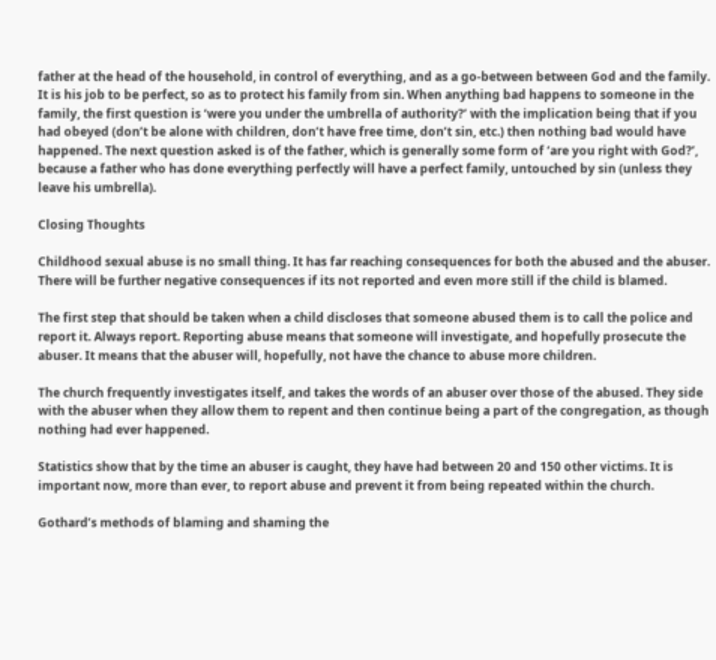father at the head of the household, in control of everything, and as a go-between between God and the family. It is his job to be perfect, so as to protect his family from sin. When anything bad happens to someone in the family, the first question is ‘were you under the umbrella of authority?’ with the implication being that if you had obeyed (don’t be alone with children, don’t have free time, don’t sin, etc.) then nothing bad would have happened. The next question asked is of the father, which is generally some form of ‘are you right with God?’, because a father who has done everything perfectly will have a perfect family, untouched by sin (unless they leave his umbrella).

Closing Thoughts

Childhood sexual abuse is no small thing. It has far reaching consequences for both the abused and the abuser. There will be further negative consequences if its not reported and even more still if the child is blamed.

The first step that should be taken when a child discloses that someone abused them is to call the police and report it. Always report. Reporting abuse means that someone will investigate, and hopefully prosecute the abuser. It means that the abuser will, hopefully, not have the chance to abuse more children.

The church frequently investigates itself, and takes the words of an abuser over those of the abused. They side with the abuser when they allow them to repent and then continue being a part of the congregation, as though nothing had ever happened.

Statistics show that by the time an abuser is caught, they have had between 20 and 150 other victims. It is important now, more than ever, to report abuse and prevent it from being repeated within the church.

Gothard’s methods of blaming and shaming the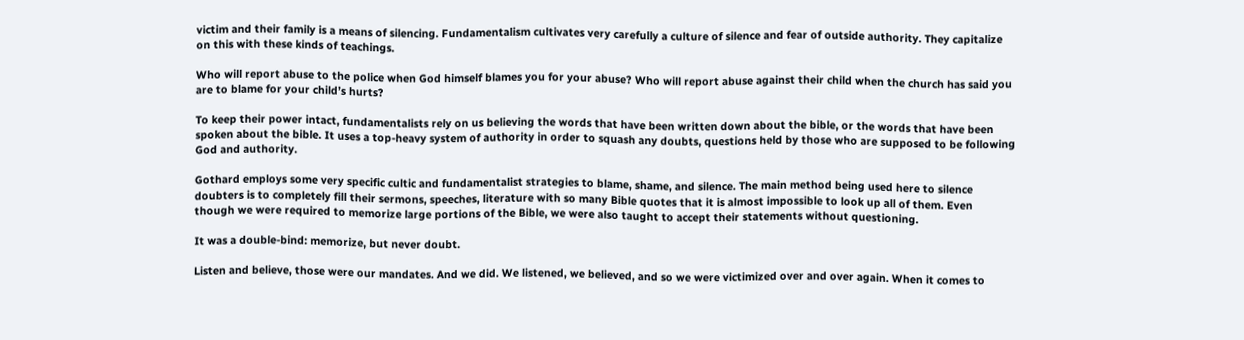victim and their family is a means of silencing. Fundamentalism cultivates very carefully a culture of silence and fear of outside authority. They capitalize on this with these kinds of teachings.

Who will report abuse to the police when God himself blames you for your abuse? Who will report abuse against their child when the church has said you are to blame for your child’s hurts?

To keep their power intact, fundamentalists rely on us believing the words that have been written down about the bible, or the words that have been spoken about the bible. It uses a top-heavy system of authority in order to squash any doubts, questions held by those who are supposed to be following God and authority.

Gothard employs some very specific cultic and fundamentalist strategies to blame, shame, and silence. The main method being used here to silence doubters is to completely fill their sermons, speeches, literature with so many Bible quotes that it is almost impossible to look up all of them. Even though we were required to memorize large portions of the Bible, we were also taught to accept their statements without questioning.

It was a double-bind: memorize, but never doubt.

Listen and believe, those were our mandates. And we did. We listened, we believed, and so we were victimized over and over again. When it comes to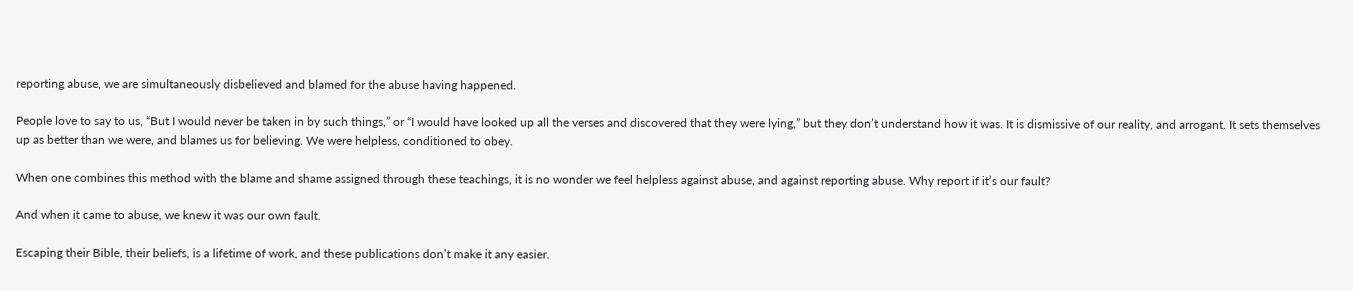reporting abuse, we are simultaneously disbelieved and blamed for the abuse having happened.

People love to say to us, “But I would never be taken in by such things,” or “I would have looked up all the verses and discovered that they were lying,” but they don’t understand how it was. It is dismissive of our reality, and arrogant. It sets themselves up as better than we were, and blames us for believing. We were helpless, conditioned to obey.

When one combines this method with the blame and shame assigned through these teachings, it is no wonder we feel helpless against abuse, and against reporting abuse. Why report if it’s our fault?

And when it came to abuse, we knew it was our own fault.

Escaping their Bible, their beliefs, is a lifetime of work, and these publications don’t make it any easier.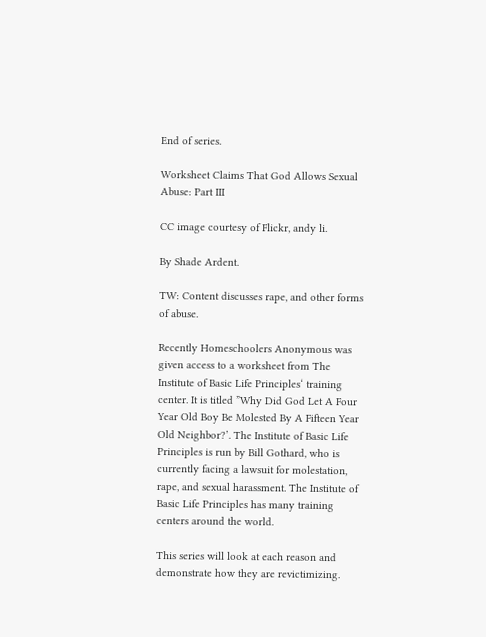End of series.

Worksheet Claims That God Allows Sexual Abuse: Part III

CC image courtesy of Flickr, andy li.

By Shade Ardent.

TW: Content discusses rape, and other forms of abuse.

Recently Homeschoolers Anonymous was given access to a worksheet from The Institute of Basic Life Principles‘ training center. It is titled ”Why Did God Let A Four Year Old Boy Be Molested By A Fifteen Year Old Neighbor?’. The Institute of Basic Life Principles is run by Bill Gothard, who is currently facing a lawsuit for molestation, rape, and sexual harassment. The Institute of Basic Life Principles has many training centers around the world.

This series will look at each reason and demonstrate how they are revictimizing.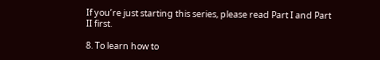If you’re just starting this series, please read Part I and Part II first.

8. To learn how to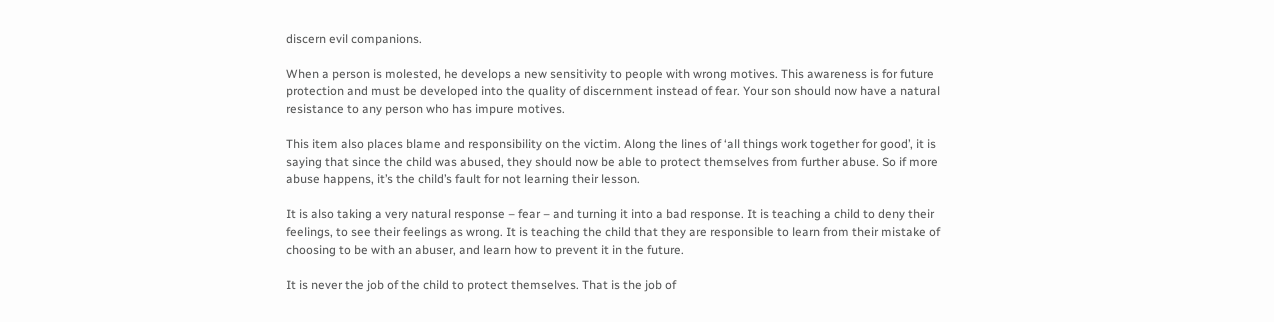discern evil companions.

When a person is molested, he develops a new sensitivity to people with wrong motives. This awareness is for future protection and must be developed into the quality of discernment instead of fear. Your son should now have a natural resistance to any person who has impure motives.

This item also places blame and responsibility on the victim. Along the lines of ‘all things work together for good’, it is saying that since the child was abused, they should now be able to protect themselves from further abuse. So if more abuse happens, it’s the child’s fault for not learning their lesson.

It is also taking a very natural response – fear – and turning it into a bad response. It is teaching a child to deny their feelings, to see their feelings as wrong. It is teaching the child that they are responsible to learn from their mistake of choosing to be with an abuser, and learn how to prevent it in the future.

It is never the job of the child to protect themselves. That is the job of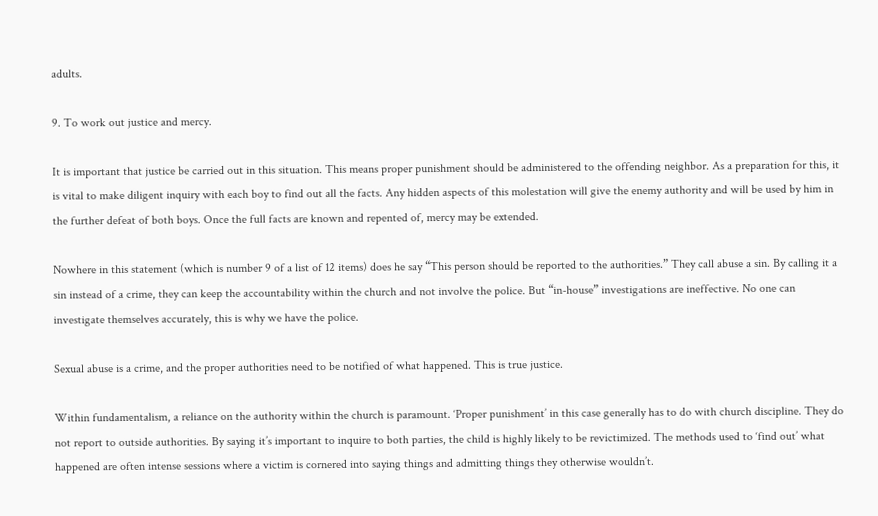adults.

9. To work out justice and mercy.

It is important that justice be carried out in this situation. This means proper punishment should be administered to the offending neighbor. As a preparation for this, it is vital to make diligent inquiry with each boy to find out all the facts. Any hidden aspects of this molestation will give the enemy authority and will be used by him in the further defeat of both boys. Once the full facts are known and repented of, mercy may be extended.

Nowhere in this statement (which is number 9 of a list of 12 items) does he say “This person should be reported to the authorities.” They call abuse a sin. By calling it a sin instead of a crime, they can keep the accountability within the church and not involve the police. But “in-house” investigations are ineffective. No one can investigate themselves accurately, this is why we have the police.

Sexual abuse is a crime, and the proper authorities need to be notified of what happened. This is true justice.

Within fundamentalism, a reliance on the authority within the church is paramount. ‘Proper punishment’ in this case generally has to do with church discipline. They do not report to outside authorities. By saying it’s important to inquire to both parties, the child is highly likely to be revictimized. The methods used to ‘find out’ what happened are often intense sessions where a victim is cornered into saying things and admitting things they otherwise wouldn’t.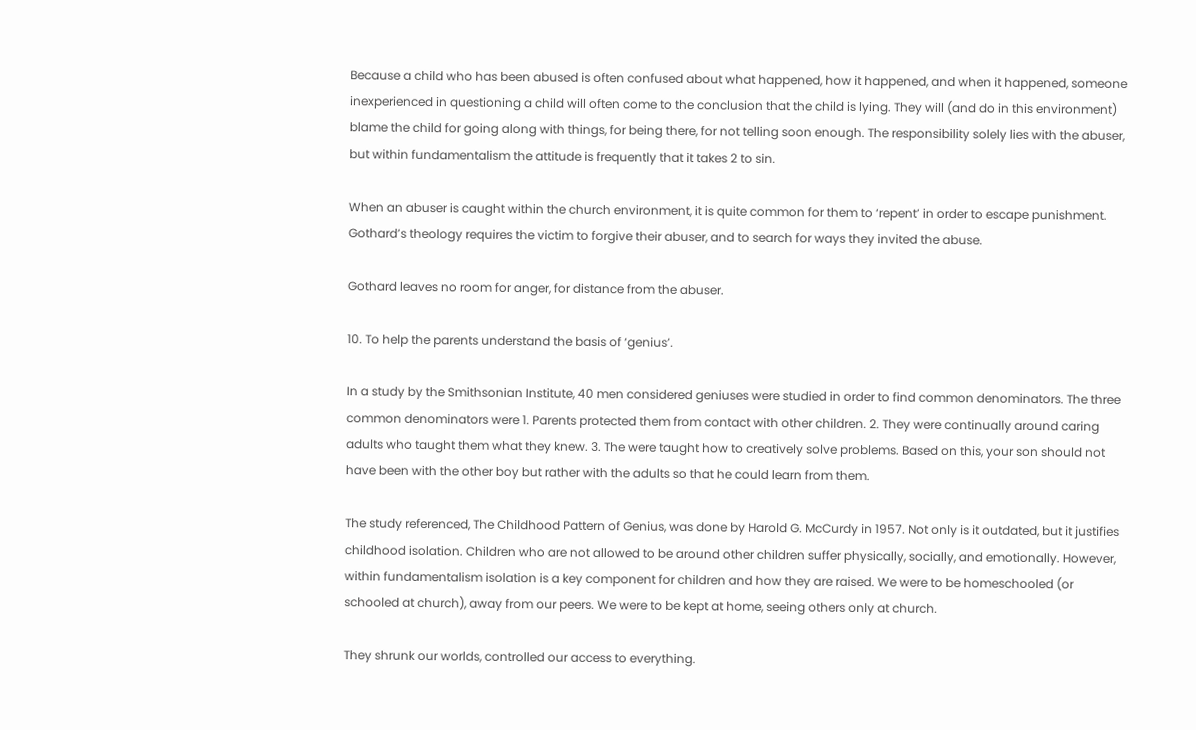Because a child who has been abused is often confused about what happened, how it happened, and when it happened, someone inexperienced in questioning a child will often come to the conclusion that the child is lying. They will (and do in this environment) blame the child for going along with things, for being there, for not telling soon enough. The responsibility solely lies with the abuser, but within fundamentalism the attitude is frequently that it takes 2 to sin.

When an abuser is caught within the church environment, it is quite common for them to ‘repent’ in order to escape punishment. Gothard’s theology requires the victim to forgive their abuser, and to search for ways they invited the abuse.

Gothard leaves no room for anger, for distance from the abuser.

10. To help the parents understand the basis of ‘genius’.

In a study by the Smithsonian Institute, 40 men considered geniuses were studied in order to find common denominators. The three common denominators were 1. Parents protected them from contact with other children. 2. They were continually around caring adults who taught them what they knew. 3. The were taught how to creatively solve problems. Based on this, your son should not have been with the other boy but rather with the adults so that he could learn from them.

The study referenced, The Childhood Pattern of Genius, was done by Harold G. McCurdy in 1957. Not only is it outdated, but it justifies childhood isolation. Children who are not allowed to be around other children suffer physically, socially, and emotionally. However, within fundamentalism isolation is a key component for children and how they are raised. We were to be homeschooled (or schooled at church), away from our peers. We were to be kept at home, seeing others only at church.

They shrunk our worlds, controlled our access to everything.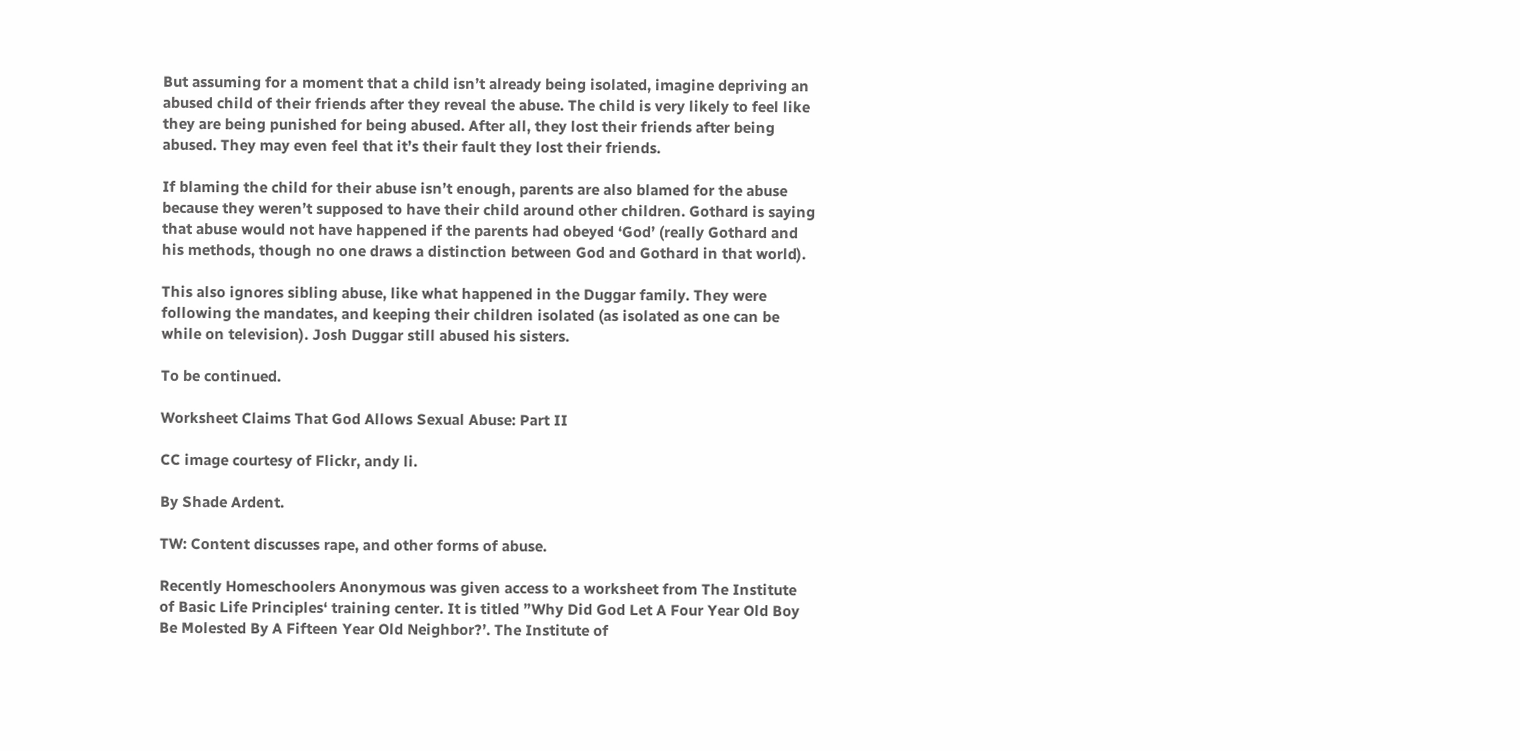But assuming for a moment that a child isn’t already being isolated, imagine depriving an abused child of their friends after they reveal the abuse. The child is very likely to feel like they are being punished for being abused. After all, they lost their friends after being abused. They may even feel that it’s their fault they lost their friends.

If blaming the child for their abuse isn’t enough, parents are also blamed for the abuse because they weren’t supposed to have their child around other children. Gothard is saying that abuse would not have happened if the parents had obeyed ‘God’ (really Gothard and his methods, though no one draws a distinction between God and Gothard in that world).

This also ignores sibling abuse, like what happened in the Duggar family. They were following the mandates, and keeping their children isolated (as isolated as one can be while on television). Josh Duggar still abused his sisters.

To be continued.

Worksheet Claims That God Allows Sexual Abuse: Part II

CC image courtesy of Flickr, andy li.

By Shade Ardent.

TW: Content discusses rape, and other forms of abuse.

Recently Homeschoolers Anonymous was given access to a worksheet from The Institute of Basic Life Principles‘ training center. It is titled ”Why Did God Let A Four Year Old Boy Be Molested By A Fifteen Year Old Neighbor?’. The Institute of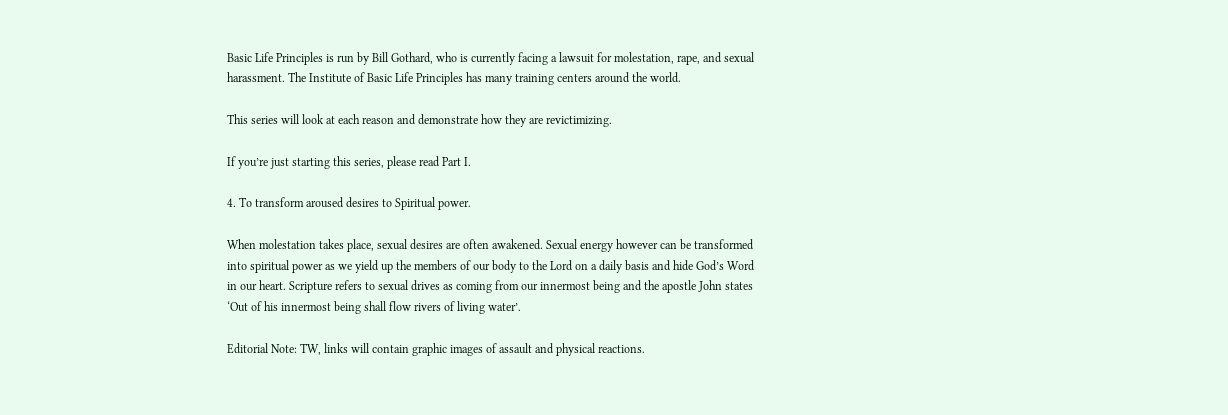Basic Life Principles is run by Bill Gothard, who is currently facing a lawsuit for molestation, rape, and sexual harassment. The Institute of Basic Life Principles has many training centers around the world.

This series will look at each reason and demonstrate how they are revictimizing.

If you’re just starting this series, please read Part I.

4. To transform aroused desires to Spiritual power.

When molestation takes place, sexual desires are often awakened. Sexual energy however can be transformed into spiritual power as we yield up the members of our body to the Lord on a daily basis and hide God’s Word in our heart. Scripture refers to sexual drives as coming from our innermost being and the apostle John states ‘Out of his innermost being shall flow rivers of living water’.

Editorial Note: TW, links will contain graphic images of assault and physical reactions.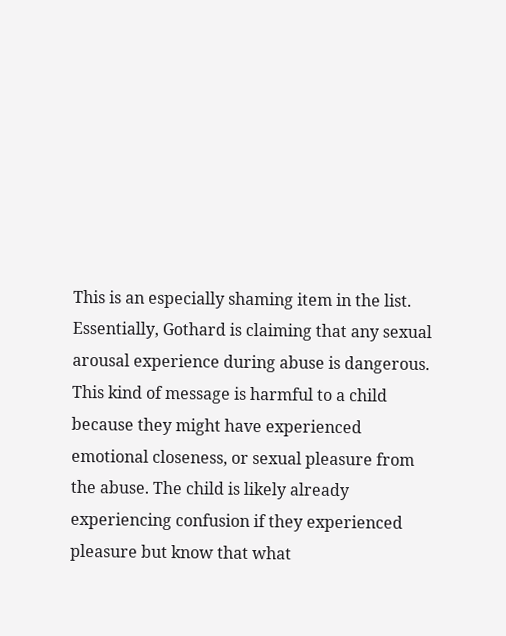This is an especially shaming item in the list. Essentially, Gothard is claiming that any sexual arousal experience during abuse is dangerous. This kind of message is harmful to a child because they might have experienced emotional closeness, or sexual pleasure from the abuse. The child is likely already experiencing confusion if they experienced pleasure but know that what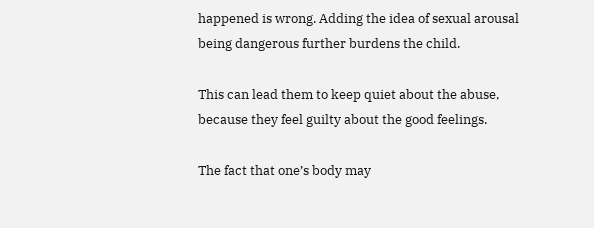happened is wrong. Adding the idea of sexual arousal being dangerous further burdens the child.

This can lead them to keep quiet about the abuse, because they feel guilty about the good feelings.

The fact that one’s body may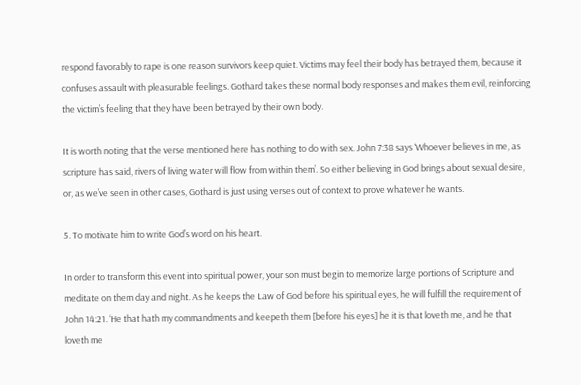respond favorably to rape is one reason survivors keep quiet. Victims may feel their body has betrayed them, because it confuses assault with pleasurable feelings. Gothard takes these normal body responses and makes them evil, reinforcing the victim’s feeling that they have been betrayed by their own body.

It is worth noting that the verse mentioned here has nothing to do with sex. John 7:38 says ‘Whoever believes in me, as scripture has said, rivers of living water will flow from within them’. So either believing in God brings about sexual desire, or, as we’ve seen in other cases, Gothard is just using verses out of context to prove whatever he wants.

5. To motivate him to write God’s word on his heart.

In order to transform this event into spiritual power, your son must begin to memorize large portions of Scripture and meditate on them day and night. As he keeps the Law of God before his spiritual eyes, he will fulfill the requirement of John 14:21. ‘He that hath my commandments and keepeth them [before his eyes] he it is that loveth me, and he that loveth me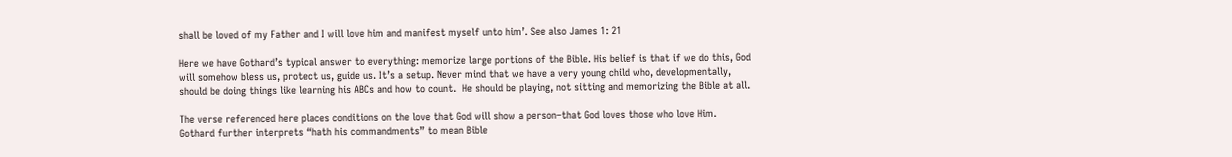shall be loved of my Father and I will love him and manifest myself unto him’. See also James 1: 21

Here we have Gothard’s typical answer to everything: memorize large portions of the Bible. His belief is that if we do this, God will somehow bless us, protect us, guide us. It’s a setup. Never mind that we have a very young child who, developmentally, should be doing things like learning his ABCs and how to count.  He should be playing, not sitting and memorizing the Bible at all.

The verse referenced here places conditions on the love that God will show a person–that God loves those who love Him. Gothard further interprets “hath his commandments” to mean Bible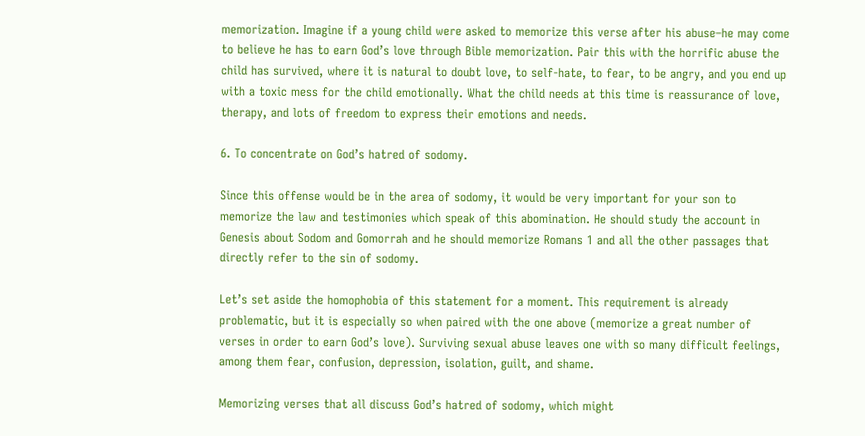memorization. Imagine if a young child were asked to memorize this verse after his abuse–he may come to believe he has to earn God’s love through Bible memorization. Pair this with the horrific abuse the child has survived, where it is natural to doubt love, to self-hate, to fear, to be angry, and you end up with a toxic mess for the child emotionally. What the child needs at this time is reassurance of love, therapy, and lots of freedom to express their emotions and needs.

6. To concentrate on God’s hatred of sodomy.

Since this offense would be in the area of sodomy, it would be very important for your son to memorize the law and testimonies which speak of this abomination. He should study the account in Genesis about Sodom and Gomorrah and he should memorize Romans 1 and all the other passages that directly refer to the sin of sodomy.

Let’s set aside the homophobia of this statement for a moment. This requirement is already problematic, but it is especially so when paired with the one above (memorize a great number of verses in order to earn God’s love). Surviving sexual abuse leaves one with so many difficult feelings, among them fear, confusion, depression, isolation, guilt, and shame.

Memorizing verses that all discuss God’s hatred of sodomy, which might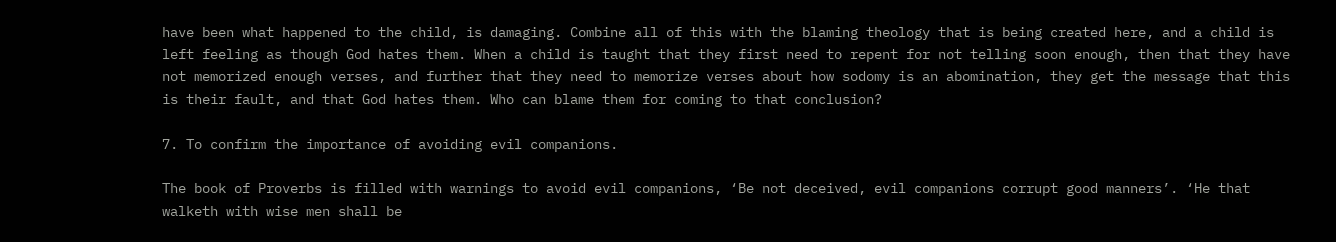have been what happened to the child, is damaging. Combine all of this with the blaming theology that is being created here, and a child is left feeling as though God hates them. When a child is taught that they first need to repent for not telling soon enough, then that they have not memorized enough verses, and further that they need to memorize verses about how sodomy is an abomination, they get the message that this is their fault, and that God hates them. Who can blame them for coming to that conclusion?

7. To confirm the importance of avoiding evil companions.

The book of Proverbs is filled with warnings to avoid evil companions, ‘Be not deceived, evil companions corrupt good manners’. ‘He that walketh with wise men shall be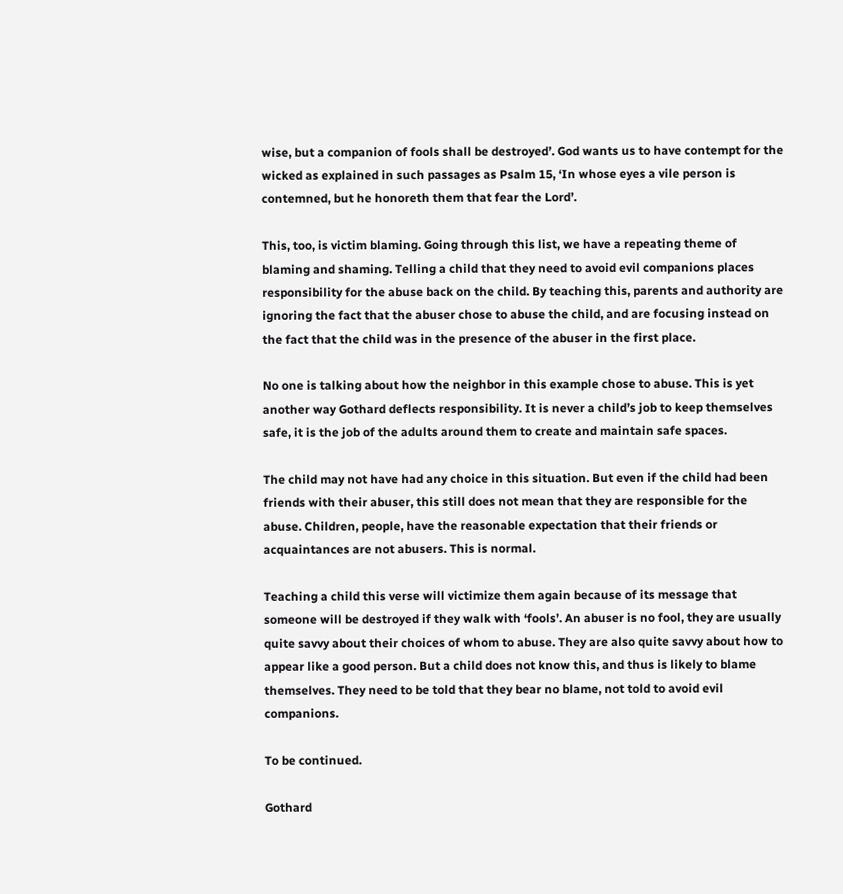wise, but a companion of fools shall be destroyed’. God wants us to have contempt for the wicked as explained in such passages as Psalm 15, ‘In whose eyes a vile person is contemned, but he honoreth them that fear the Lord’.

This, too, is victim blaming. Going through this list, we have a repeating theme of blaming and shaming. Telling a child that they need to avoid evil companions places responsibility for the abuse back on the child. By teaching this, parents and authority are ignoring the fact that the abuser chose to abuse the child, and are focusing instead on the fact that the child was in the presence of the abuser in the first place.

No one is talking about how the neighbor in this example chose to abuse. This is yet another way Gothard deflects responsibility. It is never a child’s job to keep themselves safe, it is the job of the adults around them to create and maintain safe spaces.

The child may not have had any choice in this situation. But even if the child had been friends with their abuser, this still does not mean that they are responsible for the abuse. Children, people, have the reasonable expectation that their friends or acquaintances are not abusers. This is normal.

Teaching a child this verse will victimize them again because of its message that someone will be destroyed if they walk with ‘fools’. An abuser is no fool, they are usually quite savvy about their choices of whom to abuse. They are also quite savvy about how to appear like a good person. But a child does not know this, and thus is likely to blame themselves. They need to be told that they bear no blame, not told to avoid evil companions.

To be continued.

Gothard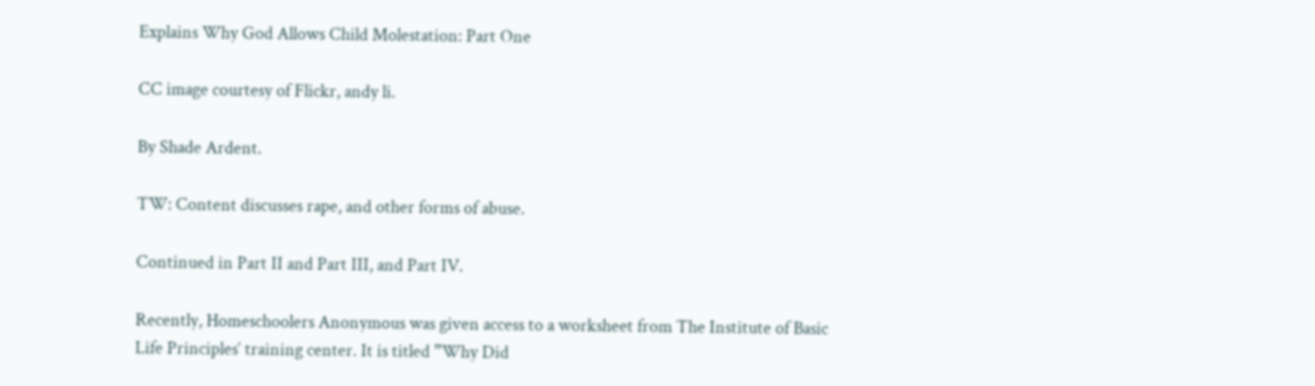Explains Why God Allows Child Molestation: Part One

CC image courtesy of Flickr, andy li.

By Shade Ardent.

TW: Content discusses rape, and other forms of abuse.

Continued in Part II and Part III, and Part IV.

Recently, Homeschoolers Anonymous was given access to a worksheet from The Institute of Basic Life Principles‘ training center. It is titled ”Why Did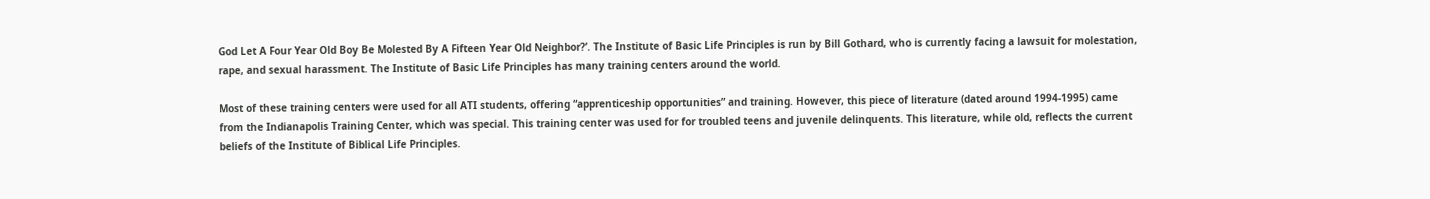God Let A Four Year Old Boy Be Molested By A Fifteen Year Old Neighbor?’. The Institute of Basic Life Principles is run by Bill Gothard, who is currently facing a lawsuit for molestation, rape, and sexual harassment. The Institute of Basic Life Principles has many training centers around the world.

Most of these training centers were used for all ATI students, offering “apprenticeship opportunities” and training. However, this piece of literature (dated around 1994-1995) came from the Indianapolis Training Center, which was special. This training center was used for for troubled teens and juvenile delinquents. This literature, while old, reflects the current beliefs of the Institute of Biblical Life Principles.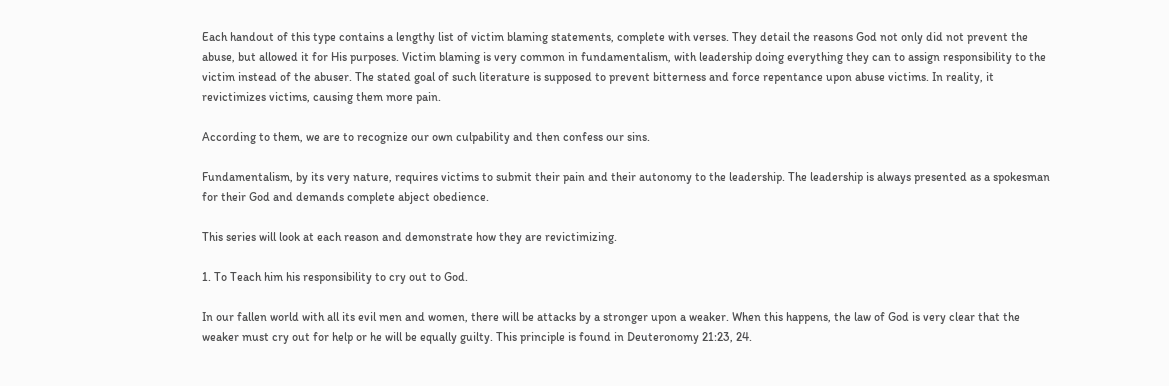Each handout of this type contains a lengthy list of victim blaming statements, complete with verses. They detail the reasons God not only did not prevent the abuse, but allowed it for His purposes. Victim blaming is very common in fundamentalism, with leadership doing everything they can to assign responsibility to the victim instead of the abuser. The stated goal of such literature is supposed to prevent bitterness and force repentance upon abuse victims. In reality, it revictimizes victims, causing them more pain.

According to them, we are to recognize our own culpability and then confess our sins.

Fundamentalism, by its very nature, requires victims to submit their pain and their autonomy to the leadership. The leadership is always presented as a spokesman for their God and demands complete abject obedience.

This series will look at each reason and demonstrate how they are revictimizing.

1. To Teach him his responsibility to cry out to God.

In our fallen world with all its evil men and women, there will be attacks by a stronger upon a weaker. When this happens, the law of God is very clear that the weaker must cry out for help or he will be equally guilty. This principle is found in Deuteronomy 21:23, 24.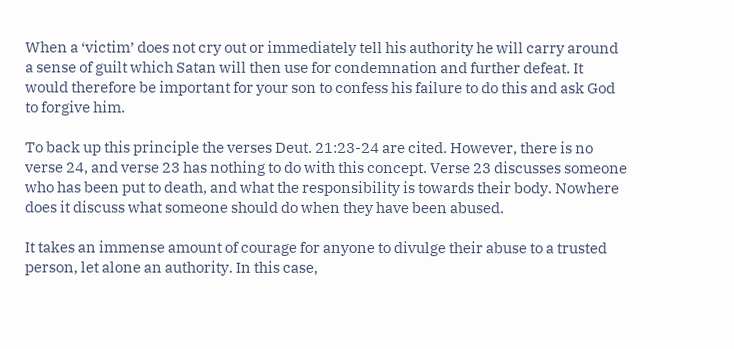When a ‘victim’ does not cry out or immediately tell his authority he will carry around a sense of guilt which Satan will then use for condemnation and further defeat. It would therefore be important for your son to confess his failure to do this and ask God to forgive him.

To back up this principle the verses Deut. 21:23-24 are cited. However, there is no verse 24, and verse 23 has nothing to do with this concept. Verse 23 discusses someone who has been put to death, and what the responsibility is towards their body. Nowhere does it discuss what someone should do when they have been abused.

It takes an immense amount of courage for anyone to divulge their abuse to a trusted person, let alone an authority. In this case,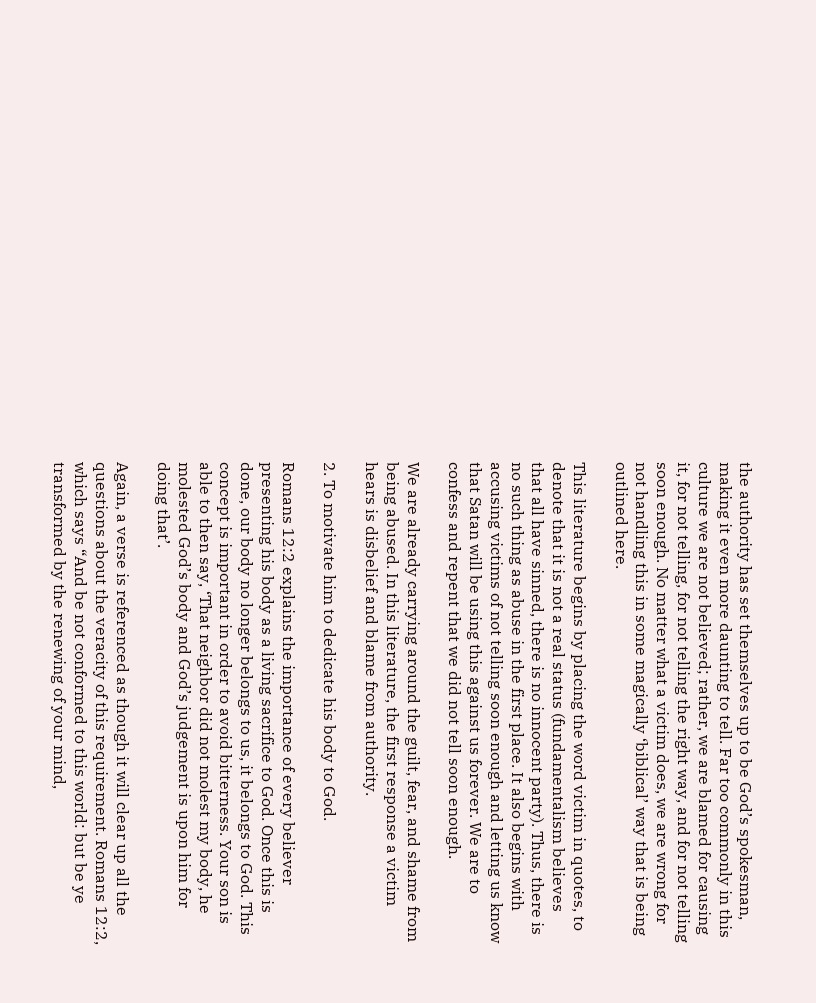the authority has set themselves up to be God’s spokesman, making it even more daunting to tell. Far too commonly in this culture we are not believed; rather, we are blamed for causing it, for not telling, for not telling the right way, and for not telling soon enough. No matter what a victim does, we are wrong for not handling this in some magically ‘biblical’ way that is being outlined here.

This literature begins by placing the word victim in quotes, to denote that it is not a real status (fundamentalism believes that all have sinned, there is no innocent party). Thus, there is no such thing as abuse in the first place. It also begins with accusing victims of not telling soon enough and letting us know that Satan will be using this against us forever. We are to confess and repent that we did not tell soon enough.

We are already carrying around the guilt, fear, and shame from being abused. In this literature, the first response a victim hears is disbelief and blame from authority.

2. To motivate him to dedicate his body to God.

Romans 12:2 explains the importance of every believer presenting his body as a living sacrifice to God. Once this is done, our body no longer belongs to us, it belongs to God. This concept is important in order to avoid bitterness. Your son is able to then say, ‘That neighbor did not molest my body, he molested God’s body and God’s judgement is upon him for doing that’.

Again, a verse is referenced as though it will clear up all the questions about the veracity of this requirement. Romans 12:2, which says “And be not conformed to this world: but be ye transformed by the renewing of your mind,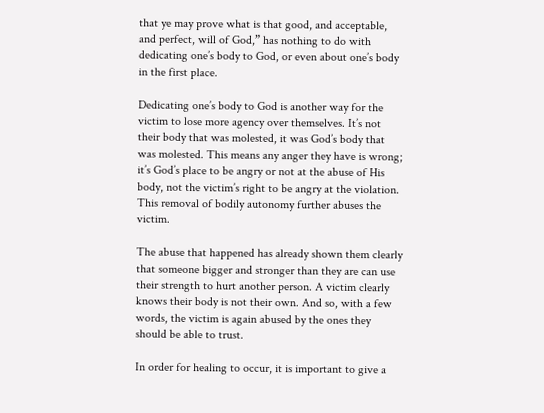that ye may prove what is that good, and acceptable, and perfect, will of God,” has nothing to do with dedicating one’s body to God, or even about one’s body in the first place.

Dedicating one’s body to God is another way for the victim to lose more agency over themselves. It’s not their body that was molested, it was God’s body that was molested. This means any anger they have is wrong; it’s God’s place to be angry or not at the abuse of His body, not the victim’s right to be angry at the violation. This removal of bodily autonomy further abuses the victim.

The abuse that happened has already shown them clearly that someone bigger and stronger than they are can use their strength to hurt another person. A victim clearly knows their body is not their own. And so, with a few words, the victim is again abused by the ones they should be able to trust.

In order for healing to occur, it is important to give a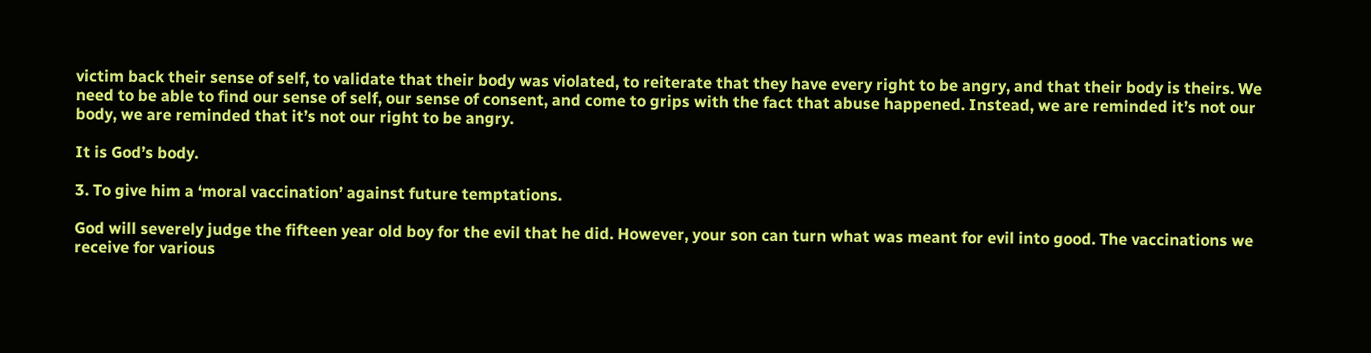victim back their sense of self, to validate that their body was violated, to reiterate that they have every right to be angry, and that their body is theirs. We need to be able to find our sense of self, our sense of consent, and come to grips with the fact that abuse happened. Instead, we are reminded it’s not our body, we are reminded that it’s not our right to be angry.

It is God’s body.

3. To give him a ‘moral vaccination’ against future temptations.

God will severely judge the fifteen year old boy for the evil that he did. However, your son can turn what was meant for evil into good. The vaccinations we receive for various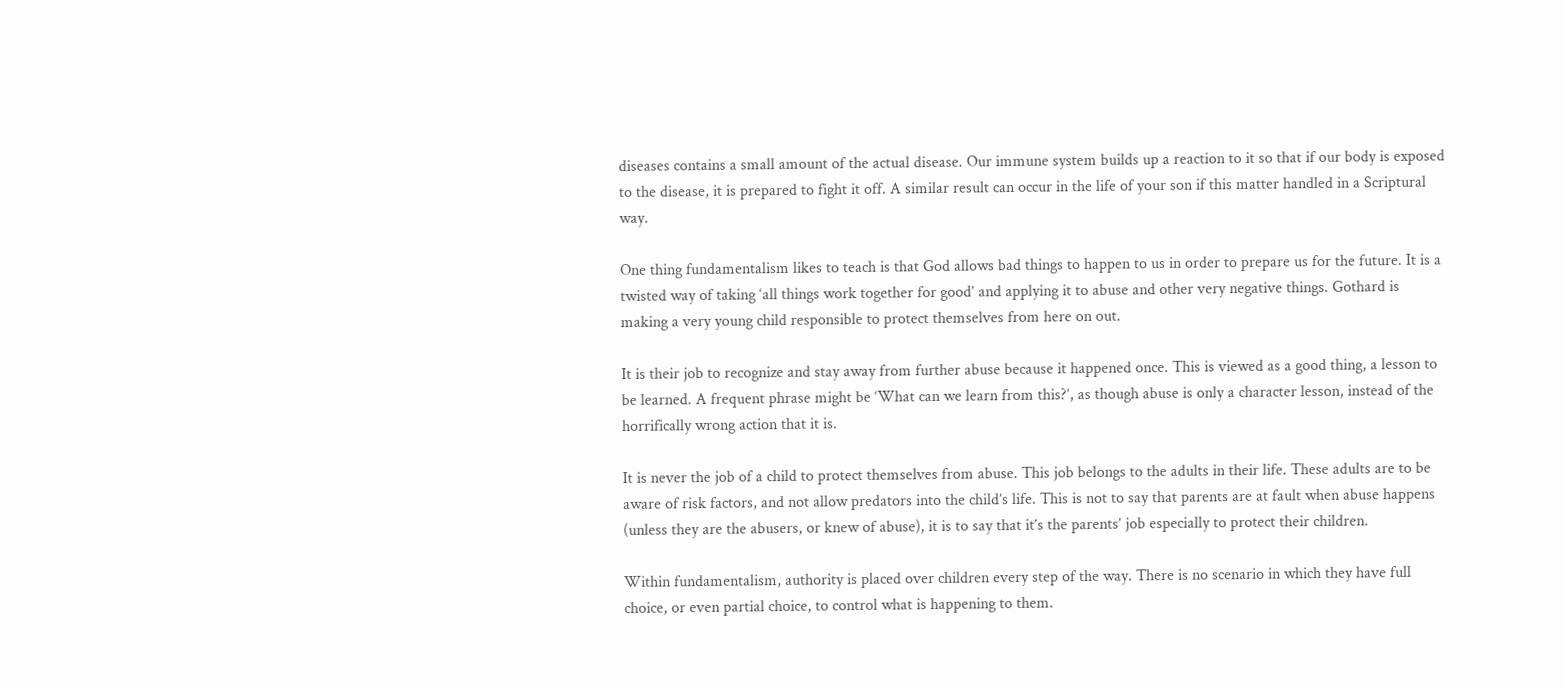diseases contains a small amount of the actual disease. Our immune system builds up a reaction to it so that if our body is exposed to the disease, it is prepared to fight it off. A similar result can occur in the life of your son if this matter handled in a Scriptural way.

One thing fundamentalism likes to teach is that God allows bad things to happen to us in order to prepare us for the future. It is a twisted way of taking ‘all things work together for good’ and applying it to abuse and other very negative things. Gothard is making a very young child responsible to protect themselves from here on out.

It is their job to recognize and stay away from further abuse because it happened once. This is viewed as a good thing, a lesson to be learned. A frequent phrase might be ‘What can we learn from this?’, as though abuse is only a character lesson, instead of the horrifically wrong action that it is.

It is never the job of a child to protect themselves from abuse. This job belongs to the adults in their life. These adults are to be aware of risk factors, and not allow predators into the child’s life. This is not to say that parents are at fault when abuse happens (unless they are the abusers, or knew of abuse), it is to say that it’s the parents’ job especially to protect their children.

Within fundamentalism, authority is placed over children every step of the way. There is no scenario in which they have full choice, or even partial choice, to control what is happening to them.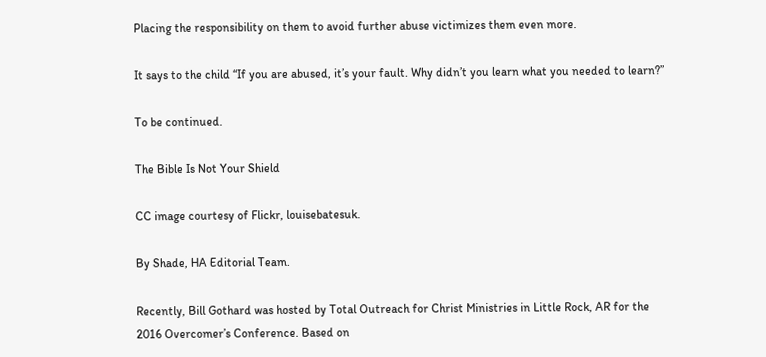Placing the responsibility on them to avoid further abuse victimizes them even more.

It says to the child “If you are abused, it’s your fault. Why didn’t you learn what you needed to learn?”

To be continued.

The Bible Is Not Your Shield

CC image courtesy of Flickr, louisebatesuk.

By Shade, HA Editorial Team.

Recently, Bill Gothard was hosted by Total Outreach for Christ Ministries in Little Rock, AR for the 2016 Overcomer’s Conference. Based on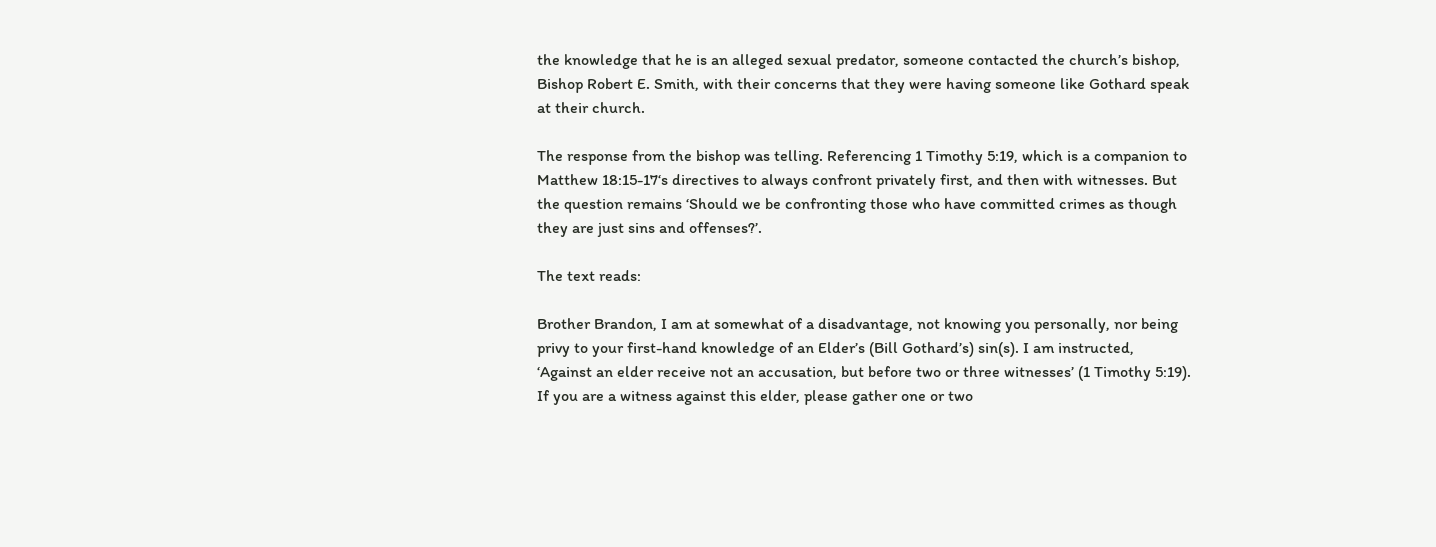the knowledge that he is an alleged sexual predator, someone contacted the church’s bishop, Bishop Robert E. Smith, with their concerns that they were having someone like Gothard speak at their church.

The response from the bishop was telling. Referencing 1 Timothy 5:19, which is a companion to Matthew 18:15-17‘s directives to always confront privately first, and then with witnesses. But the question remains ‘Should we be confronting those who have committed crimes as though they are just sins and offenses?’.

The text reads:

Brother Brandon, I am at somewhat of a disadvantage, not knowing you personally, nor being privy to your first-hand knowledge of an Elder’s (Bill Gothard’s) sin(s). I am instructed, ‘Against an elder receive not an accusation, but before two or three witnesses’ (1 Timothy 5:19). If you are a witness against this elder, please gather one or two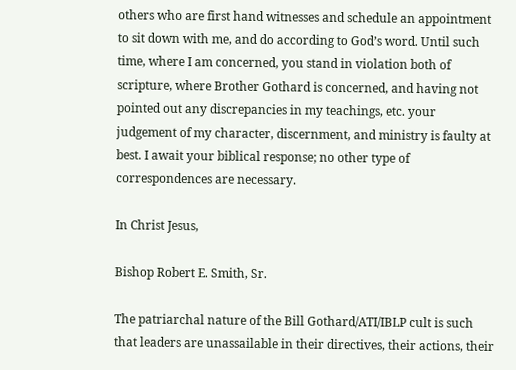others who are first hand witnesses and schedule an appointment to sit down with me, and do according to God’s word. Until such time, where I am concerned, you stand in violation both of scripture, where Brother Gothard is concerned, and having not pointed out any discrepancies in my teachings, etc. your judgement of my character, discernment, and ministry is faulty at best. I await your biblical response; no other type of correspondences are necessary.

In Christ Jesus,

Bishop Robert E. Smith, Sr.

The patriarchal nature of the Bill Gothard/ATI/IBLP cult is such that leaders are unassailable in their directives, their actions, their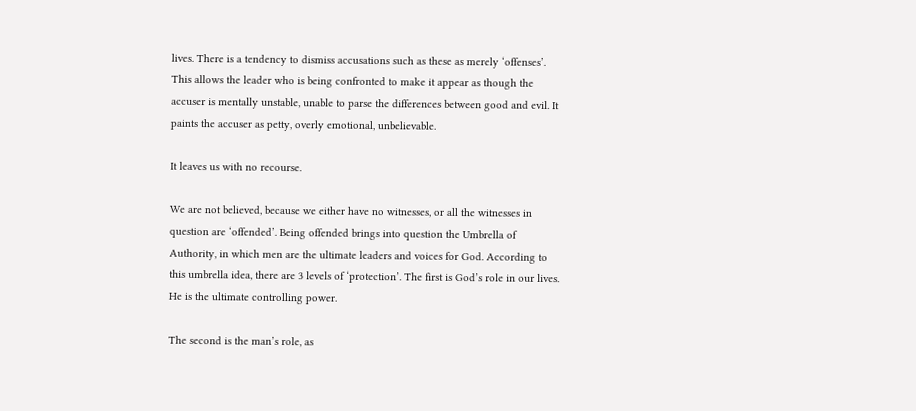lives. There is a tendency to dismiss accusations such as these as merely ‘offenses’. This allows the leader who is being confronted to make it appear as though the accuser is mentally unstable, unable to parse the differences between good and evil. It paints the accuser as petty, overly emotional, unbelievable.

It leaves us with no recourse.

We are not believed, because we either have no witnesses, or all the witnesses in question are ‘offended’. Being offended brings into question the Umbrella of Authority, in which men are the ultimate leaders and voices for God. According to this umbrella idea, there are 3 levels of ‘protection’. The first is God’s role in our lives. He is the ultimate controlling power.

The second is the man’s role, as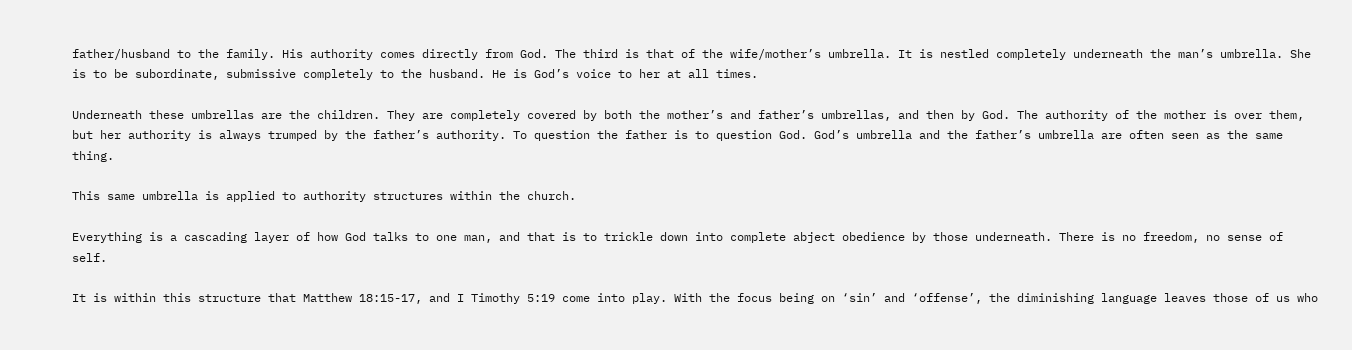father/husband to the family. His authority comes directly from God. The third is that of the wife/mother’s umbrella. It is nestled completely underneath the man’s umbrella. She is to be subordinate, submissive completely to the husband. He is God’s voice to her at all times.

Underneath these umbrellas are the children. They are completely covered by both the mother’s and father’s umbrellas, and then by God. The authority of the mother is over them, but her authority is always trumped by the father’s authority. To question the father is to question God. God’s umbrella and the father’s umbrella are often seen as the same thing.

This same umbrella is applied to authority structures within the church.

Everything is a cascading layer of how God talks to one man, and that is to trickle down into complete abject obedience by those underneath. There is no freedom, no sense of self.

It is within this structure that Matthew 18:15-17, and I Timothy 5:19 come into play. With the focus being on ‘sin’ and ‘offense’, the diminishing language leaves those of us who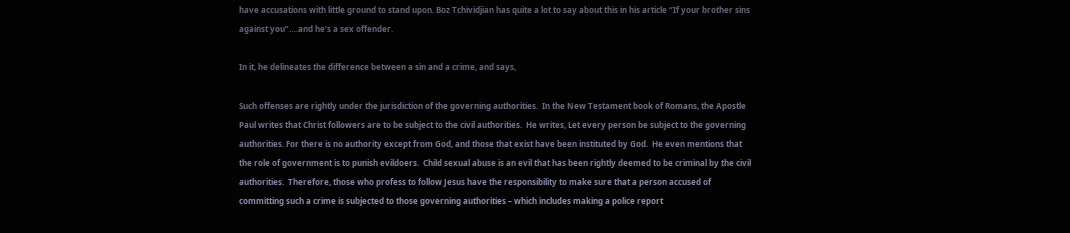have accusations with little ground to stand upon. Boz Tchividjian has quite a lot to say about this in his article “If your brother sins against you”….and he’s a sex offender.

In it, he delineates the difference between a sin and a crime, and says,

Such offenses are rightly under the jurisdiction of the governing authorities.  In the New Testament book of Romans, the Apostle Paul writes that Christ followers are to be subject to the civil authorities.  He writes, Let every person be subject to the governing authorities. For there is no authority except from God, and those that exist have been instituted by God.  He even mentions that the role of government is to punish evildoers.  Child sexual abuse is an evil that has been rightly deemed to be criminal by the civil authorities.  Therefore, those who profess to follow Jesus have the responsibility to make sure that a person accused of committing such a crime is subjected to those governing authorities – which includes making a police report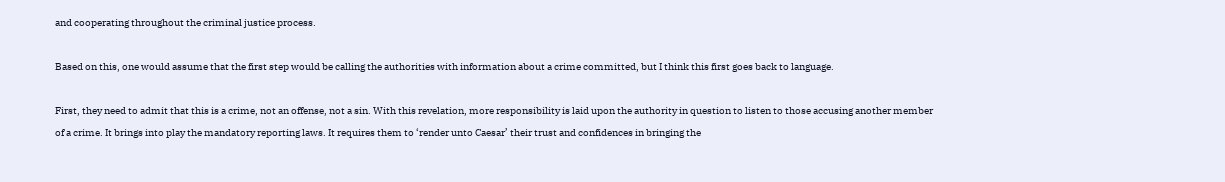and cooperating throughout the criminal justice process.

Based on this, one would assume that the first step would be calling the authorities with information about a crime committed, but I think this first goes back to language.

First, they need to admit that this is a crime, not an offense, not a sin. With this revelation, more responsibility is laid upon the authority in question to listen to those accusing another member of a crime. It brings into play the mandatory reporting laws. It requires them to ‘render unto Caesar’ their trust and confidences in bringing the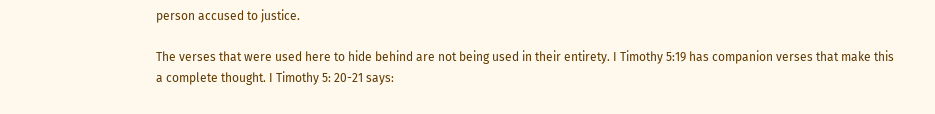person accused to justice.

The verses that were used here to hide behind are not being used in their entirety. I Timothy 5:19 has companion verses that make this a complete thought. I Timothy 5: 20-21 says: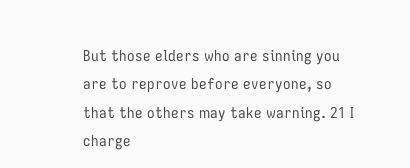But those elders who are sinning you are to reprove before everyone, so that the others may take warning. 21 I charge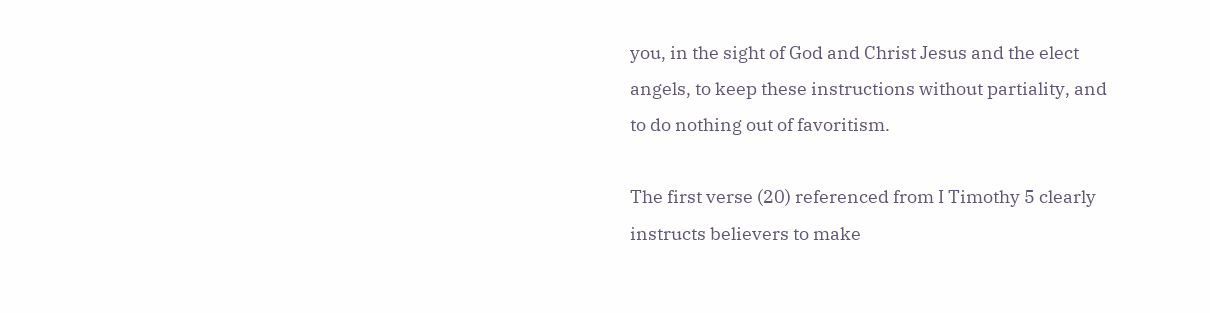you, in the sight of God and Christ Jesus and the elect angels, to keep these instructions without partiality, and to do nothing out of favoritism.

The first verse (20) referenced from I Timothy 5 clearly instructs believers to make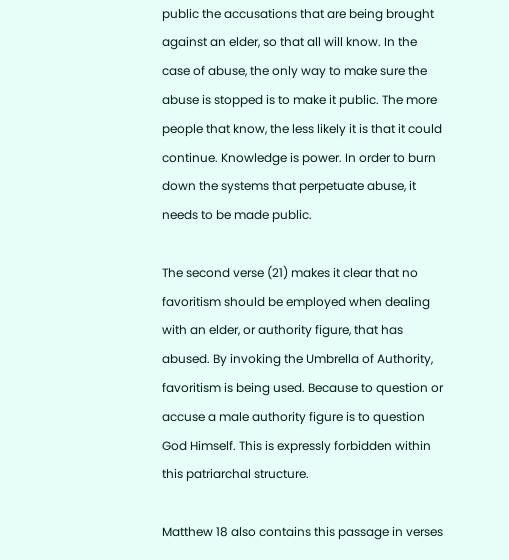public the accusations that are being brought against an elder, so that all will know. In the case of abuse, the only way to make sure the abuse is stopped is to make it public. The more people that know, the less likely it is that it could continue. Knowledge is power. In order to burn down the systems that perpetuate abuse, it needs to be made public.

The second verse (21) makes it clear that no favoritism should be employed when dealing with an elder, or authority figure, that has abused. By invoking the Umbrella of Authority, favoritism is being used. Because to question or accuse a male authority figure is to question God Himself. This is expressly forbidden within this patriarchal structure.

Matthew 18 also contains this passage in verses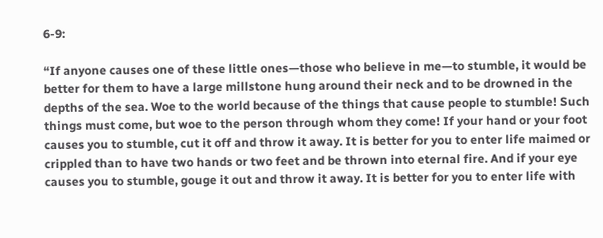6-9:

“If anyone causes one of these little ones—those who believe in me—to stumble, it would be better for them to have a large millstone hung around their neck and to be drowned in the depths of the sea. Woe to the world because of the things that cause people to stumble! Such things must come, but woe to the person through whom they come! If your hand or your foot causes you to stumble, cut it off and throw it away. It is better for you to enter life maimed or crippled than to have two hands or two feet and be thrown into eternal fire. And if your eye causes you to stumble, gouge it out and throw it away. It is better for you to enter life with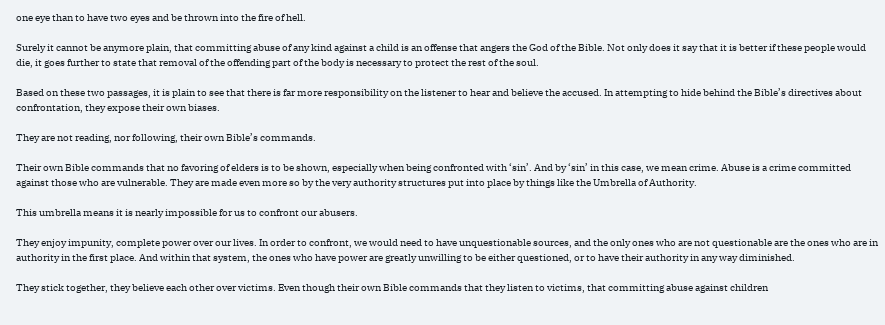one eye than to have two eyes and be thrown into the fire of hell.

Surely it cannot be anymore plain, that committing abuse of any kind against a child is an offense that angers the God of the Bible. Not only does it say that it is better if these people would die, it goes further to state that removal of the offending part of the body is necessary to protect the rest of the soul.

Based on these two passages, it is plain to see that there is far more responsibility on the listener to hear and believe the accused. In attempting to hide behind the Bible’s directives about confrontation, they expose their own biases.

They are not reading, nor following, their own Bible’s commands.

Their own Bible commands that no favoring of elders is to be shown, especially when being confronted with ‘sin’. And by ‘sin’ in this case, we mean crime. Abuse is a crime committed against those who are vulnerable. They are made even more so by the very authority structures put into place by things like the Umbrella of Authority.

This umbrella means it is nearly impossible for us to confront our abusers.

They enjoy impunity, complete power over our lives. In order to confront, we would need to have unquestionable sources, and the only ones who are not questionable are the ones who are in authority in the first place. And within that system, the ones who have power are greatly unwilling to be either questioned, or to have their authority in any way diminished.

They stick together, they believe each other over victims. Even though their own Bible commands that they listen to victims, that committing abuse against children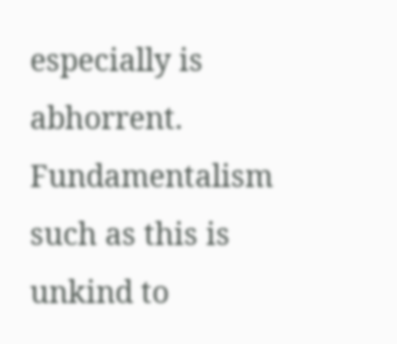especially is abhorrent. Fundamentalism such as this is unkind to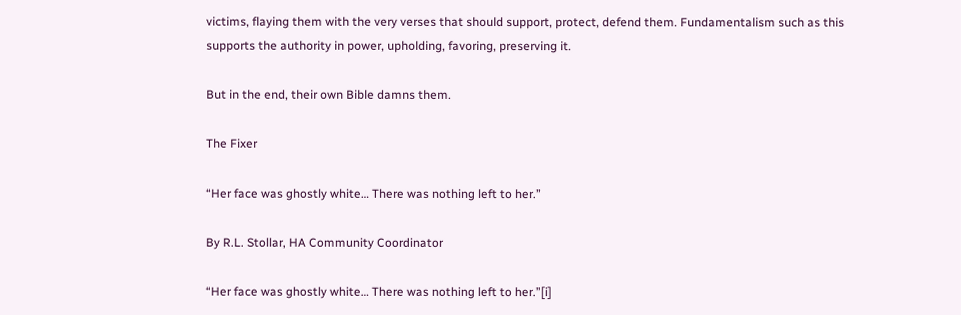victims, flaying them with the very verses that should support, protect, defend them. Fundamentalism such as this supports the authority in power, upholding, favoring, preserving it.

But in the end, their own Bible damns them.

The Fixer

“Her face was ghostly white… There was nothing left to her.”

By R.L. Stollar, HA Community Coordinator

“Her face was ghostly white… There was nothing left to her.”[i]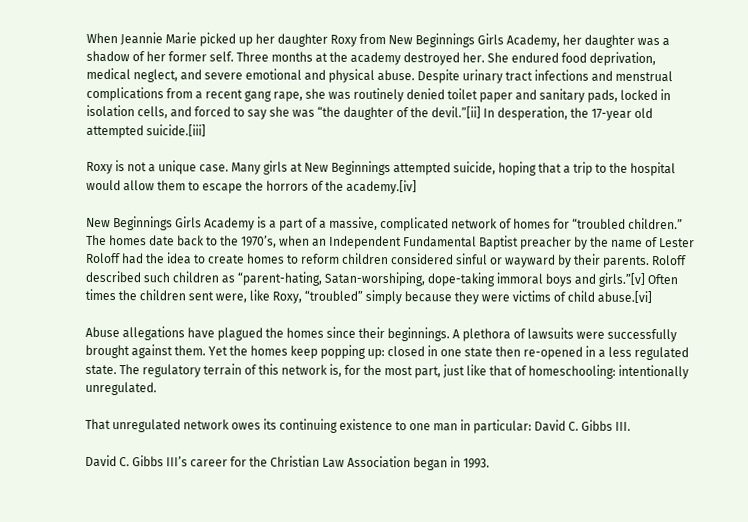When Jeannie Marie picked up her daughter Roxy from New Beginnings Girls Academy, her daughter was a shadow of her former self. Three months at the academy destroyed her. She endured food deprivation, medical neglect, and severe emotional and physical abuse. Despite urinary tract infections and menstrual complications from a recent gang rape, she was routinely denied toilet paper and sanitary pads, locked in isolation cells, and forced to say she was “the daughter of the devil.”[ii] In desperation, the 17-year old attempted suicide.[iii]

Roxy is not a unique case. Many girls at New Beginnings attempted suicide, hoping that a trip to the hospital would allow them to escape the horrors of the academy.[iv]

New Beginnings Girls Academy is a part of a massive, complicated network of homes for “troubled children.” The homes date back to the 1970’s, when an Independent Fundamental Baptist preacher by the name of Lester Roloff had the idea to create homes to reform children considered sinful or wayward by their parents. Roloff described such children as “parent-hating, Satan-worshiping, dope-taking immoral boys and girls.”[v] Often times the children sent were, like Roxy, “troubled” simply because they were victims of child abuse.[vi]

Abuse allegations have plagued the homes since their beginnings. A plethora of lawsuits were successfully brought against them. Yet the homes keep popping up: closed in one state then re-opened in a less regulated state. The regulatory terrain of this network is, for the most part, just like that of homeschooling: intentionally unregulated.

That unregulated network owes its continuing existence to one man in particular: David C. Gibbs III.

David C. Gibbs III’s career for the Christian Law Association began in 1993.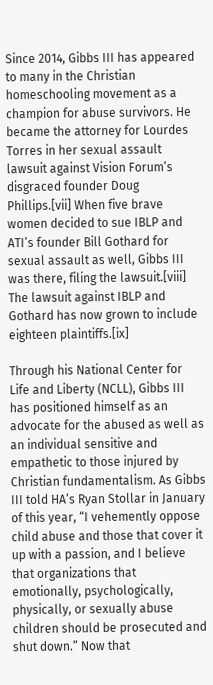Since 2014, Gibbs III has appeared to many in the Christian homeschooling movement as a champion for abuse survivors. He became the attorney for Lourdes Torres in her sexual assault lawsuit against Vision Forum’s disgraced founder Doug Phillips.[vii] When five brave women decided to sue IBLP and ATI’s founder Bill Gothard for sexual assault as well, Gibbs III was there, filing the lawsuit.[viii] The lawsuit against IBLP and Gothard has now grown to include eighteen plaintiffs.[ix]

Through his National Center for Life and Liberty (NCLL), Gibbs III has positioned himself as an advocate for the abused as well as an individual sensitive and empathetic to those injured by Christian fundamentalism. As Gibbs III told HA’s Ryan Stollar in January of this year, “I vehemently oppose child abuse and those that cover it up with a passion, and I believe that organizations that emotionally, psychologically, physically, or sexually abuse children should be prosecuted and shut down.” Now that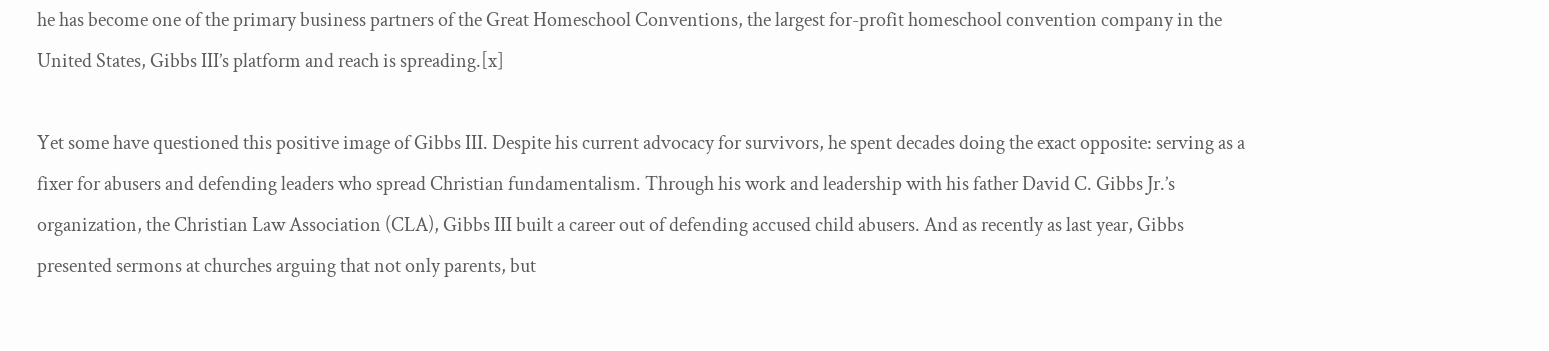he has become one of the primary business partners of the Great Homeschool Conventions, the largest for-profit homeschool convention company in the United States, Gibbs III’s platform and reach is spreading.[x]

Yet some have questioned this positive image of Gibbs III. Despite his current advocacy for survivors, he spent decades doing the exact opposite: serving as a fixer for abusers and defending leaders who spread Christian fundamentalism. Through his work and leadership with his father David C. Gibbs Jr.’s organization, the Christian Law Association (CLA), Gibbs III built a career out of defending accused child abusers. And as recently as last year, Gibbs presented sermons at churches arguing that not only parents, but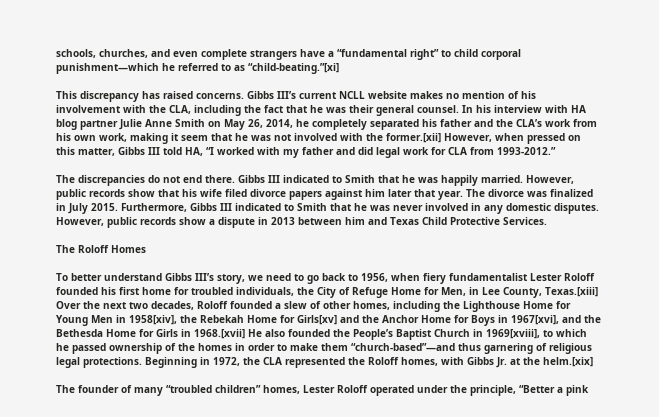schools, churches, and even complete strangers have a “fundamental right” to child corporal punishment—which he referred to as “child-beating.”[xi]

This discrepancy has raised concerns. Gibbs III’s current NCLL website makes no mention of his involvement with the CLA, including the fact that he was their general counsel. In his interview with HA blog partner Julie Anne Smith on May 26, 2014, he completely separated his father and the CLA’s work from his own work, making it seem that he was not involved with the former.[xii] However, when pressed on this matter, Gibbs III told HA, “I worked with my father and did legal work for CLA from 1993-2012.”

The discrepancies do not end there. Gibbs III indicated to Smith that he was happily married. However, public records show that his wife filed divorce papers against him later that year. The divorce was finalized in July 2015. Furthermore, Gibbs III indicated to Smith that he was never involved in any domestic disputes. However, public records show a dispute in 2013 between him and Texas Child Protective Services.

The Roloff Homes

To better understand Gibbs III’s story, we need to go back to 1956, when fiery fundamentalist Lester Roloff founded his first home for troubled individuals, the City of Refuge Home for Men, in Lee County, Texas.[xiii] Over the next two decades, Roloff founded a slew of other homes, including the Lighthouse Home for Young Men in 1958[xiv], the Rebekah Home for Girls[xv] and the Anchor Home for Boys in 1967[xvi], and the Bethesda Home for Girls in 1968.[xvii] He also founded the People’s Baptist Church in 1969[xviii], to which he passed ownership of the homes in order to make them “church-based”—and thus garnering of religious legal protections. Beginning in 1972, the CLA represented the Roloff homes, with Gibbs Jr. at the helm.[xix]

The founder of many “troubled children” homes, Lester Roloff operated under the principle, “Better a pink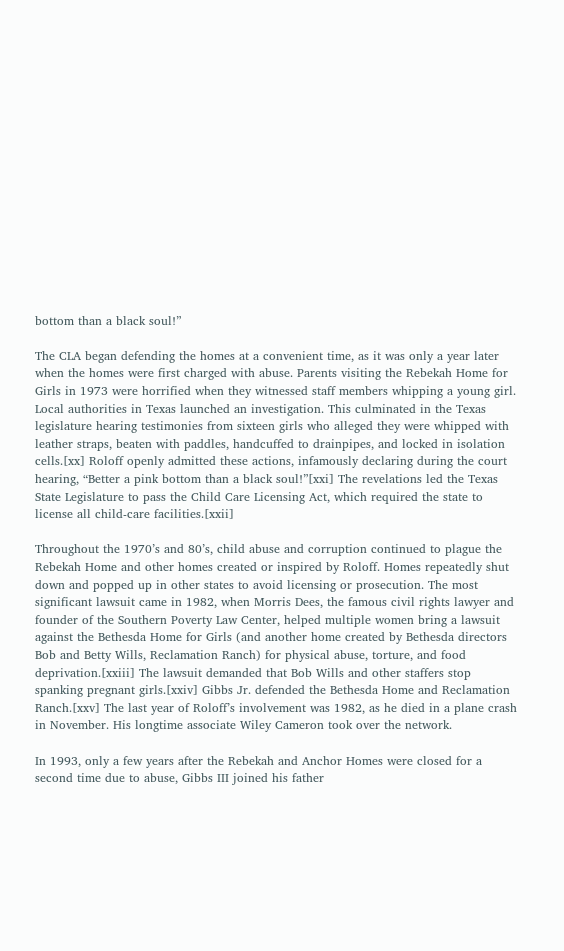bottom than a black soul!”

The CLA began defending the homes at a convenient time, as it was only a year later when the homes were first charged with abuse. Parents visiting the Rebekah Home for Girls in 1973 were horrified when they witnessed staff members whipping a young girl. Local authorities in Texas launched an investigation. This culminated in the Texas legislature hearing testimonies from sixteen girls who alleged they were whipped with leather straps, beaten with paddles, handcuffed to drainpipes, and locked in isolation cells.[xx] Roloff openly admitted these actions, infamously declaring during the court hearing, “Better a pink bottom than a black soul!”[xxi] The revelations led the Texas State Legislature to pass the Child Care Licensing Act, which required the state to license all child-care facilities.[xxii]

Throughout the 1970’s and 80’s, child abuse and corruption continued to plague the Rebekah Home and other homes created or inspired by Roloff. Homes repeatedly shut down and popped up in other states to avoid licensing or prosecution. The most significant lawsuit came in 1982, when Morris Dees, the famous civil rights lawyer and founder of the Southern Poverty Law Center, helped multiple women bring a lawsuit against the Bethesda Home for Girls (and another home created by Bethesda directors Bob and Betty Wills, Reclamation Ranch) for physical abuse, torture, and food deprivation.[xxiii] The lawsuit demanded that Bob Wills and other staffers stop spanking pregnant girls.[xxiv] Gibbs Jr. defended the Bethesda Home and Reclamation Ranch.[xxv] The last year of Roloff’s involvement was 1982, as he died in a plane crash in November. His longtime associate Wiley Cameron took over the network.

In 1993, only a few years after the Rebekah and Anchor Homes were closed for a second time due to abuse, Gibbs III joined his father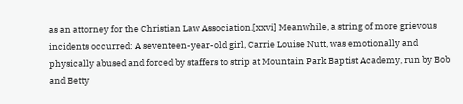as an attorney for the Christian Law Association.[xxvi] Meanwhile, a string of more grievous incidents occurred: A seventeen-year-old girl, Carrie Louise Nutt, was emotionally and physically abused and forced by staffers to strip at Mountain Park Baptist Academy, run by Bob and Betty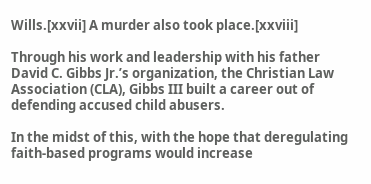Wills.[xxvii] A murder also took place.[xxviii]

Through his work and leadership with his father David C. Gibbs Jr.’s organization, the Christian Law Association (CLA), Gibbs III built a career out of defending accused child abusers.

In the midst of this, with the hope that deregulating faith-based programs would increase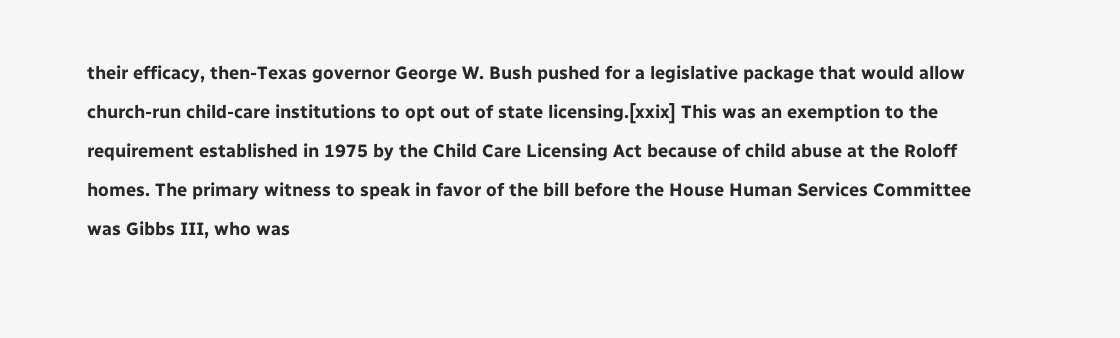their efficacy, then-Texas governor George W. Bush pushed for a legislative package that would allow church-run child-care institutions to opt out of state licensing.[xxix] This was an exemption to the requirement established in 1975 by the Child Care Licensing Act because of child abuse at the Roloff homes. The primary witness to speak in favor of the bill before the House Human Services Committee was Gibbs III, who was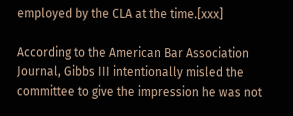employed by the CLA at the time.[xxx]

According to the American Bar Association Journal, Gibbs III intentionally misled the committee to give the impression he was not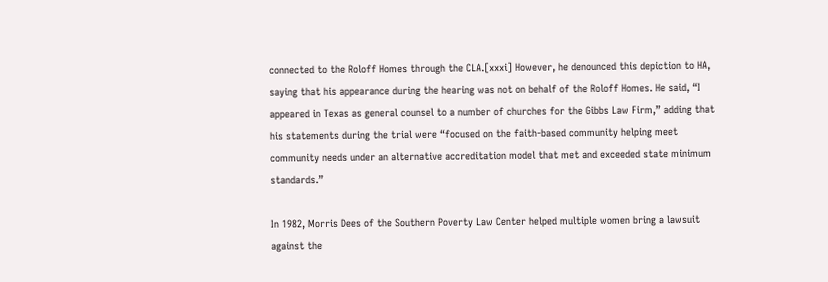connected to the Roloff Homes through the CLA.[xxxi] However, he denounced this depiction to HA, saying that his appearance during the hearing was not on behalf of the Roloff Homes. He said, “I appeared in Texas as general counsel to a number of churches for the Gibbs Law Firm,” adding that his statements during the trial were “focused on the faith-based community helping meet community needs under an alternative accreditation model that met and exceeded state minimum standards.”

In 1982, Morris Dees of the Southern Poverty Law Center helped multiple women bring a lawsuit against the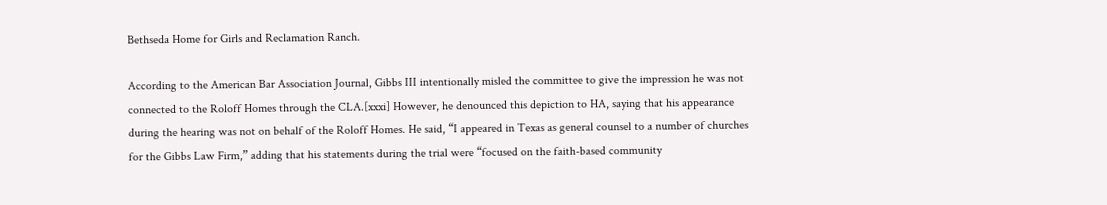Bethseda Home for Girls and Reclamation Ranch.

According to the American Bar Association Journal, Gibbs III intentionally misled the committee to give the impression he was not connected to the Roloff Homes through the CLA.[xxxi] However, he denounced this depiction to HA, saying that his appearance during the hearing was not on behalf of the Roloff Homes. He said, “I appeared in Texas as general counsel to a number of churches for the Gibbs Law Firm,” adding that his statements during the trial were “focused on the faith-based community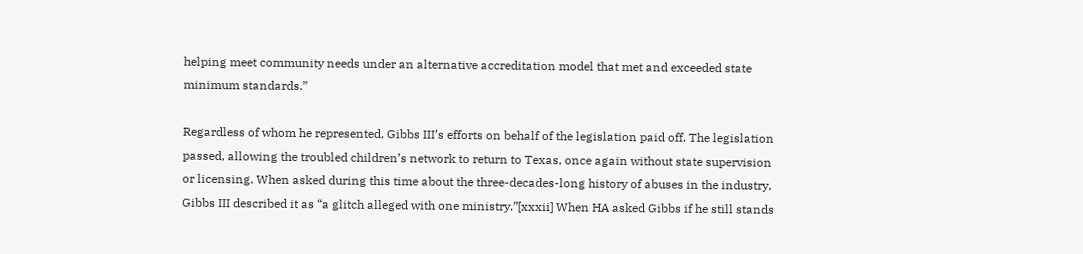helping meet community needs under an alternative accreditation model that met and exceeded state minimum standards.”

Regardless of whom he represented, Gibbs III’s efforts on behalf of the legislation paid off. The legislation passed, allowing the troubled children’s network to return to Texas, once again without state supervision or licensing. When asked during this time about the three-decades-long history of abuses in the industry, Gibbs III described it as “a glitch alleged with one ministry.”[xxxii] When HA asked Gibbs if he still stands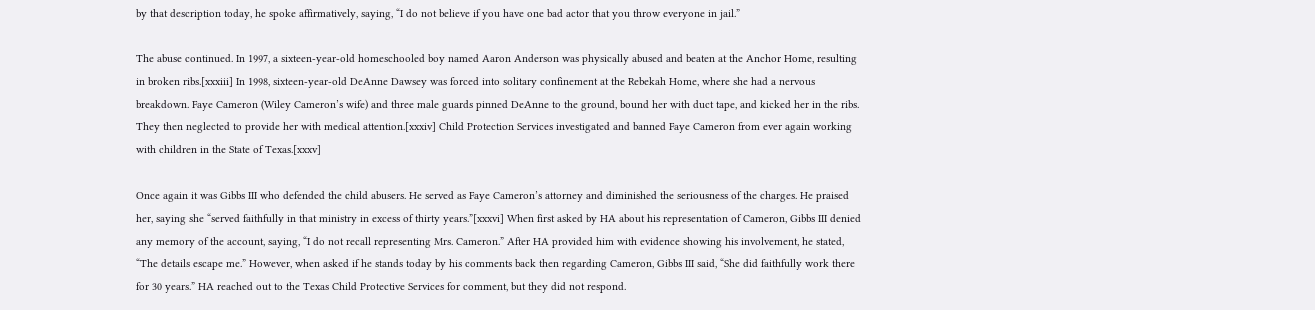by that description today, he spoke affirmatively, saying, “I do not believe if you have one bad actor that you throw everyone in jail.”

The abuse continued. In 1997, a sixteen-year-old homeschooled boy named Aaron Anderson was physically abused and beaten at the Anchor Home, resulting in broken ribs.[xxxiii] In 1998, sixteen-year-old DeAnne Dawsey was forced into solitary confinement at the Rebekah Home, where she had a nervous breakdown. Faye Cameron (Wiley Cameron’s wife) and three male guards pinned DeAnne to the ground, bound her with duct tape, and kicked her in the ribs. They then neglected to provide her with medical attention.[xxxiv] Child Protection Services investigated and banned Faye Cameron from ever again working with children in the State of Texas.[xxxv]

Once again it was Gibbs III who defended the child abusers. He served as Faye Cameron’s attorney and diminished the seriousness of the charges. He praised her, saying she “served faithfully in that ministry in excess of thirty years.”[xxxvi] When first asked by HA about his representation of Cameron, Gibbs III denied any memory of the account, saying, “I do not recall representing Mrs. Cameron.” After HA provided him with evidence showing his involvement, he stated, “The details escape me.” However, when asked if he stands today by his comments back then regarding Cameron, Gibbs III said, “She did faithfully work there for 30 years.” HA reached out to the Texas Child Protective Services for comment, but they did not respond.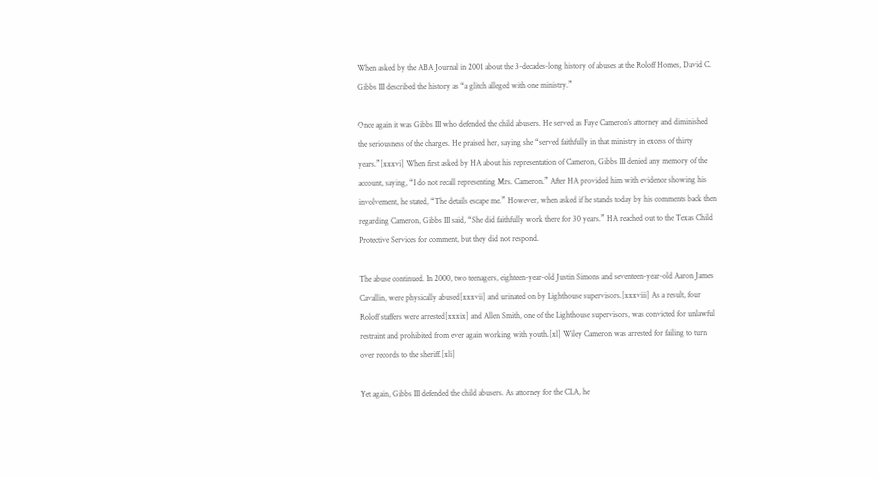When asked by the ABA Journal in 2001 about the 3-decades-long history of abuses at the Roloff Homes, David C. Gibbs III described the history as “a glitch alleged with one ministry.”

Once again it was Gibbs III who defended the child abusers. He served as Faye Cameron’s attorney and diminished the seriousness of the charges. He praised her, saying she “served faithfully in that ministry in excess of thirty years.”[xxxvi] When first asked by HA about his representation of Cameron, Gibbs III denied any memory of the account, saying, “I do not recall representing Mrs. Cameron.” After HA provided him with evidence showing his involvement, he stated, “The details escape me.” However, when asked if he stands today by his comments back then regarding Cameron, Gibbs III said, “She did faithfully work there for 30 years.” HA reached out to the Texas Child Protective Services for comment, but they did not respond.

The abuse continued. In 2000, two teenagers, eighteen-year-old Justin Simons and seventeen-year-old Aaron James Cavallin, were physically abused[xxxvii] and urinated on by Lighthouse supervisors.[xxxviii] As a result, four Roloff staffers were arrested[xxxix] and Allen Smith, one of the Lighthouse supervisors, was convicted for unlawful restraint and prohibited from ever again working with youth.[xl] Wiley Cameron was arrested for failing to turn over records to the sheriff.[xli]

Yet again, Gibbs III defended the child abusers. As attorney for the CLA, he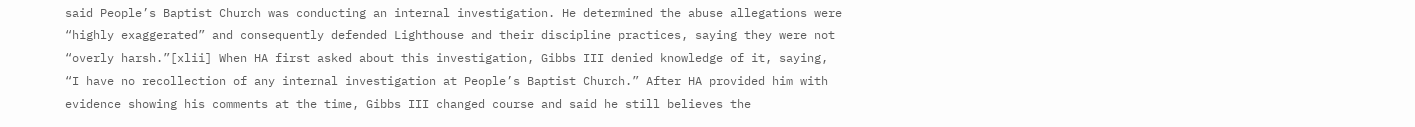said People’s Baptist Church was conducting an internal investigation. He determined the abuse allegations were “highly exaggerated” and consequently defended Lighthouse and their discipline practices, saying they were not “overly harsh.”[xlii] When HA first asked about this investigation, Gibbs III denied knowledge of it, saying, “I have no recollection of any internal investigation at People’s Baptist Church.” After HA provided him with evidence showing his comments at the time, Gibbs III changed course and said he still believes the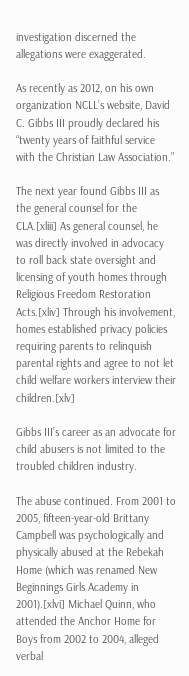investigation discerned the allegations were exaggerated.

As recently as 2012, on his own organization NCLL’s website, David C. Gibbs III proudly declared his “twenty years of faithful service with the Christian Law Association.”

The next year found Gibbs III as the general counsel for the CLA.[xliii] As general counsel, he was directly involved in advocacy to roll back state oversight and licensing of youth homes through Religious Freedom Restoration Acts.[xliv] Through his involvement, homes established privacy policies requiring parents to relinquish parental rights and agree to not let child welfare workers interview their children.[xlv]

Gibbs III’s career as an advocate for child abusers is not limited to the troubled children industry.

The abuse continued. From 2001 to 2005, fifteen-year-old Brittany Campbell was psychologically and physically abused at the Rebekah Home (which was renamed New Beginnings Girls Academy in 2001).[xlvi] Michael Quinn, who attended the Anchor Home for Boys from 2002 to 2004, alleged verbal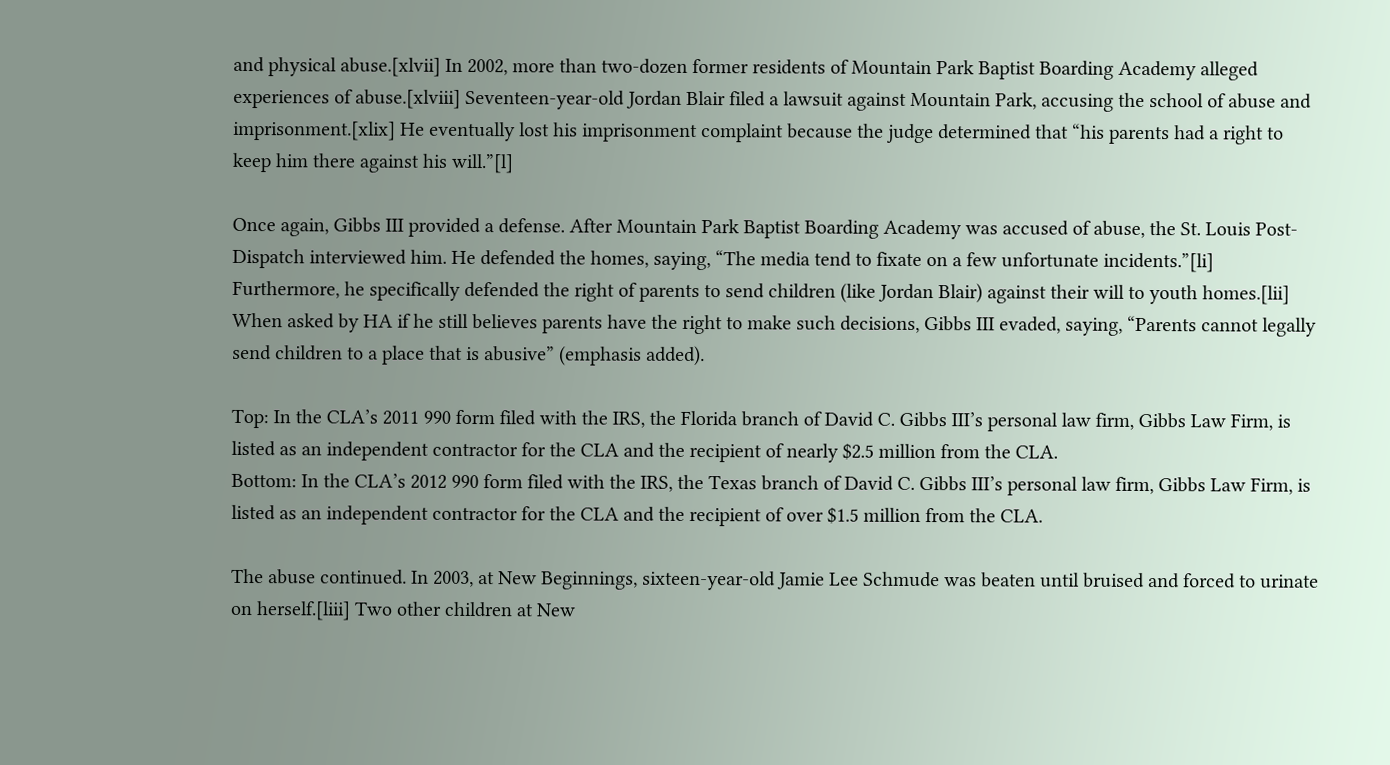and physical abuse.[xlvii] In 2002, more than two-dozen former residents of Mountain Park Baptist Boarding Academy alleged experiences of abuse.[xlviii] Seventeen-year-old Jordan Blair filed a lawsuit against Mountain Park, accusing the school of abuse and imprisonment.[xlix] He eventually lost his imprisonment complaint because the judge determined that “his parents had a right to keep him there against his will.”[l]

Once again, Gibbs III provided a defense. After Mountain Park Baptist Boarding Academy was accused of abuse, the St. Louis Post-Dispatch interviewed him. He defended the homes, saying, “The media tend to fixate on a few unfortunate incidents.”[li] Furthermore, he specifically defended the right of parents to send children (like Jordan Blair) against their will to youth homes.[lii] When asked by HA if he still believes parents have the right to make such decisions, Gibbs III evaded, saying, “Parents cannot legally send children to a place that is abusive” (emphasis added).

Top: In the CLA’s 2011 990 form filed with the IRS, the Florida branch of David C. Gibbs III’s personal law firm, Gibbs Law Firm, is listed as an independent contractor for the CLA and the recipient of nearly $2.5 million from the CLA.
Bottom: In the CLA’s 2012 990 form filed with the IRS, the Texas branch of David C. Gibbs III’s personal law firm, Gibbs Law Firm, is listed as an independent contractor for the CLA and the recipient of over $1.5 million from the CLA.

The abuse continued. In 2003, at New Beginnings, sixteen-year-old Jamie Lee Schmude was beaten until bruised and forced to urinate on herself.[liii] Two other children at New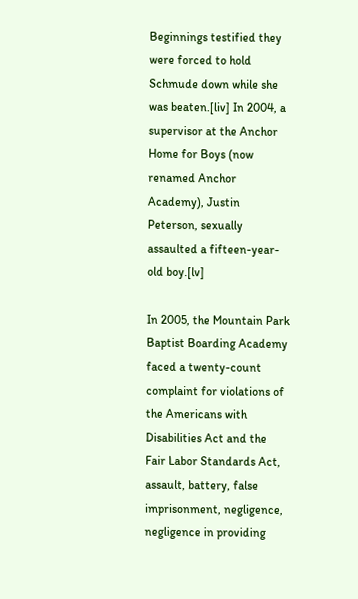Beginnings testified they were forced to hold Schmude down while she was beaten.[liv] In 2004, a supervisor at the Anchor Home for Boys (now renamed Anchor Academy), Justin Peterson, sexually assaulted a fifteen-year-old boy.[lv]

In 2005, the Mountain Park Baptist Boarding Academy faced a twenty-count complaint for violations of the Americans with Disabilities Act and the Fair Labor Standards Act, assault, battery, false imprisonment, negligence, negligence in providing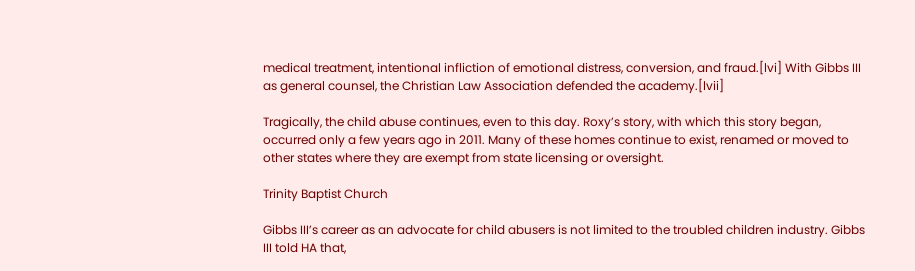medical treatment, intentional infliction of emotional distress, conversion, and fraud.[lvi] With Gibbs III as general counsel, the Christian Law Association defended the academy.[lvii]

Tragically, the child abuse continues, even to this day. Roxy’s story, with which this story began, occurred only a few years ago in 2011. Many of these homes continue to exist, renamed or moved to other states where they are exempt from state licensing or oversight.

Trinity Baptist Church

Gibbs III’s career as an advocate for child abusers is not limited to the troubled children industry. Gibbs III told HA that,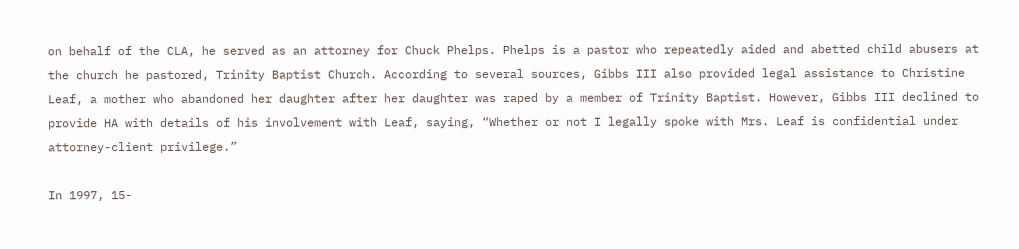on behalf of the CLA, he served as an attorney for Chuck Phelps. Phelps is a pastor who repeatedly aided and abetted child abusers at the church he pastored, Trinity Baptist Church. According to several sources, Gibbs III also provided legal assistance to Christine Leaf, a mother who abandoned her daughter after her daughter was raped by a member of Trinity Baptist. However, Gibbs III declined to provide HA with details of his involvement with Leaf, saying, “Whether or not I legally spoke with Mrs. Leaf is confidential under attorney-client privilege.”

In 1997, 15-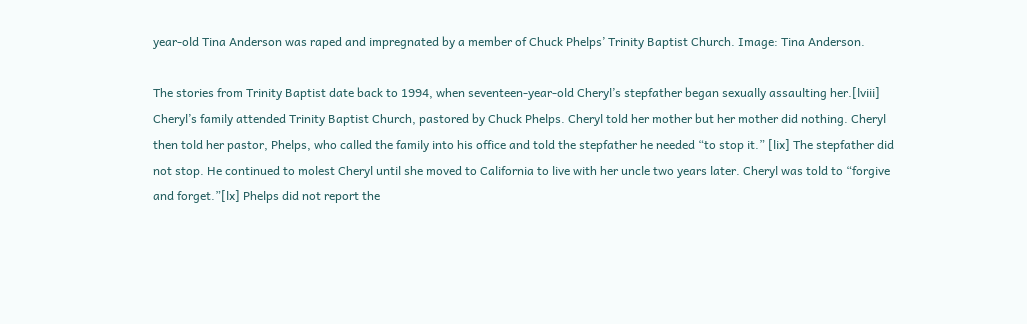year-old Tina Anderson was raped and impregnated by a member of Chuck Phelps’ Trinity Baptist Church. Image: Tina Anderson.

The stories from Trinity Baptist date back to 1994, when seventeen-year-old Cheryl’s stepfather began sexually assaulting her.[lviii] Cheryl’s family attended Trinity Baptist Church, pastored by Chuck Phelps. Cheryl told her mother but her mother did nothing. Cheryl then told her pastor, Phelps, who called the family into his office and told the stepfather he needed “to stop it.” [lix] The stepfather did not stop. He continued to molest Cheryl until she moved to California to live with her uncle two years later. Cheryl was told to “forgive and forget.”[lx] Phelps did not report the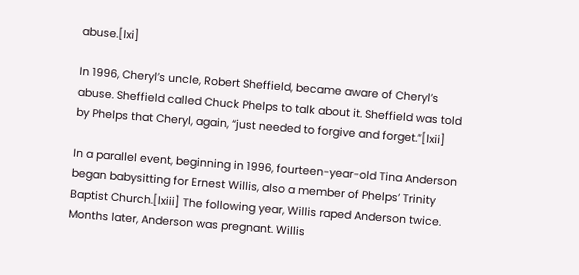abuse.[lxi]

In 1996, Cheryl’s uncle, Robert Sheffield, became aware of Cheryl’s abuse. Sheffield called Chuck Phelps to talk about it. Sheffield was told by Phelps that Cheryl, again, “just needed to forgive and forget.”[lxii]

In a parallel event, beginning in 1996, fourteen-year-old Tina Anderson began babysitting for Ernest Willis, also a member of Phelps’ Trinity Baptist Church.[lxiii] The following year, Willis raped Anderson twice. Months later, Anderson was pregnant. Willis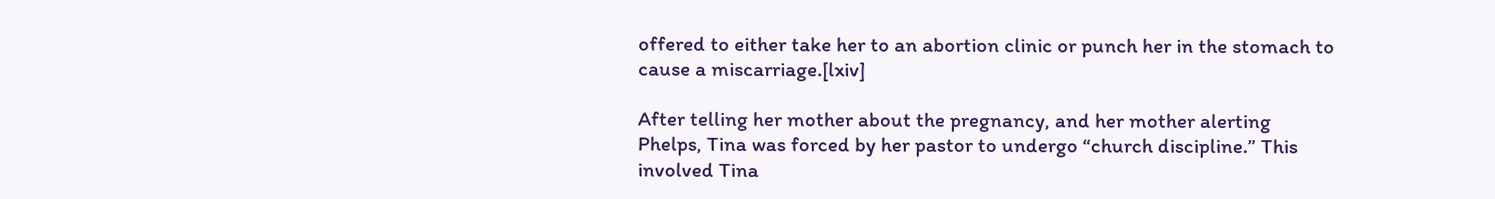offered to either take her to an abortion clinic or punch her in the stomach to cause a miscarriage.[lxiv]

After telling her mother about the pregnancy, and her mother alerting Phelps, Tina was forced by her pastor to undergo “church discipline.” This involved Tina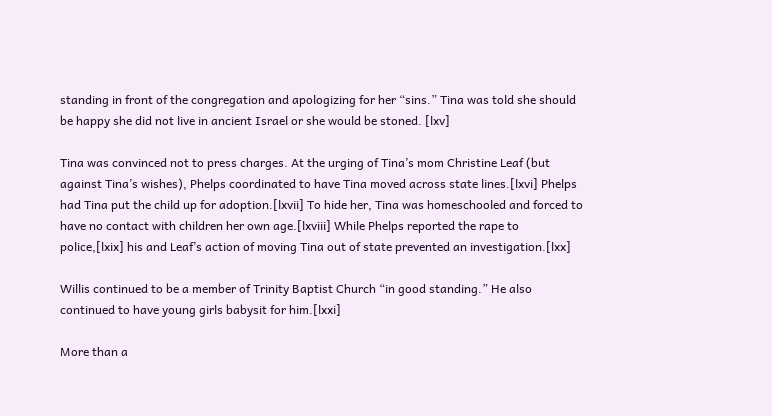standing in front of the congregation and apologizing for her “sins.” Tina was told she should be happy she did not live in ancient Israel or she would be stoned. [lxv]

Tina was convinced not to press charges. At the urging of Tina’s mom Christine Leaf (but against Tina’s wishes), Phelps coordinated to have Tina moved across state lines.[lxvi] Phelps had Tina put the child up for adoption.[lxvii] To hide her, Tina was homeschooled and forced to have no contact with children her own age.[lxviii] While Phelps reported the rape to police,[lxix] his and Leaf’s action of moving Tina out of state prevented an investigation.[lxx]

Willis continued to be a member of Trinity Baptist Church “in good standing.” He also continued to have young girls babysit for him.[lxxi]

More than a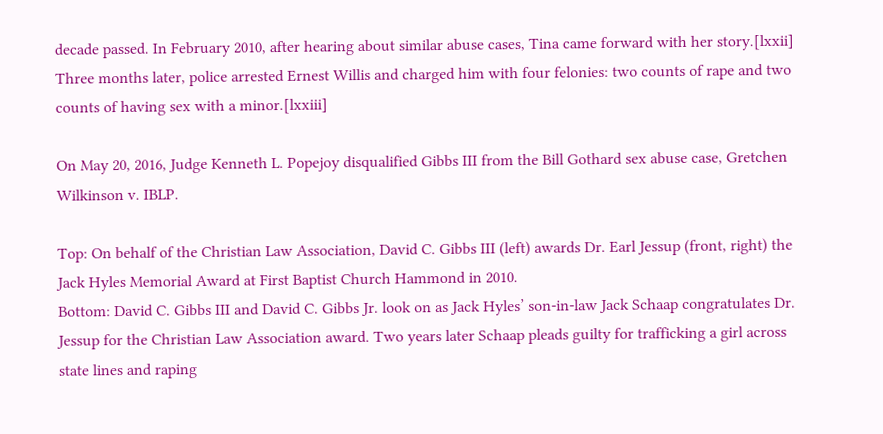decade passed. In February 2010, after hearing about similar abuse cases, Tina came forward with her story.[lxxii] Three months later, police arrested Ernest Willis and charged him with four felonies: two counts of rape and two counts of having sex with a minor.[lxxiii]

On May 20, 2016, Judge Kenneth L. Popejoy disqualified Gibbs III from the Bill Gothard sex abuse case, Gretchen Wilkinson v. IBLP.

Top: On behalf of the Christian Law Association, David C. Gibbs III (left) awards Dr. Earl Jessup (front, right) the Jack Hyles Memorial Award at First Baptist Church Hammond in 2010.
Bottom: David C. Gibbs III and David C. Gibbs Jr. look on as Jack Hyles’ son-in-law Jack Schaap congratulates Dr. Jessup for the Christian Law Association award. Two years later Schaap pleads guilty for trafficking a girl across state lines and raping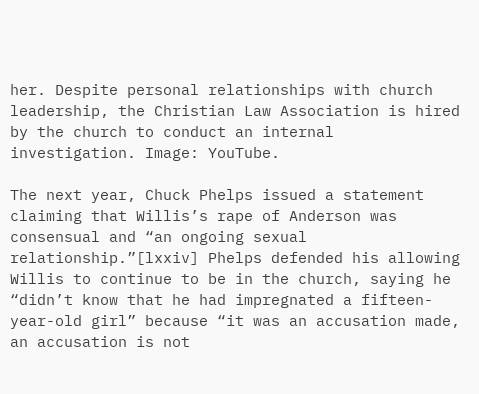her. Despite personal relationships with church leadership, the Christian Law Association is hired by the church to conduct an internal investigation. Image: YouTube.

The next year, Chuck Phelps issued a statement claiming that Willis’s rape of Anderson was consensual and “an ongoing sexual relationship.”[lxxiv] Phelps defended his allowing Willis to continue to be in the church, saying he “didn’t know that he had impregnated a fifteen-year-old girl” because “it was an accusation made, an accusation is not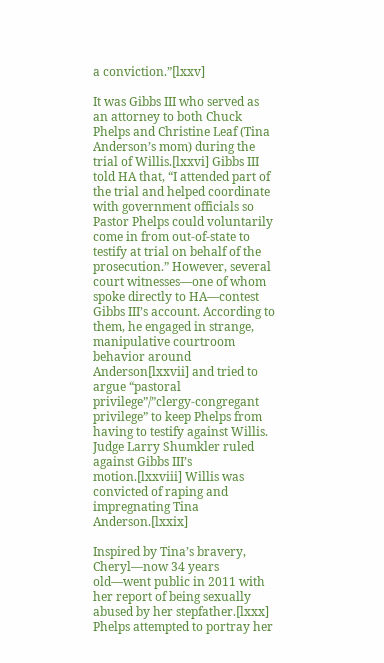a conviction.”[lxxv]

It was Gibbs III who served as an attorney to both Chuck Phelps and Christine Leaf (Tina Anderson’s mom) during the trial of Willis.[lxxvi] Gibbs III told HA that, “I attended part of the trial and helped coordinate with government officials so Pastor Phelps could voluntarily come in from out-of-state to testify at trial on behalf of the prosecution.” However, several court witnesses—one of whom spoke directly to HA—contest Gibbs III’s account. According to them, he engaged in strange, manipulative courtroom behavior around Anderson[lxxvii] and tried to argue “pastoral privilege”/”clergy-congregant privilege” to keep Phelps from having to testify against Willis. Judge Larry Shumkler ruled against Gibbs III’s motion.[lxxviii] Willis was convicted of raping and impregnating Tina Anderson.[lxxix]

Inspired by Tina’s bravery, Cheryl—now 34 years old—went public in 2011 with her report of being sexually abused by her stepfather.[lxxx] Phelps attempted to portray her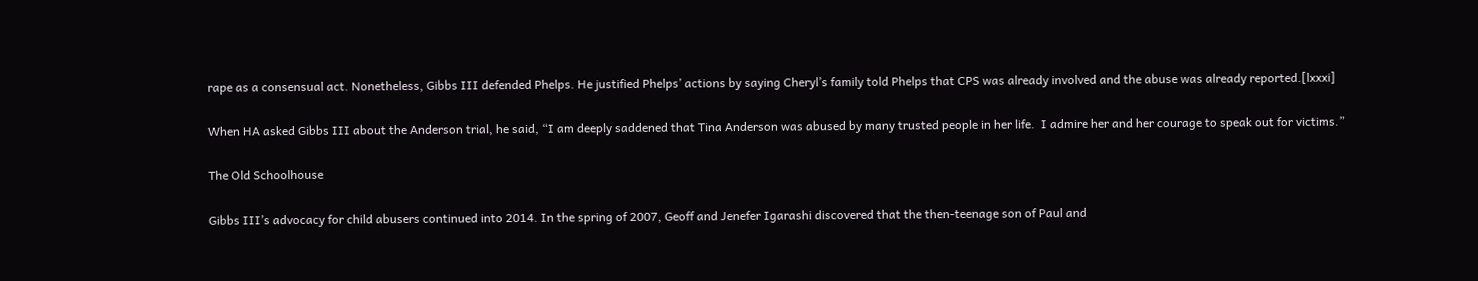rape as a consensual act. Nonetheless, Gibbs III defended Phelps. He justified Phelps’ actions by saying Cheryl’s family told Phelps that CPS was already involved and the abuse was already reported.[lxxxi]

When HA asked Gibbs III about the Anderson trial, he said, “I am deeply saddened that Tina Anderson was abused by many trusted people in her life.  I admire her and her courage to speak out for victims.”

The Old Schoolhouse

Gibbs III’s advocacy for child abusers continued into 2014. In the spring of 2007, Geoff and Jenefer Igarashi discovered that the then-teenage son of Paul and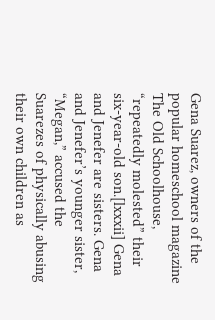Gena Suarez, owners of the popular homeschool magazine The Old Schoolhouse, “repeatedly molested” their six-year-old son.[lxxxii] Gena and Jenefer are sisters. Gena and Jenefer’s younger sister, “Megan,” accused the Suarezes of physically abusing their own children as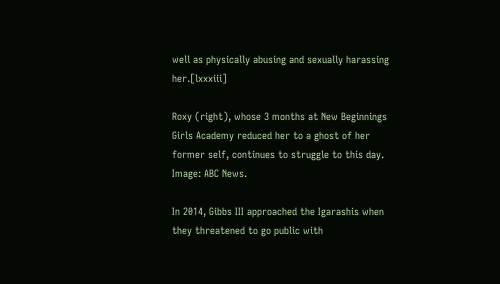well as physically abusing and sexually harassing her.[lxxxiii]

Roxy (right), whose 3 months at New Beginnings Girls Academy reduced her to a ghost of her former self, continues to struggle to this day. Image: ABC News.

In 2014, Gibbs III approached the Igarashis when they threatened to go public with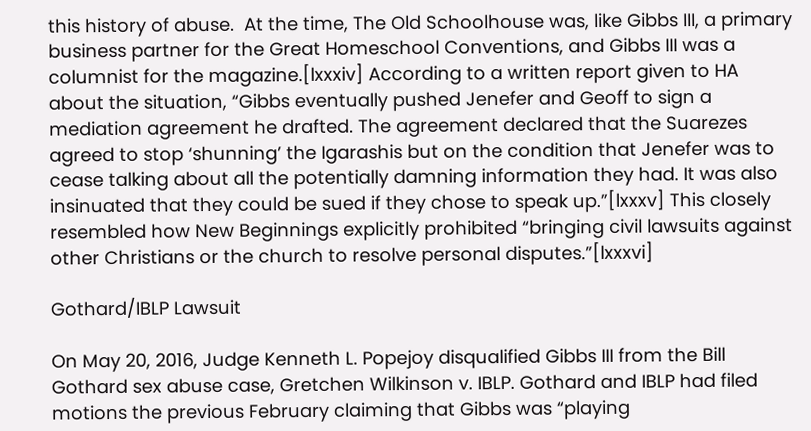this history of abuse.  At the time, The Old Schoolhouse was, like Gibbs III, a primary business partner for the Great Homeschool Conventions, and Gibbs III was a columnist for the magazine.[lxxxiv] According to a written report given to HA about the situation, “Gibbs eventually pushed Jenefer and Geoff to sign a mediation agreement he drafted. The agreement declared that the Suarezes agreed to stop ‘shunning’ the Igarashis but on the condition that Jenefer was to cease talking about all the potentially damning information they had. It was also insinuated that they could be sued if they chose to speak up.”[lxxxv] This closely resembled how New Beginnings explicitly prohibited “bringing civil lawsuits against other Christians or the church to resolve personal disputes.”[lxxxvi]

Gothard/IBLP Lawsuit

On May 20, 2016, Judge Kenneth L. Popejoy disqualified Gibbs III from the Bill Gothard sex abuse case, Gretchen Wilkinson v. IBLP. Gothard and IBLP had filed motions the previous February claiming that Gibbs was “playing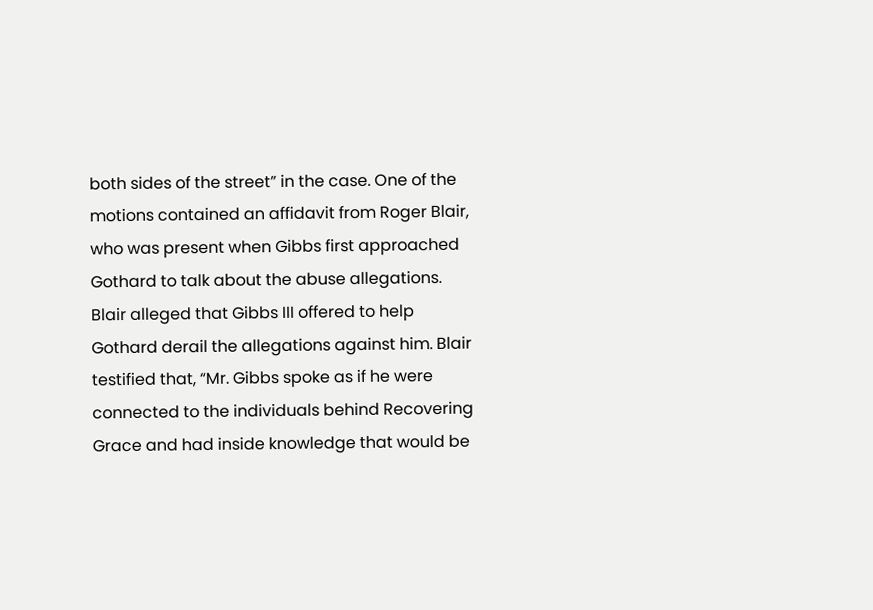both sides of the street” in the case. One of the motions contained an affidavit from Roger Blair, who was present when Gibbs first approached Gothard to talk about the abuse allegations. Blair alleged that Gibbs III offered to help Gothard derail the allegations against him. Blair testified that, “Mr. Gibbs spoke as if he were connected to the individuals behind Recovering Grace and had inside knowledge that would be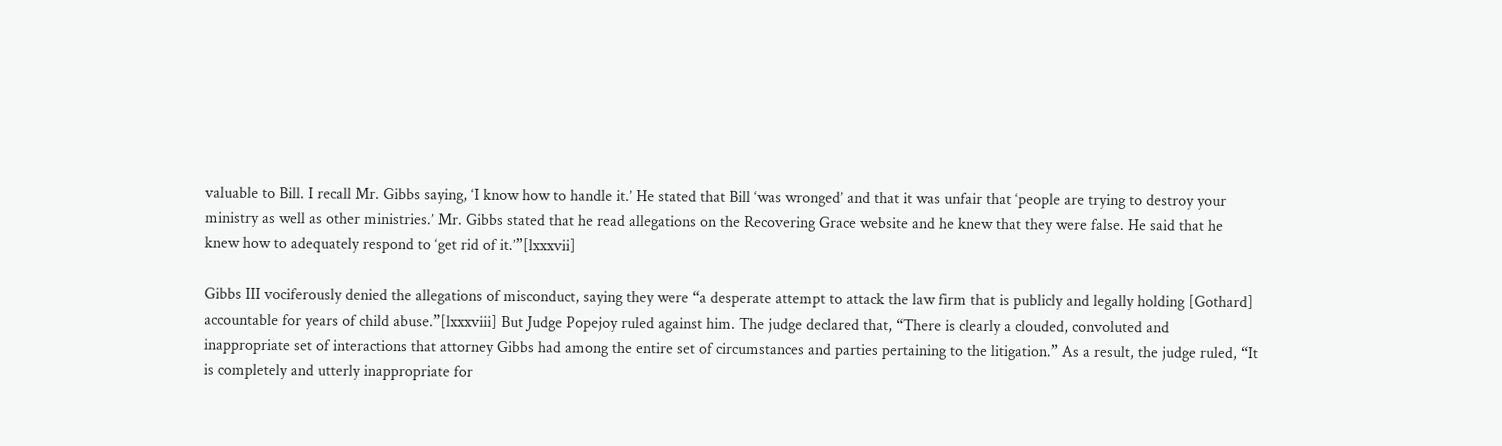valuable to Bill. I recall Mr. Gibbs saying, ‘I know how to handle it.’ He stated that Bill ‘was wronged’ and that it was unfair that ‘people are trying to destroy your ministry as well as other ministries.’ Mr. Gibbs stated that he read allegations on the Recovering Grace website and he knew that they were false. He said that he knew how to adequately respond to ‘get rid of it.’”[lxxxvii]

Gibbs III vociferously denied the allegations of misconduct, saying they were “a desperate attempt to attack the law firm that is publicly and legally holding [Gothard] accountable for years of child abuse.”[lxxxviii] But Judge Popejoy ruled against him. The judge declared that, “There is clearly a clouded, convoluted and inappropriate set of interactions that attorney Gibbs had among the entire set of circumstances and parties pertaining to the litigation.” As a result, the judge ruled, “It is completely and utterly inappropriate for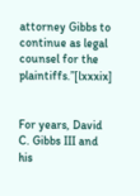attorney Gibbs to continue as legal counsel for the plaintiffs.”[lxxxix]


For years, David C. Gibbs III and his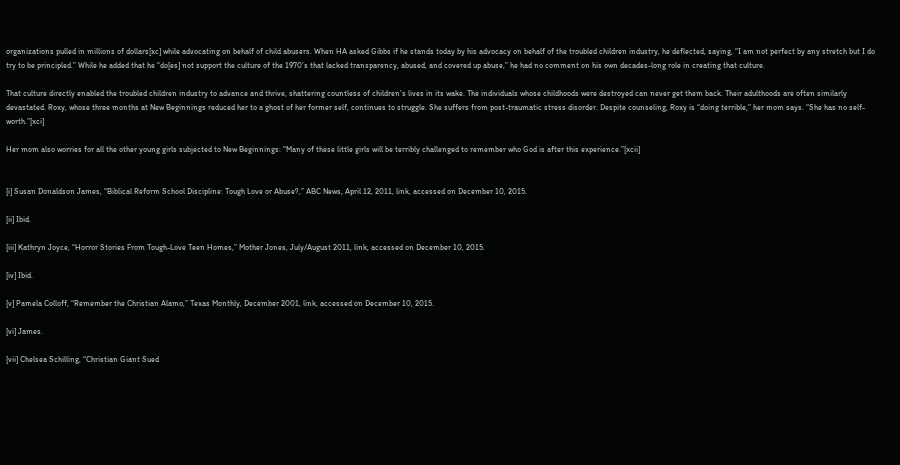organizations pulled in millions of dollars[xc] while advocating on behalf of child abusers. When HA asked Gibbs if he stands today by his advocacy on behalf of the troubled children industry, he deflected, saying, “I am not perfect by any stretch but I do try to be principled.” While he added that he “do[es] not support the culture of the 1970’s that lacked transparency, abused, and covered up abuse,” he had no comment on his own decades-long role in creating that culture.

That culture directly enabled the troubled children industry to advance and thrive, shattering countless of children’s lives in its wake. The individuals whose childhoods were destroyed can never get them back. Their adulthoods are often similarly devastated. Roxy, whose three months at New Beginnings reduced her to a ghost of her former self, continues to struggle. She suffers from post-traumatic stress disorder. Despite counseling, Roxy is “doing terrible,” her mom says. “She has no self-worth.”[xci]

Her mom also worries for all the other young girls subjected to New Beginnings: “Many of these little girls will be terribly challenged to remember who God is after this experience.”[xcii]


[i] Susan Donaldson James, “Biblical Reform School Discipline: Tough Love or Abuse?,” ABC News, April 12, 2011, link, accessed on December 10, 2015.

[ii] Ibid.

[iii] Kathryn Joyce, “Horror Stories From Tough-Love Teen Homes,” Mother Jones, July/August 2011, link, accessed on December 10, 2015.

[iv] Ibid.

[v] Pamela Colloff, “Remember the Christian Alamo,” Texas Monthly, December 2001, link, accessed on December 10, 2015.

[vi] James.

[vii] Chelsea Schilling, “Christian Giant Sued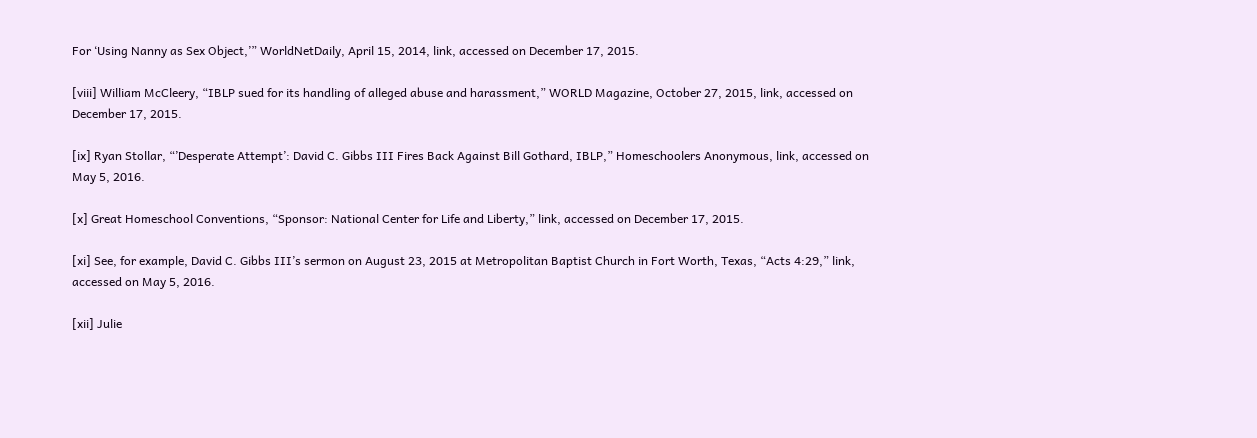For ‘Using Nanny as Sex Object,’” WorldNetDaily, April 15, 2014, link, accessed on December 17, 2015.

[viii] William McCleery, “IBLP sued for its handling of alleged abuse and harassment,” WORLD Magazine, October 27, 2015, link, accessed on December 17, 2015.

[ix] Ryan Stollar, “’Desperate Attempt’: David C. Gibbs III Fires Back Against Bill Gothard, IBLP,” Homeschoolers Anonymous, link, accessed on May 5, 2016.

[x] Great Homeschool Conventions, “Sponsor: National Center for Life and Liberty,” link, accessed on December 17, 2015.

[xi] See, for example, David C. Gibbs III’s sermon on August 23, 2015 at Metropolitan Baptist Church in Fort Worth, Texas, “Acts 4:29,” link, accessed on May 5, 2016.

[xii] Julie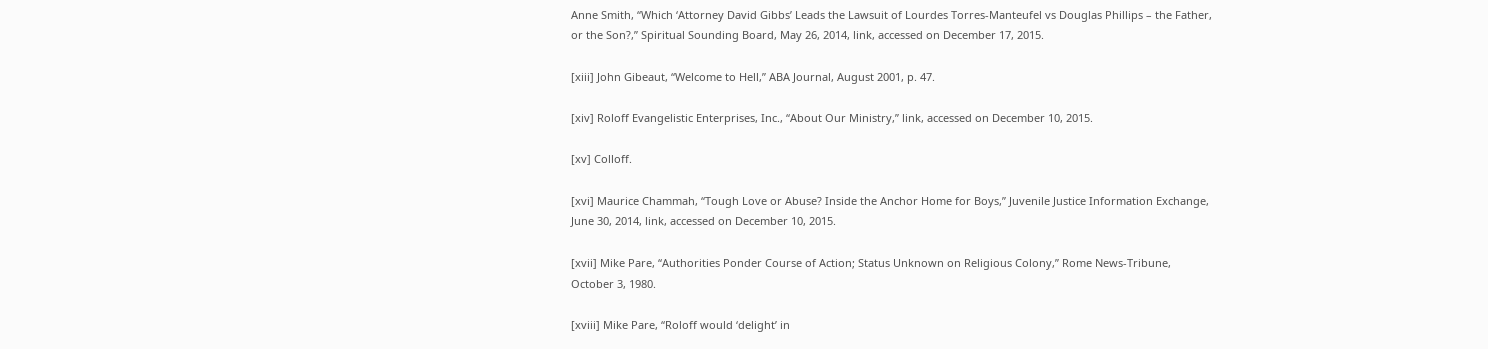Anne Smith, “Which ‘Attorney David Gibbs’ Leads the Lawsuit of Lourdes Torres-Manteufel vs Douglas Phillips – the Father, or the Son?,” Spiritual Sounding Board, May 26, 2014, link, accessed on December 17, 2015.

[xiii] John Gibeaut, “Welcome to Hell,” ABA Journal, August 2001, p. 47.

[xiv] Roloff Evangelistic Enterprises, Inc., “About Our Ministry,” link, accessed on December 10, 2015.

[xv] Colloff.

[xvi] Maurice Chammah, “Tough Love or Abuse? Inside the Anchor Home for Boys,” Juvenile Justice Information Exchange, June 30, 2014, link, accessed on December 10, 2015.

[xvii] Mike Pare, “Authorities Ponder Course of Action; Status Unknown on Religious Colony,” Rome News-Tribune, October 3, 1980.

[xviii] Mike Pare, “Roloff would ‘delight’ in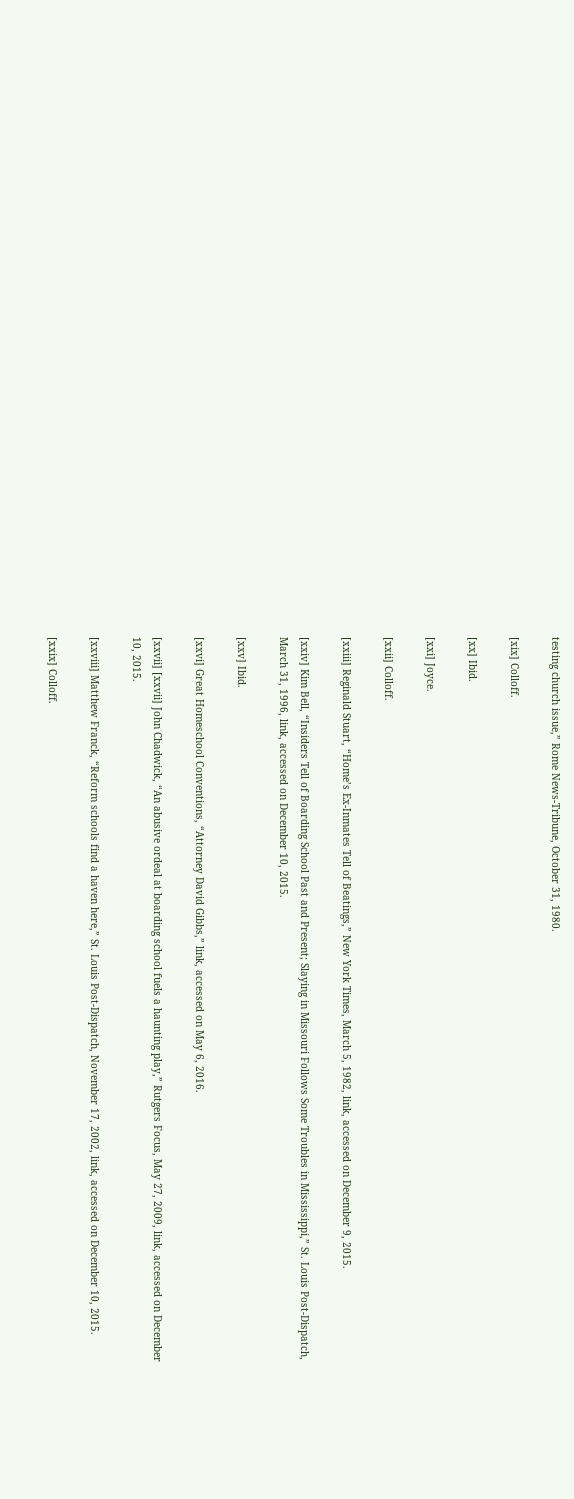testing church issue,” Rome News-Tribune, October 31, 1980.

[xix] Colloff.

[xx] Ibid.

[xxi] Joyce.

[xxii] Colloff.

[xxiii] Reginald Stuart, “Home’s Ex-Inmates Tell of Beatings,” New York Times, March 5, 1982, link, accessed on December 9, 2015.

[xxiv] Kim Bell, “Insiders Tell of Boarding School Past and Present; Slaying in Missouri Follows Some Troubles in Mississippi,” St. Louis Post-Dispatch, March 31, 1996, link, accessed on December 10, 2015.

[xxv] Ibid.

[xxvi] Great Homeschool Conventions, “Attorney David Gibbs,” link, accessed on May 6, 2016.

[xxvii] [xxvii] John Chadwick, “An abusive ordeal at boarding school fuels a haunting play,” Rutgers Focus, May 27, 2009, link, accessed on December 10, 2015.

[xxviii] Matthew Franck, “Reform schools find a haven here,” St. Louis Post-Dispatch, November 17, 2002, link, accessed on December 10, 2015.

[xxix] Colloff.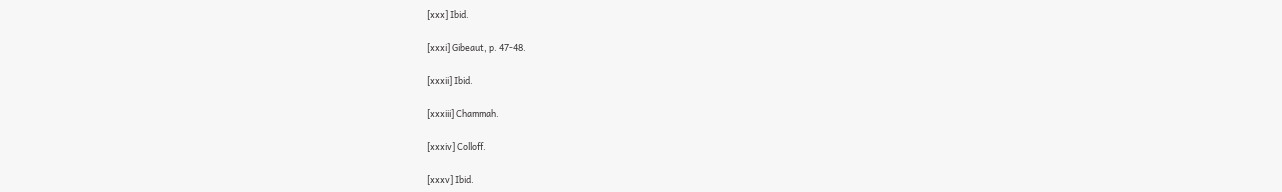[xxx] Ibid.

[xxxi] Gibeaut, p. 47-48.

[xxxii] Ibid.

[xxxiii] Chammah.

[xxxiv] Colloff.

[xxxv] Ibid.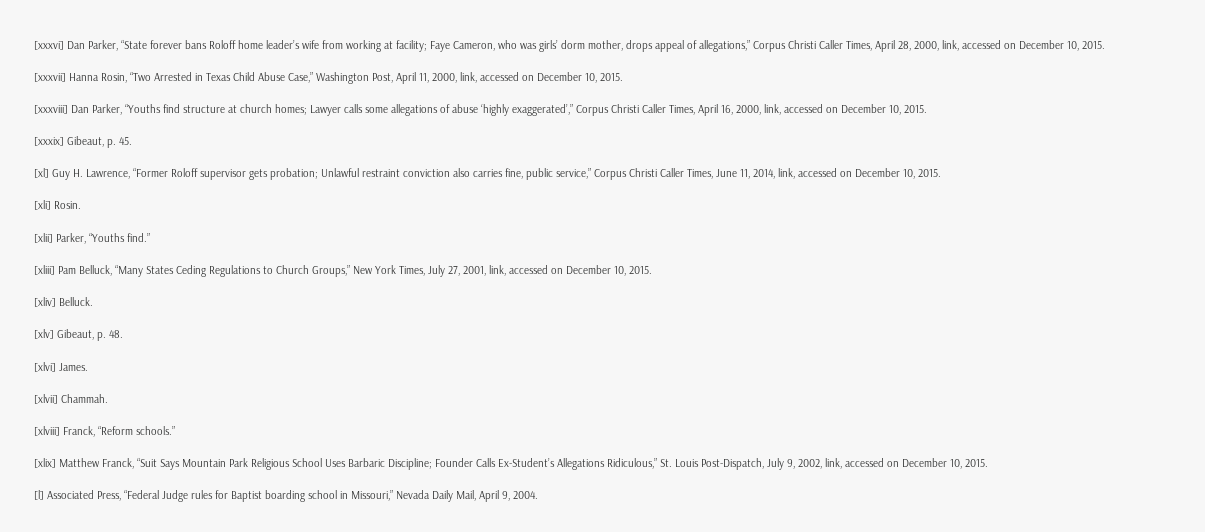[xxxvi] Dan Parker, “State forever bans Roloff home leader’s wife from working at facility; Faye Cameron, who was girls’ dorm mother, drops appeal of allegations,” Corpus Christi Caller Times, April 28, 2000, link, accessed on December 10, 2015.

[xxxvii] Hanna Rosin, “Two Arrested in Texas Child Abuse Case,” Washington Post, April 11, 2000, link, accessed on December 10, 2015.

[xxxviii] Dan Parker, “Youths find structure at church homes; Lawyer calls some allegations of abuse ‘highly exaggerated’,” Corpus Christi Caller Times, April 16, 2000, link, accessed on December 10, 2015.

[xxxix] Gibeaut, p. 45.

[xl] Guy H. Lawrence, “Former Roloff supervisor gets probation; Unlawful restraint conviction also carries fine, public service,” Corpus Christi Caller Times, June 11, 2014, link, accessed on December 10, 2015.

[xli] Rosin.

[xlii] Parker, “Youths find.”

[xliii] Pam Belluck, “Many States Ceding Regulations to Church Groups,” New York Times, July 27, 2001, link, accessed on December 10, 2015.

[xliv] Belluck.

[xlv] Gibeaut, p. 48.

[xlvi] James.

[xlvii] Chammah.

[xlviii] Franck, “Reform schools.”

[xlix] Matthew Franck, “Suit Says Mountain Park Religious School Uses Barbaric Discipline; Founder Calls Ex-Student’s Allegations Ridiculous,” St. Louis Post-Dispatch, July 9, 2002, link, accessed on December 10, 2015.

[l] Associated Press, “Federal Judge rules for Baptist boarding school in Missouri,” Nevada Daily Mail, April 9, 2004.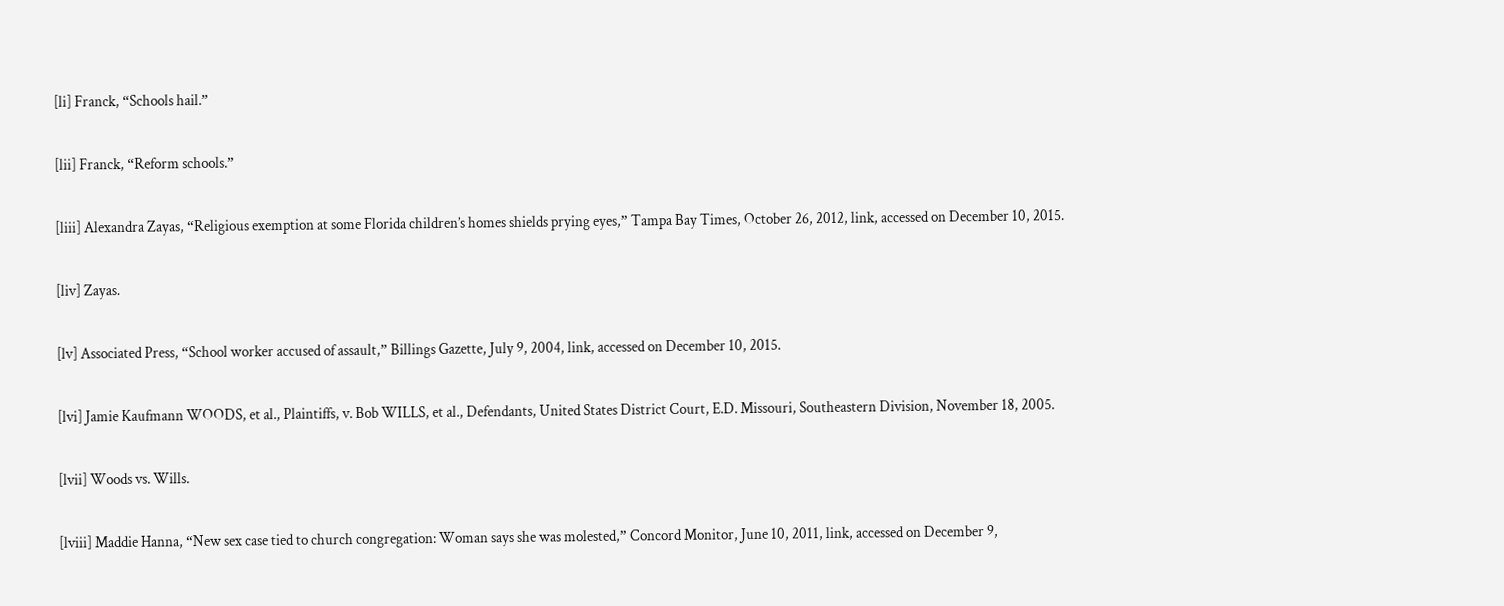[li] Franck, “Schools hail.”

[lii] Franck, “Reform schools.”

[liii] Alexandra Zayas, “Religious exemption at some Florida children’s homes shields prying eyes,” Tampa Bay Times, October 26, 2012, link, accessed on December 10, 2015.

[liv] Zayas.

[lv] Associated Press, “School worker accused of assault,” Billings Gazette, July 9, 2004, link, accessed on December 10, 2015.

[lvi] Jamie Kaufmann WOODS, et al., Plaintiffs, v. Bob WILLS, et al., Defendants, United States District Court, E.D. Missouri, Southeastern Division, November 18, 2005.

[lvii] Woods vs. Wills.

[lviii] Maddie Hanna, “New sex case tied to church congregation: Woman says she was molested,” Concord Monitor, June 10, 2011, link, accessed on December 9,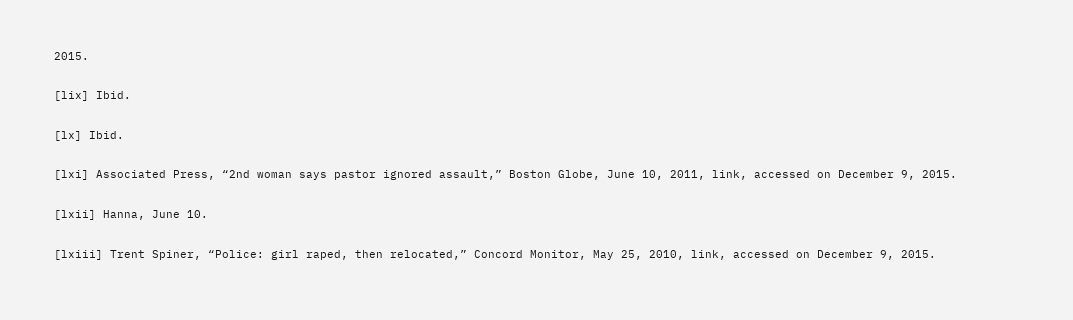2015.

[lix] Ibid.

[lx] Ibid.

[lxi] Associated Press, “2nd woman says pastor ignored assault,” Boston Globe, June 10, 2011, link, accessed on December 9, 2015.

[lxii] Hanna, June 10.

[lxiii] Trent Spiner, “Police: girl raped, then relocated,” Concord Monitor, May 25, 2010, link, accessed on December 9, 2015.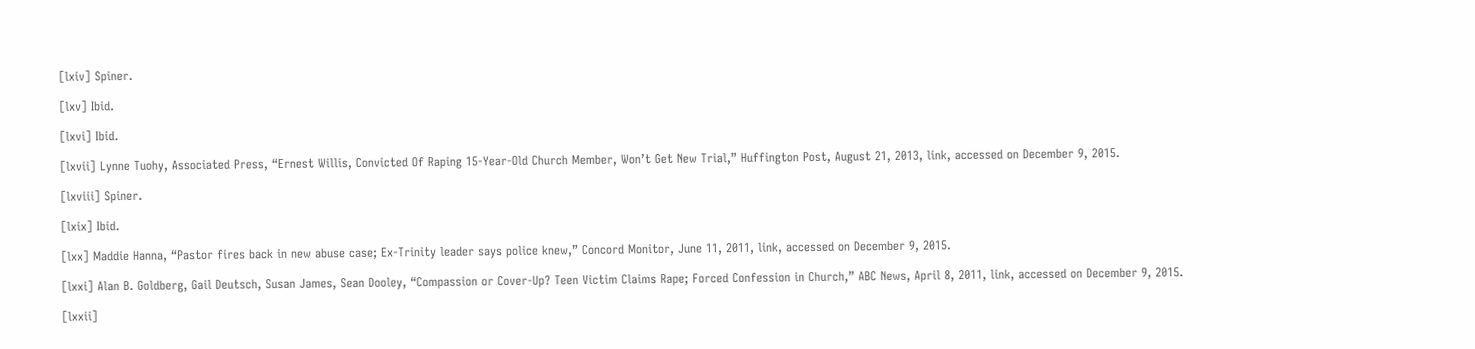[lxiv] Spiner.

[lxv] Ibid.

[lxvi] Ibid.

[lxvii] Lynne Tuohy, Associated Press, “Ernest Willis, Convicted Of Raping 15-Year-Old Church Member, Won’t Get New Trial,” Huffington Post, August 21, 2013, link, accessed on December 9, 2015.

[lxviii] Spiner.

[lxix] Ibid.

[lxx] Maddie Hanna, “Pastor fires back in new abuse case; Ex-Trinity leader says police knew,” Concord Monitor, June 11, 2011, link, accessed on December 9, 2015.

[lxxi] Alan B. Goldberg, Gail Deutsch, Susan James, Sean Dooley, “Compassion or Cover-Up? Teen Victim Claims Rape; Forced Confession in Church,” ABC News, April 8, 2011, link, accessed on December 9, 2015.

[lxxii]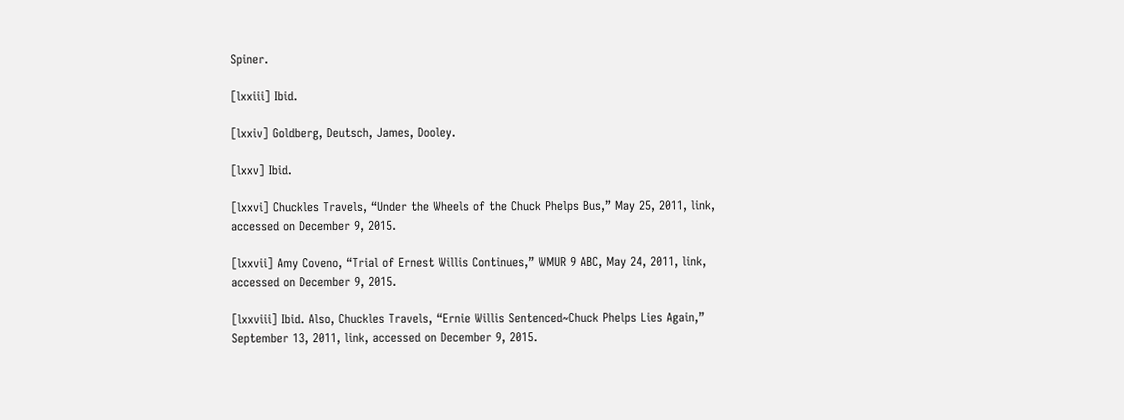Spiner.

[lxxiii] Ibid.

[lxxiv] Goldberg, Deutsch, James, Dooley.

[lxxv] Ibid.

[lxxvi] Chuckles Travels, “Under the Wheels of the Chuck Phelps Bus,” May 25, 2011, link, accessed on December 9, 2015.

[lxxvii] Amy Coveno, “Trial of Ernest Willis Continues,” WMUR 9 ABC, May 24, 2011, link, accessed on December 9, 2015.

[lxxviii] Ibid. Also, Chuckles Travels, “Ernie Willis Sentenced~Chuck Phelps Lies Again,” September 13, 2011, link, accessed on December 9, 2015.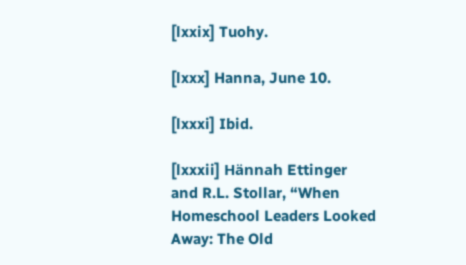[lxxix] Tuohy.

[lxxx] Hanna, June 10.

[lxxxi] Ibid.

[lxxxii] Hännah Ettinger and R.L. Stollar, “When Homeschool Leaders Looked Away: The Old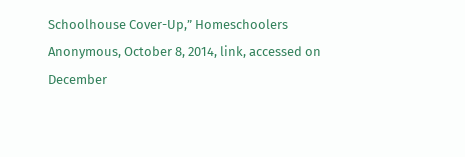Schoolhouse Cover-Up,” Homeschoolers Anonymous, October 8, 2014, link, accessed on December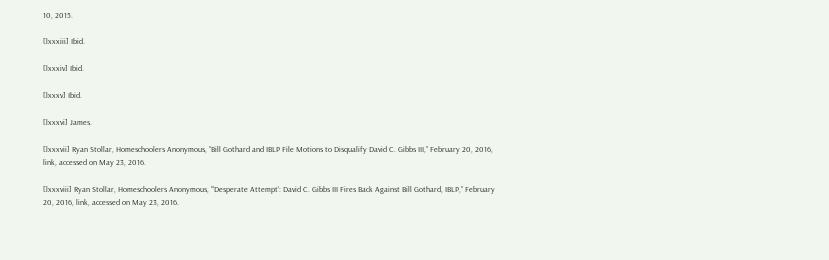10, 2015.

[lxxxiii] Ibid.

[lxxxiv] Ibid.

[lxxxv] Ibid.

[lxxxvi] James.

[lxxxvii] Ryan Stollar, Homeschoolers Anonymous, “Bill Gothard and IBLP File Motions to Disqualify David C. Gibbs III,” February 20, 2016, link, accessed on May 23, 2016.

[lxxxviii] Ryan Stollar, Homeschoolers Anonymous, “’Desperate Attempt’: David C. Gibbs III Fires Back Against Bill Gothard, IBLP,” February 20, 2016, link, accessed on May 23, 2016.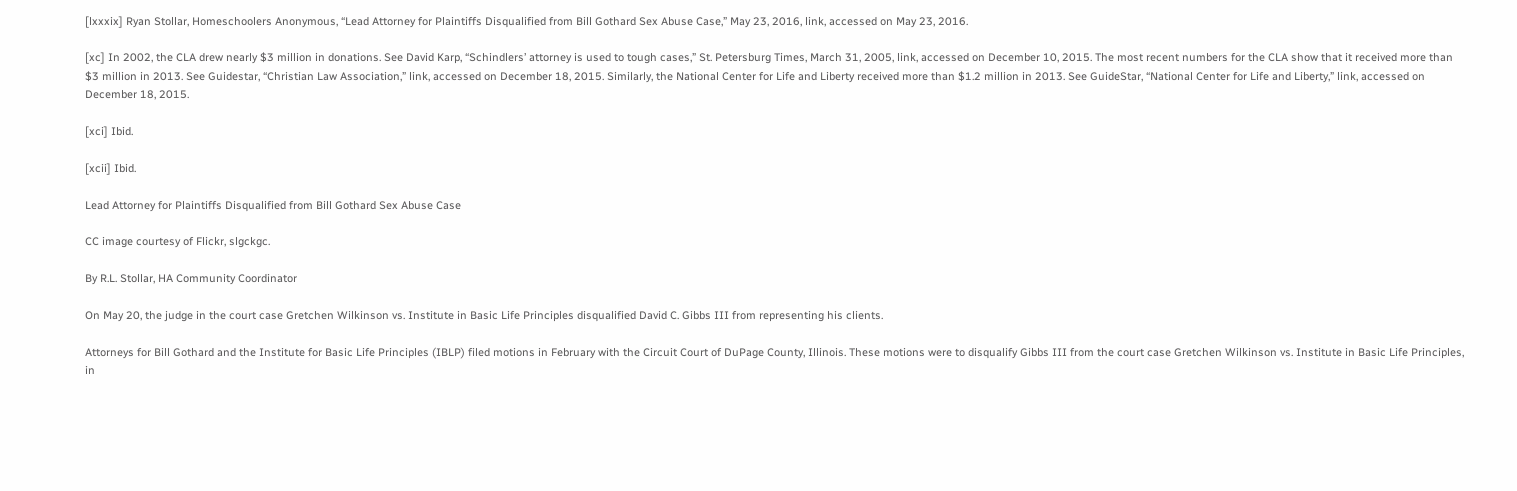[lxxxix] Ryan Stollar, Homeschoolers Anonymous, “Lead Attorney for Plaintiffs Disqualified from Bill Gothard Sex Abuse Case,” May 23, 2016, link, accessed on May 23, 2016.

[xc] In 2002, the CLA drew nearly $3 million in donations. See David Karp, “Schindlers’ attorney is used to tough cases,” St. Petersburg Times, March 31, 2005, link, accessed on December 10, 2015. The most recent numbers for the CLA show that it received more than $3 million in 2013. See Guidestar, “Christian Law Association,” link, accessed on December 18, 2015. Similarly, the National Center for Life and Liberty received more than $1.2 million in 2013. See GuideStar, “National Center for Life and Liberty,” link, accessed on December 18, 2015.

[xci] Ibid.

[xcii] Ibid.

Lead Attorney for Plaintiffs Disqualified from Bill Gothard Sex Abuse Case

CC image courtesy of Flickr, slgckgc.

By R.L. Stollar, HA Community Coordinator

On May 20, the judge in the court case Gretchen Wilkinson vs. Institute in Basic Life Principles disqualified David C. Gibbs III from representing his clients.

Attorneys for Bill Gothard and the Institute for Basic Life Principles (IBLP) filed motions in February with the Circuit Court of DuPage County, Illinois. These motions were to disqualify Gibbs III from the court case Gretchen Wilkinson vs. Institute in Basic Life Principles, in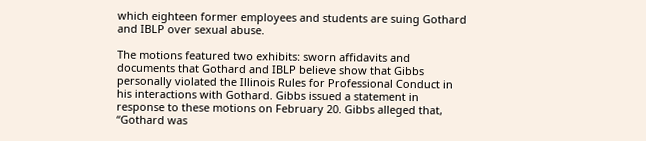which eighteen former employees and students are suing Gothard and IBLP over sexual abuse.

The motions featured two exhibits: sworn affidavits and documents that Gothard and IBLP believe show that Gibbs personally violated the Illinois Rules for Professional Conduct in his interactions with Gothard. Gibbs issued a statement in response to these motions on February 20. Gibbs alleged that, “Gothard was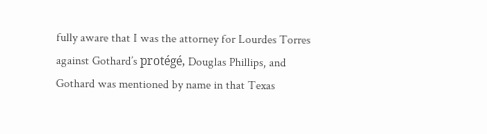fully aware that I was the attorney for Lourdes Torres against Gothard’s protégé, Douglas Phillips, and Gothard was mentioned by name in that Texas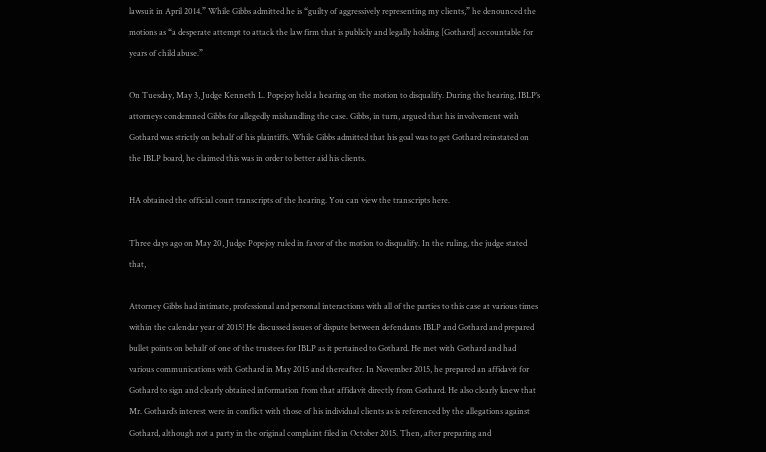lawsuit in April 2014.” While Gibbs admitted he is “guilty of aggressively representing my clients,” he denounced the motions as “a desperate attempt to attack the law firm that is publicly and legally holding [Gothard] accountable for years of child abuse.”

On Tuesday, May 3, Judge Kenneth L. Popejoy held a hearing on the motion to disqualify. During the hearing, IBLP’s attorneys condemned Gibbs for allegedly mishandling the case. Gibbs, in turn, argued that his involvement with Gothard was strictly on behalf of his plaintiffs. While Gibbs admitted that his goal was to get Gothard reinstated on the IBLP board, he claimed this was in order to better aid his clients.

HA obtained the official court transcripts of the hearing. You can view the transcripts here.

Three days ago on May 20, Judge Popejoy ruled in favor of the motion to disqualify. In the ruling, the judge stated that,

Attorney Gibbs had intimate, professional and personal interactions with all of the parties to this case at various times within the calendar year of 2015! He discussed issues of dispute between defendants IBLP and Gothard and prepared bullet points on behalf of one of the trustees for IBLP as it pertained to Gothard. He met with Gothard and had various communications with Gothard in May 2015 and thereafter. In November 2015, he prepared an affidavit for Gothard to sign and clearly obtained information from that affidavit directly from Gothard. He also clearly knew that Mr. Gothard’s interest were in conflict with those of his individual clients as is referenced by the allegations against Gothard, although not a party in the original complaint filed in October 2015. Then, after preparing and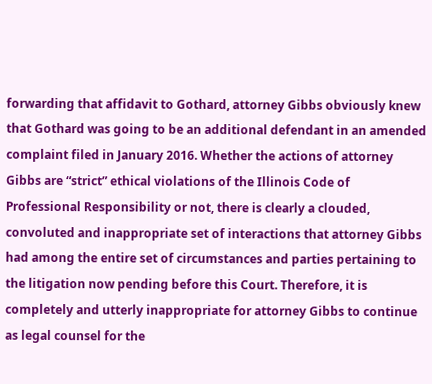forwarding that affidavit to Gothard, attorney Gibbs obviously knew that Gothard was going to be an additional defendant in an amended complaint filed in January 2016. Whether the actions of attorney Gibbs are “strict” ethical violations of the Illinois Code of Professional Responsibility or not, there is clearly a clouded, convoluted and inappropriate set of interactions that attorney Gibbs had among the entire set of circumstances and parties pertaining to the litigation now pending before this Court. Therefore, it is completely and utterly inappropriate for attorney Gibbs to continue as legal counsel for the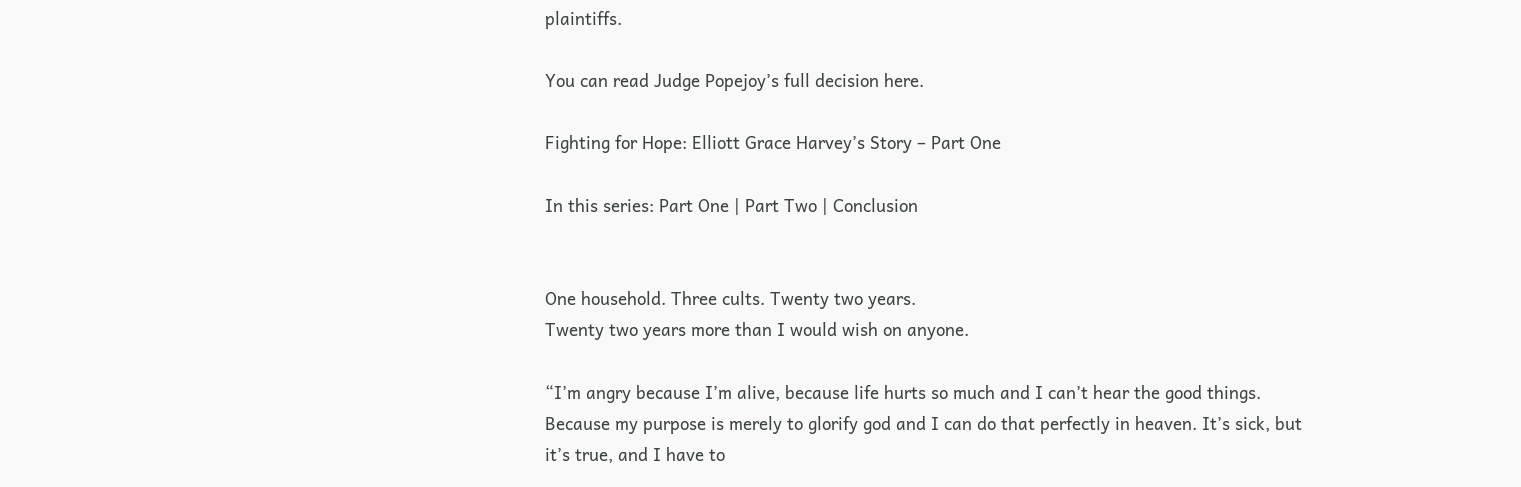plaintiffs.

You can read Judge Popejoy’s full decision here.

Fighting for Hope: Elliott Grace Harvey’s Story – Part One

In this series: Part One | Part Two | Conclusion


One household. Three cults. Twenty two years.
Twenty two years more than I would wish on anyone.

“I’m angry because I’m alive, because life hurts so much and I can’t hear the good things. Because my purpose is merely to glorify god and I can do that perfectly in heaven. It’s sick, but it’s true, and I have to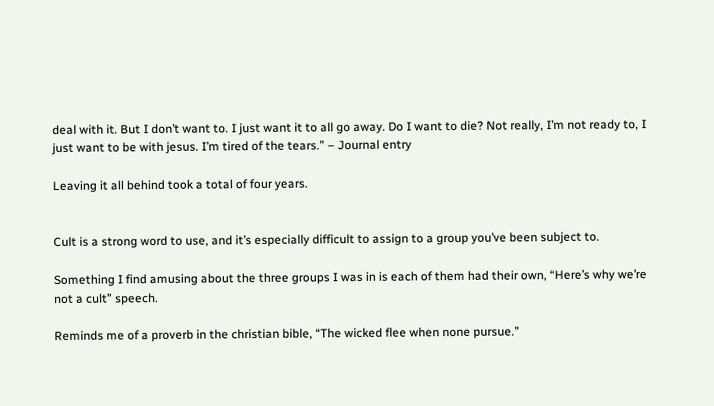deal with it. But I don’t want to. I just want it to all go away. Do I want to die? Not really, I’m not ready to, I just want to be with jesus. I’m tired of the tears.” – Journal entry

Leaving it all behind took a total of four years.


Cult is a strong word to use, and it’s especially difficult to assign to a group you’ve been subject to.

Something I find amusing about the three groups I was in is each of them had their own, “Here’s why we’re not a cult” speech.

Reminds me of a proverb in the christian bible, “The wicked flee when none pursue.”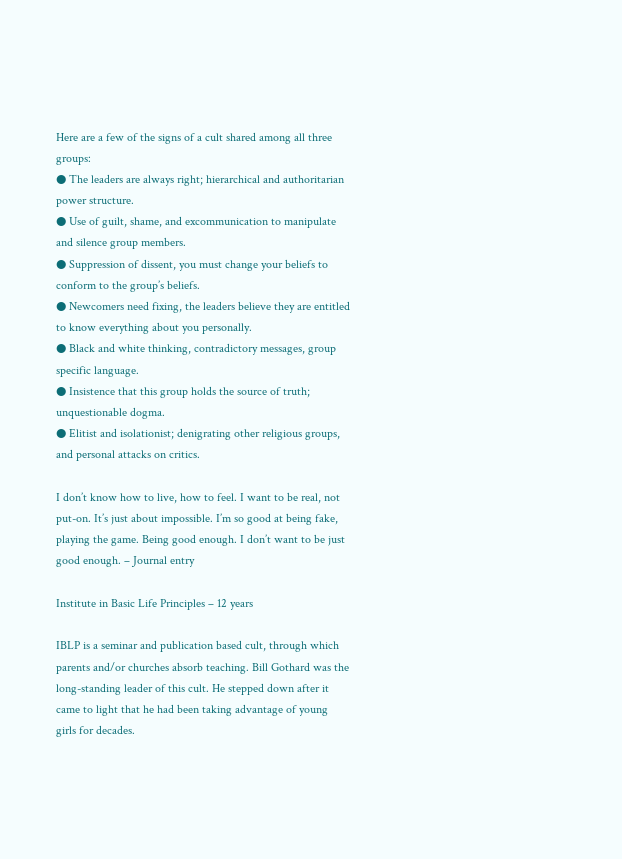Here are a few of the signs of a cult shared among all three groups:
● The leaders are always right; hierarchical and authoritarian power structure.
● Use of guilt, shame, and excommunication to manipulate and silence group members.
● Suppression of dissent, you must change your beliefs to conform to the group’s beliefs.
● Newcomers need fixing, the leaders believe they are entitled to know everything about you personally.
● Black and white thinking, contradictory messages, group specific language.
● Insistence that this group holds the source of truth; unquestionable dogma.
● Elitist and isolationist; denigrating other religious groups, and personal attacks on critics.

I don’t know how to live, how to feel. I want to be real, not put-on. It’s just about impossible. I’m so good at being fake, playing the game. Being good enough. I don’t want to be just good enough. – Journal entry

Institute in Basic Life Principles – 12 years

IBLP is a seminar and publication based cult, through which parents and/or churches absorb teaching. Bill Gothard was the long-standing leader of this cult. He stepped down after it came to light that he had been taking advantage of young girls for decades.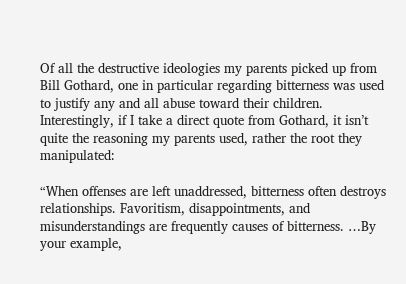Of all the destructive ideologies my parents picked up from Bill Gothard, one in particular regarding bitterness was used to justify any and all abuse toward their children. Interestingly, if I take a direct quote from Gothard, it isn’t quite the reasoning my parents used, rather the root they manipulated:

“When offenses are left unaddressed, bitterness often destroys relationships. Favoritism, disappointments, and misunderstandings are frequently causes of bitterness. …By your example,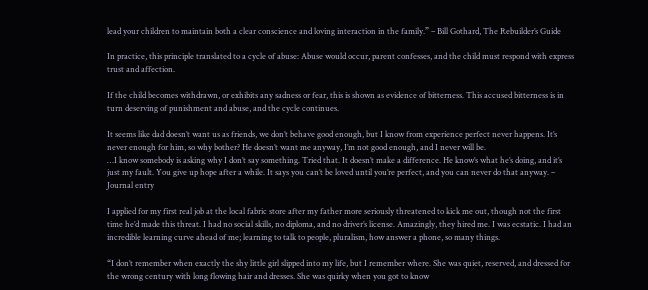lead your children to maintain both a clear conscience and loving interaction in the family.” – Bill Gothard, The Rebuilder’s Guide

In practice, this principle translated to a cycle of abuse: Abuse would occur, parent confesses, and the child must respond with express trust and affection.

If the child becomes withdrawn, or exhibits any sadness or fear, this is shown as evidence of bitterness. This accused bitterness is in turn deserving of punishment and abuse, and the cycle continues.

It seems like dad doesn’t want us as friends, we don’t behave good enough, but I know from experience perfect never happens. It’s never enough for him, so why bother? He doesn’t want me anyway, I’m not good enough, and I never will be.
…I know somebody is asking why I don’t say something. Tried that. It doesn’t make a difference. He know’s what he’s doing, and it’s just my fault. You give up hope after a while. It says you can’t be loved until you’re perfect, and you can never do that anyway. – Journal entry

I applied for my first real job at the local fabric store after my father more seriously threatened to kick me out, though not the first time he’d made this threat. I had no social skills, no diploma, and no driver’s license. Amazingly, they hired me. I was ecstatic. I had an incredible learning curve ahead of me; learning to talk to people, pluralism, how answer a phone, so many things.

“I don’t remember when exactly the shy little girl slipped into my life, but I remember where. She was quiet, reserved, and dressed for the wrong century with long flowing hair and dresses. She was quirky when you got to know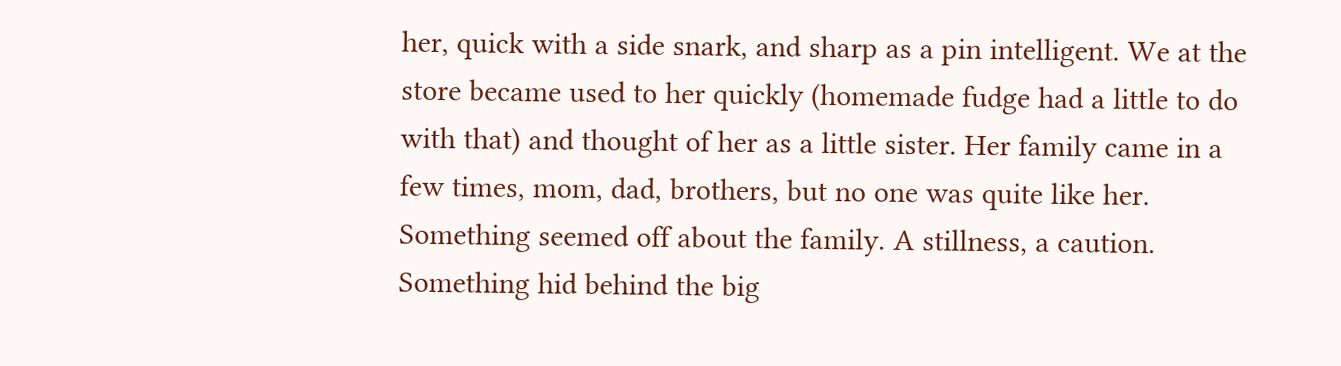her, quick with a side snark, and sharp as a pin intelligent. We at the store became used to her quickly (homemade fudge had a little to do with that) and thought of her as a little sister. Her family came in a few times, mom, dad, brothers, but no one was quite like her. Something seemed off about the family. A stillness, a caution. Something hid behind the big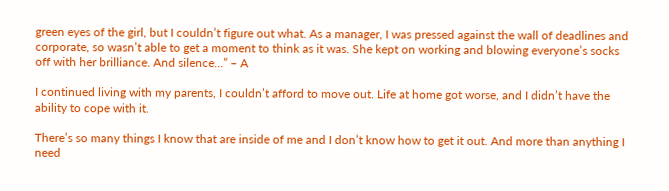green eyes of the girl, but I couldn’t figure out what. As a manager, I was pressed against the wall of deadlines and corporate, so wasn’t able to get a moment to think as it was. She kept on working and blowing everyone’s socks off with her brilliance. And silence…” – A

I continued living with my parents, I couldn’t afford to move out. Life at home got worse, and I didn’t have the ability to cope with it.

There’s so many things I know that are inside of me and I don’t know how to get it out. And more than anything I need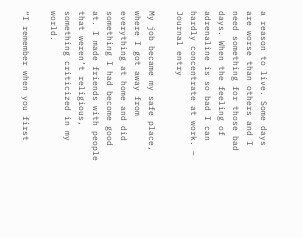a reason to live. Some days are worse than others and I need something for those bad days. When the feeling of adrenaline is so bad I can hardly concentrate at work. – Journal entry

My job became my safe place, where I got away from everything at home and did something I had become good at. I made friends with people that weren’t religious, something criticized in my world.

“I remember when you first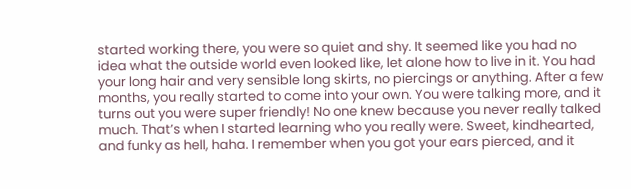started working there, you were so quiet and shy. It seemed like you had no idea what the outside world even looked like, let alone how to live in it. You had your long hair and very sensible long skirts, no piercings or anything. After a few months, you really started to come into your own. You were talking more, and it turns out you were super friendly! No one knew because you never really talked much. That’s when I started learning who you really were. Sweet, kindhearted, and funky as hell, haha. I remember when you got your ears pierced, and it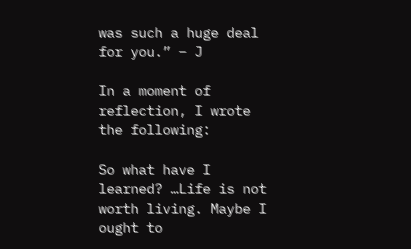was such a huge deal for you.” – J

In a moment of reflection, I wrote the following:

So what have I learned? …Life is not worth living. Maybe I ought to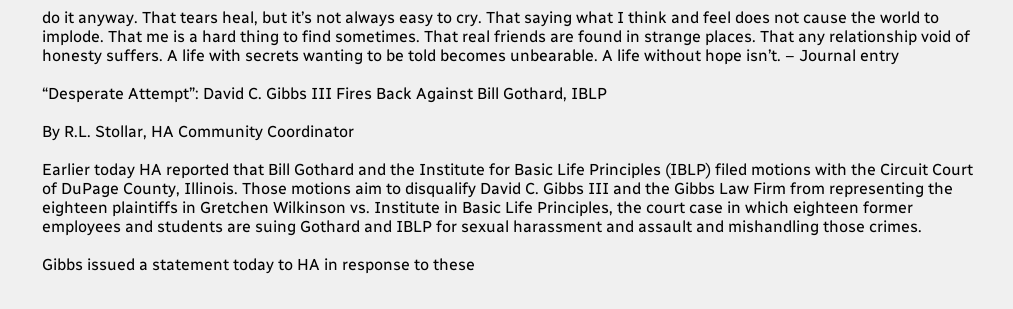do it anyway. That tears heal, but it’s not always easy to cry. That saying what I think and feel does not cause the world to implode. That me is a hard thing to find sometimes. That real friends are found in strange places. That any relationship void of honesty suffers. A life with secrets wanting to be told becomes unbearable. A life without hope isn’t. – Journal entry

“Desperate Attempt”: David C. Gibbs III Fires Back Against Bill Gothard, IBLP

By R.L. Stollar, HA Community Coordinator

Earlier today HA reported that Bill Gothard and the Institute for Basic Life Principles (IBLP) filed motions with the Circuit Court of DuPage County, Illinois. Those motions aim to disqualify David C. Gibbs III and the Gibbs Law Firm from representing the eighteen plaintiffs in Gretchen Wilkinson vs. Institute in Basic Life Principles, the court case in which eighteen former employees and students are suing Gothard and IBLP for sexual harassment and assault and mishandling those crimes.

Gibbs issued a statement today to HA in response to these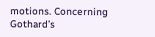motions. Concerning Gothard’s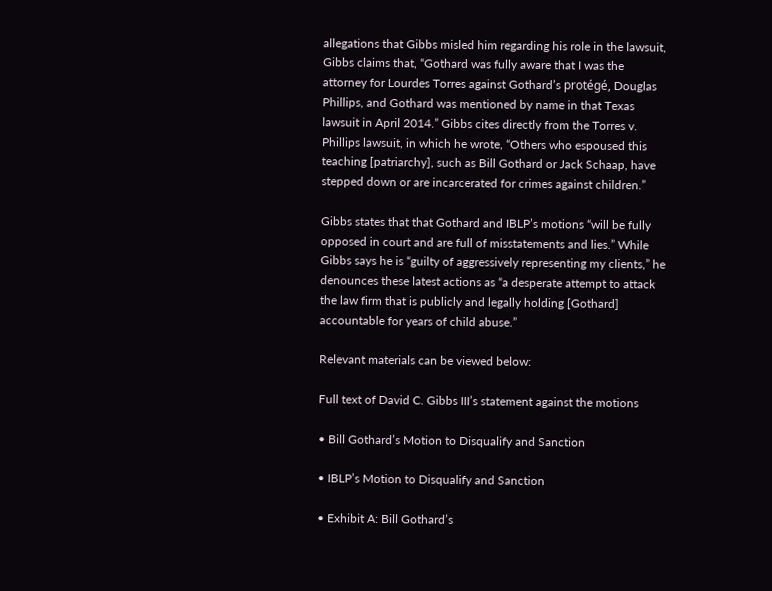allegations that Gibbs misled him regarding his role in the lawsuit, Gibbs claims that, “Gothard was fully aware that I was the attorney for Lourdes Torres against Gothard’s protégé, Douglas Phillips, and Gothard was mentioned by name in that Texas lawsuit in April 2014.” Gibbs cites directly from the Torres v. Phillips lawsuit, in which he wrote, “Others who espoused this teaching [patriarchy], such as Bill Gothard or Jack Schaap, have stepped down or are incarcerated for crimes against children.”

Gibbs states that that Gothard and IBLP’s motions “will be fully opposed in court and are full of misstatements and lies.” While Gibbs says he is “guilty of aggressively representing my clients,” he denounces these latest actions as “a desperate attempt to attack the law firm that is publicly and legally holding [Gothard] accountable for years of child abuse.”

Relevant materials can be viewed below:

Full text of David C. Gibbs III’s statement against the motions

• Bill Gothard’s Motion to Disqualify and Sanction

• IBLP’s Motion to Disqualify and Sanction

• Exhibit A: Bill Gothard’s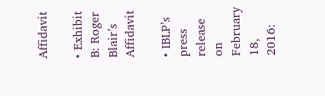Affidavit

• Exhibit B: Roger Blair’s Affidavit

• IBLP’s press release on February 18, 2016: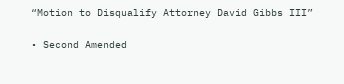“Motion to Disqualify Attorney David Gibbs III”

• Second Amended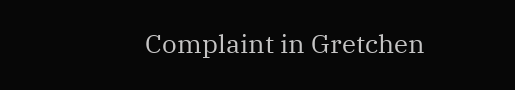Complaint in Gretchen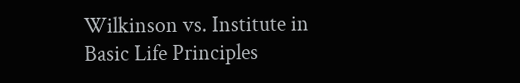Wilkinson vs. Institute in Basic Life Principles